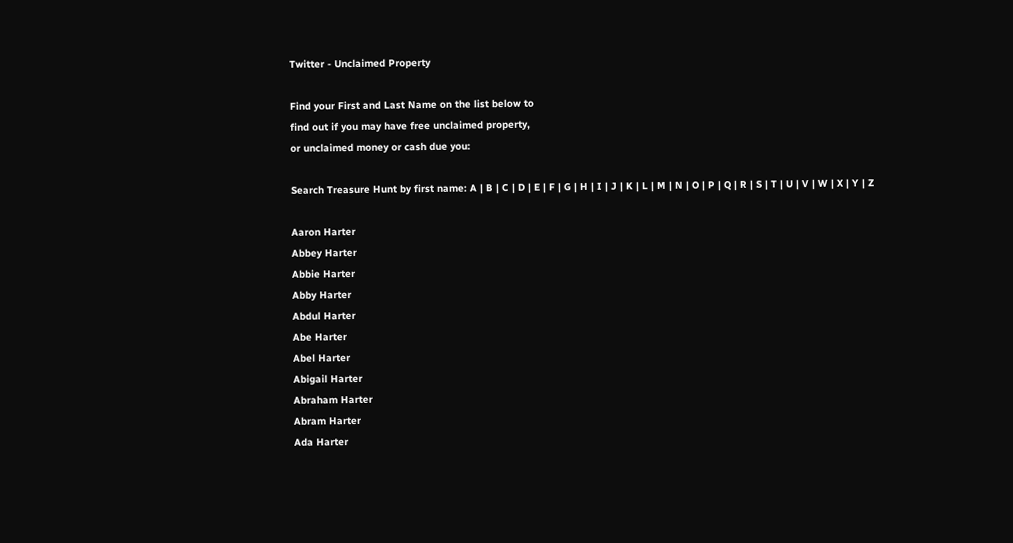Twitter - Unclaimed Property

Find your First and Last Name on the list below to
find out if you may have free unclaimed property,
or unclaimed money or cash due you:

Search Treasure Hunt by first name: A | B | C | D | E | F | G | H | I | J | K | L | M | N | O | P | Q | R | S | T | U | V | W | X | Y | Z

Aaron Harter
Abbey Harter
Abbie Harter
Abby Harter
Abdul Harter
Abe Harter
Abel Harter
Abigail Harter
Abraham Harter
Abram Harter
Ada Harter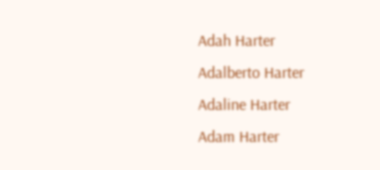Adah Harter
Adalberto Harter
Adaline Harter
Adam Harter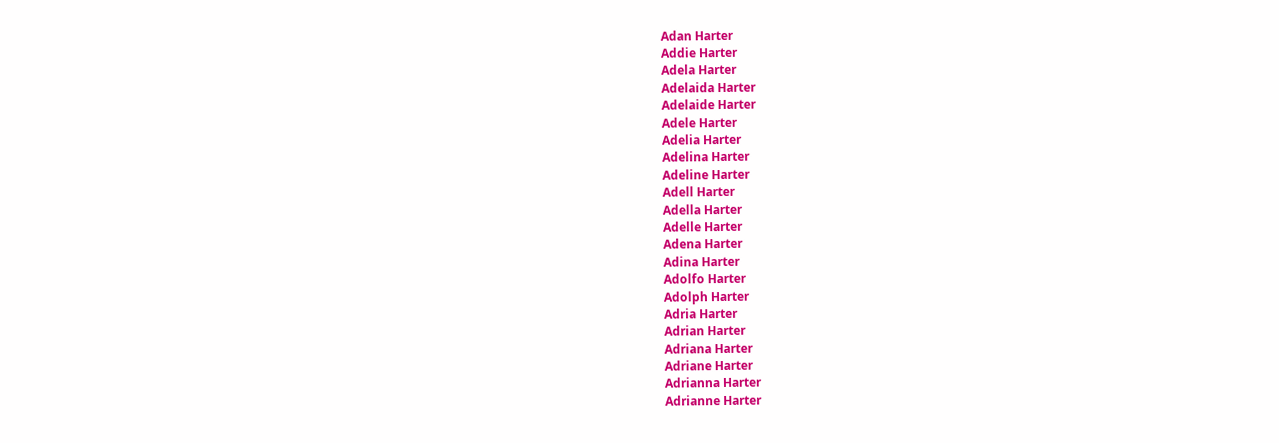Adan Harter
Addie Harter
Adela Harter
Adelaida Harter
Adelaide Harter
Adele Harter
Adelia Harter
Adelina Harter
Adeline Harter
Adell Harter
Adella Harter
Adelle Harter
Adena Harter
Adina Harter
Adolfo Harter
Adolph Harter
Adria Harter
Adrian Harter
Adriana Harter
Adriane Harter
Adrianna Harter
Adrianne Harter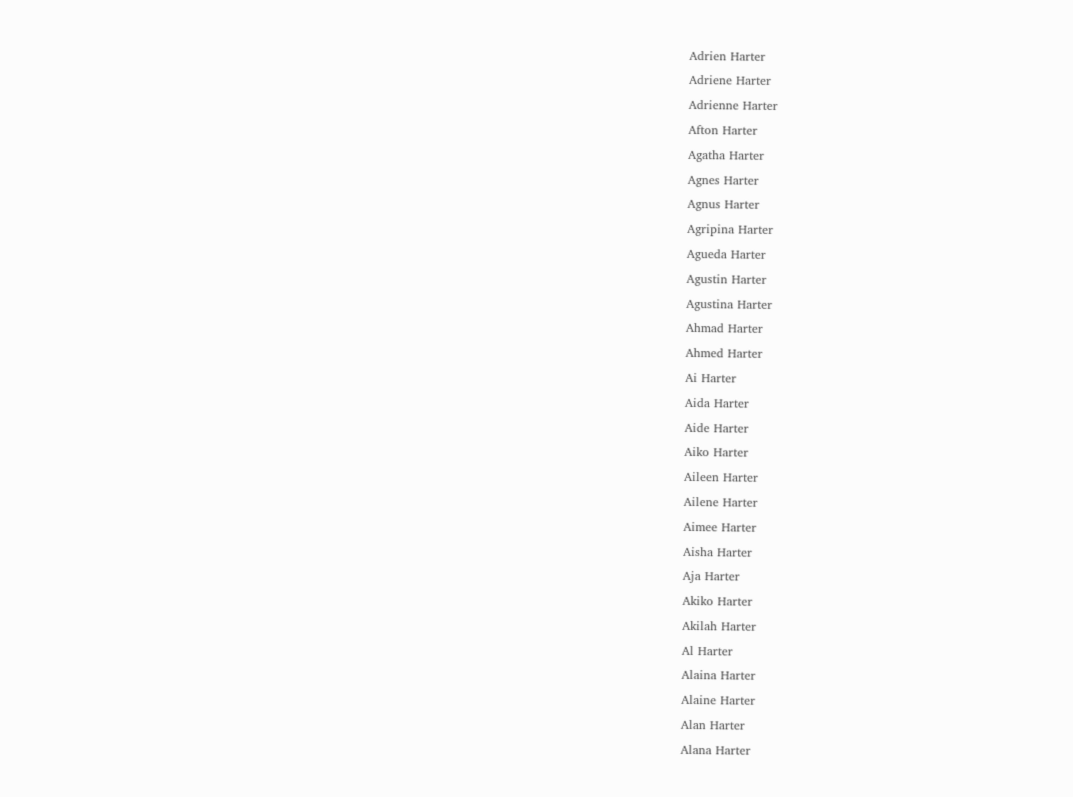Adrien Harter
Adriene Harter
Adrienne Harter
Afton Harter
Agatha Harter
Agnes Harter
Agnus Harter
Agripina Harter
Agueda Harter
Agustin Harter
Agustina Harter
Ahmad Harter
Ahmed Harter
Ai Harter
Aida Harter
Aide Harter
Aiko Harter
Aileen Harter
Ailene Harter
Aimee Harter
Aisha Harter
Aja Harter
Akiko Harter
Akilah Harter
Al Harter
Alaina Harter
Alaine Harter
Alan Harter
Alana Harter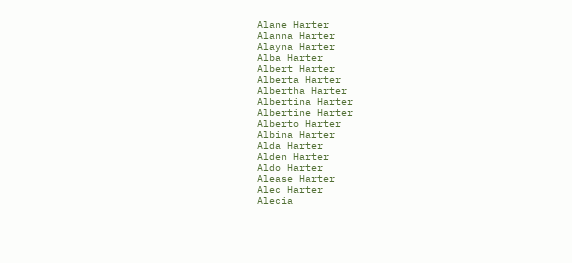Alane Harter
Alanna Harter
Alayna Harter
Alba Harter
Albert Harter
Alberta Harter
Albertha Harter
Albertina Harter
Albertine Harter
Alberto Harter
Albina Harter
Alda Harter
Alden Harter
Aldo Harter
Alease Harter
Alec Harter
Alecia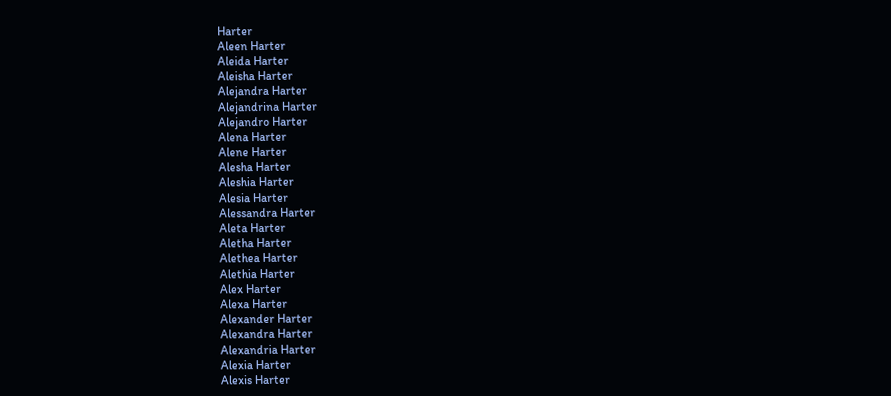Harter
Aleen Harter
Aleida Harter
Aleisha Harter
Alejandra Harter
Alejandrina Harter
Alejandro Harter
Alena Harter
Alene Harter
Alesha Harter
Aleshia Harter
Alesia Harter
Alessandra Harter
Aleta Harter
Aletha Harter
Alethea Harter
Alethia Harter
Alex Harter
Alexa Harter
Alexander Harter
Alexandra Harter
Alexandria Harter
Alexia Harter
Alexis Harter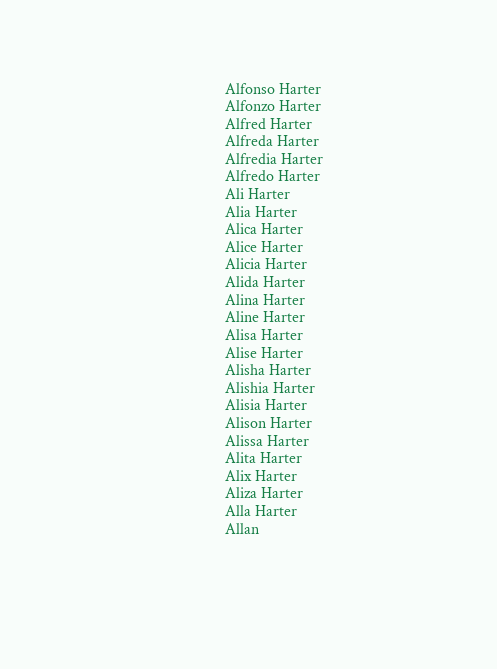Alfonso Harter
Alfonzo Harter
Alfred Harter
Alfreda Harter
Alfredia Harter
Alfredo Harter
Ali Harter
Alia Harter
Alica Harter
Alice Harter
Alicia Harter
Alida Harter
Alina Harter
Aline Harter
Alisa Harter
Alise Harter
Alisha Harter
Alishia Harter
Alisia Harter
Alison Harter
Alissa Harter
Alita Harter
Alix Harter
Aliza Harter
Alla Harter
Allan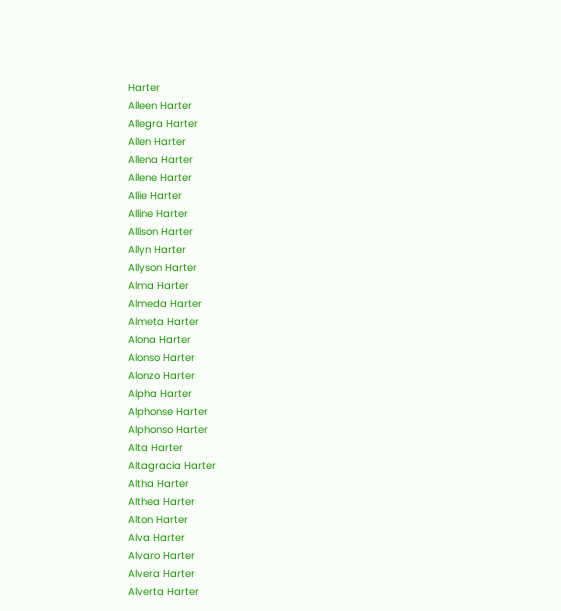Harter
Alleen Harter
Allegra Harter
Allen Harter
Allena Harter
Allene Harter
Allie Harter
Alline Harter
Allison Harter
Allyn Harter
Allyson Harter
Alma Harter
Almeda Harter
Almeta Harter
Alona Harter
Alonso Harter
Alonzo Harter
Alpha Harter
Alphonse Harter
Alphonso Harter
Alta Harter
Altagracia Harter
Altha Harter
Althea Harter
Alton Harter
Alva Harter
Alvaro Harter
Alvera Harter
Alverta Harter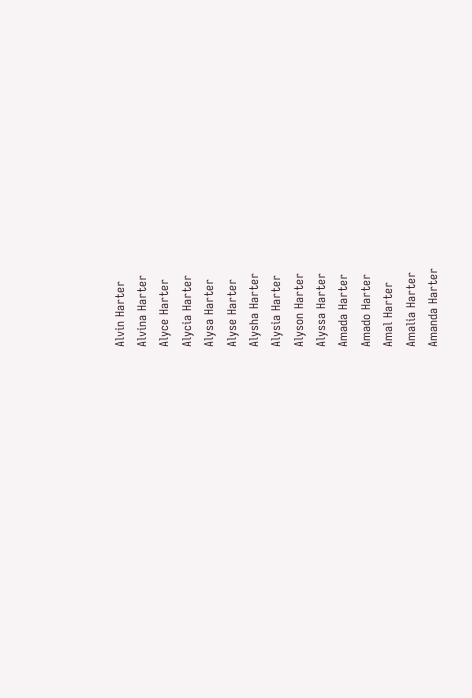Alvin Harter
Alvina Harter
Alyce Harter
Alycia Harter
Alysa Harter
Alyse Harter
Alysha Harter
Alysia Harter
Alyson Harter
Alyssa Harter
Amada Harter
Amado Harter
Amal Harter
Amalia Harter
Amanda Harter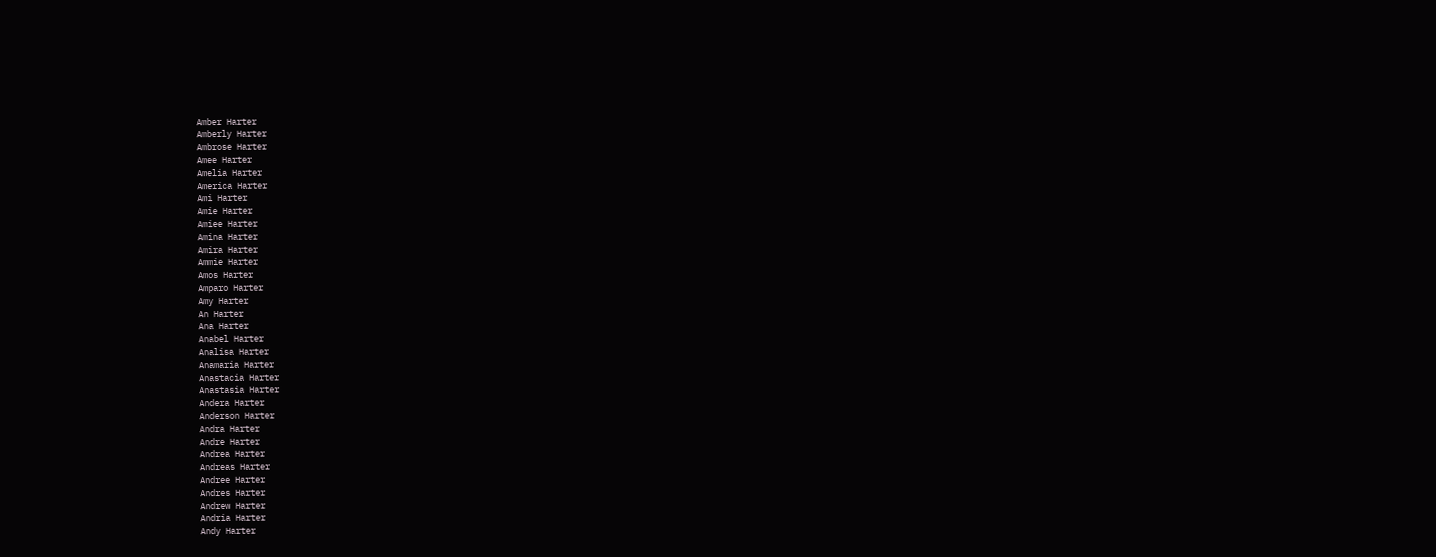Amber Harter
Amberly Harter
Ambrose Harter
Amee Harter
Amelia Harter
America Harter
Ami Harter
Amie Harter
Amiee Harter
Amina Harter
Amira Harter
Ammie Harter
Amos Harter
Amparo Harter
Amy Harter
An Harter
Ana Harter
Anabel Harter
Analisa Harter
Anamaria Harter
Anastacia Harter
Anastasia Harter
Andera Harter
Anderson Harter
Andra Harter
Andre Harter
Andrea Harter
Andreas Harter
Andree Harter
Andres Harter
Andrew Harter
Andria Harter
Andy Harter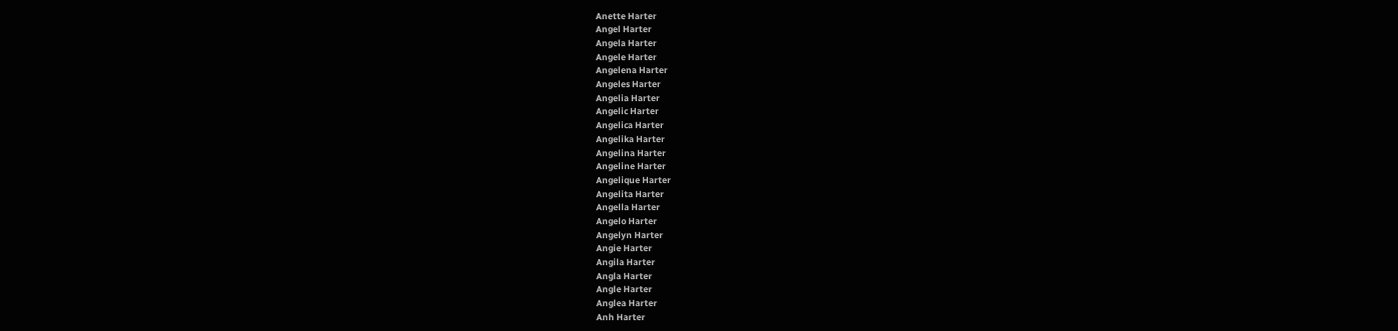Anette Harter
Angel Harter
Angela Harter
Angele Harter
Angelena Harter
Angeles Harter
Angelia Harter
Angelic Harter
Angelica Harter
Angelika Harter
Angelina Harter
Angeline Harter
Angelique Harter
Angelita Harter
Angella Harter
Angelo Harter
Angelyn Harter
Angie Harter
Angila Harter
Angla Harter
Angle Harter
Anglea Harter
Anh Harter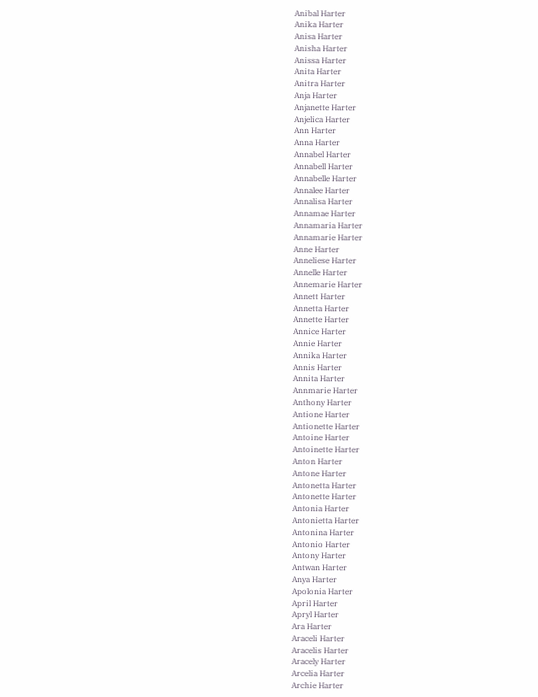Anibal Harter
Anika Harter
Anisa Harter
Anisha Harter
Anissa Harter
Anita Harter
Anitra Harter
Anja Harter
Anjanette Harter
Anjelica Harter
Ann Harter
Anna Harter
Annabel Harter
Annabell Harter
Annabelle Harter
Annalee Harter
Annalisa Harter
Annamae Harter
Annamaria Harter
Annamarie Harter
Anne Harter
Anneliese Harter
Annelle Harter
Annemarie Harter
Annett Harter
Annetta Harter
Annette Harter
Annice Harter
Annie Harter
Annika Harter
Annis Harter
Annita Harter
Annmarie Harter
Anthony Harter
Antione Harter
Antionette Harter
Antoine Harter
Antoinette Harter
Anton Harter
Antone Harter
Antonetta Harter
Antonette Harter
Antonia Harter
Antonietta Harter
Antonina Harter
Antonio Harter
Antony Harter
Antwan Harter
Anya Harter
Apolonia Harter
April Harter
Apryl Harter
Ara Harter
Araceli Harter
Aracelis Harter
Aracely Harter
Arcelia Harter
Archie Harter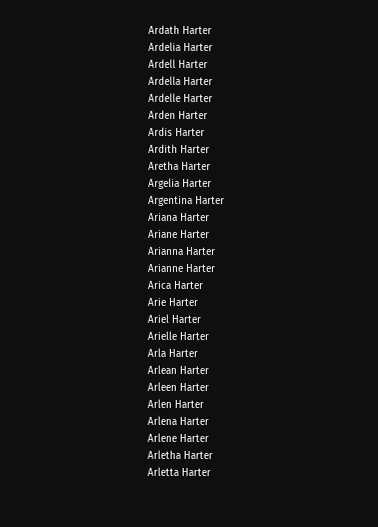Ardath Harter
Ardelia Harter
Ardell Harter
Ardella Harter
Ardelle Harter
Arden Harter
Ardis Harter
Ardith Harter
Aretha Harter
Argelia Harter
Argentina Harter
Ariana Harter
Ariane Harter
Arianna Harter
Arianne Harter
Arica Harter
Arie Harter
Ariel Harter
Arielle Harter
Arla Harter
Arlean Harter
Arleen Harter
Arlen Harter
Arlena Harter
Arlene Harter
Arletha Harter
Arletta Harter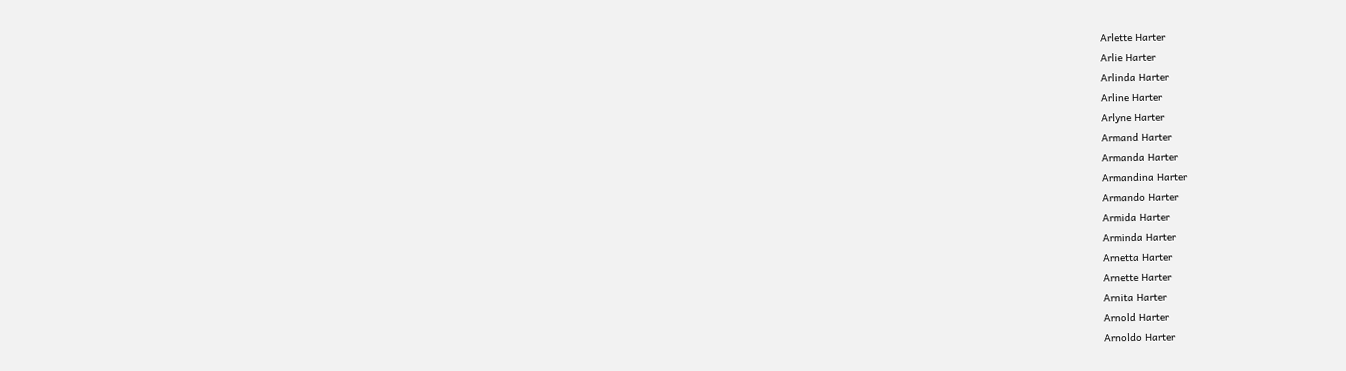Arlette Harter
Arlie Harter
Arlinda Harter
Arline Harter
Arlyne Harter
Armand Harter
Armanda Harter
Armandina Harter
Armando Harter
Armida Harter
Arminda Harter
Arnetta Harter
Arnette Harter
Arnita Harter
Arnold Harter
Arnoldo Harter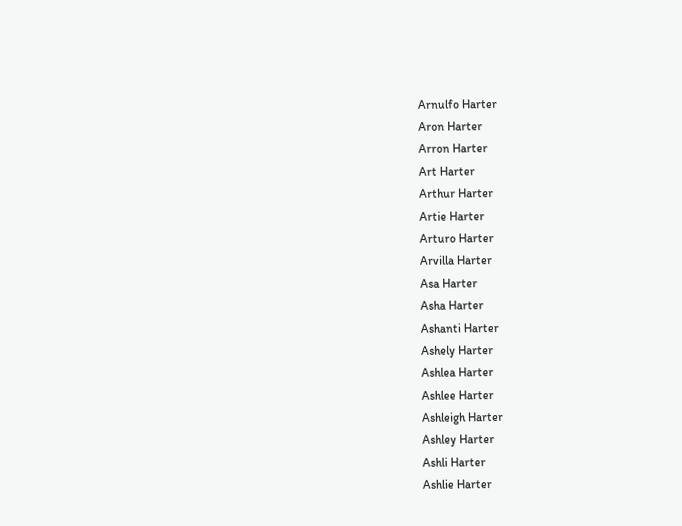Arnulfo Harter
Aron Harter
Arron Harter
Art Harter
Arthur Harter
Artie Harter
Arturo Harter
Arvilla Harter
Asa Harter
Asha Harter
Ashanti Harter
Ashely Harter
Ashlea Harter
Ashlee Harter
Ashleigh Harter
Ashley Harter
Ashli Harter
Ashlie Harter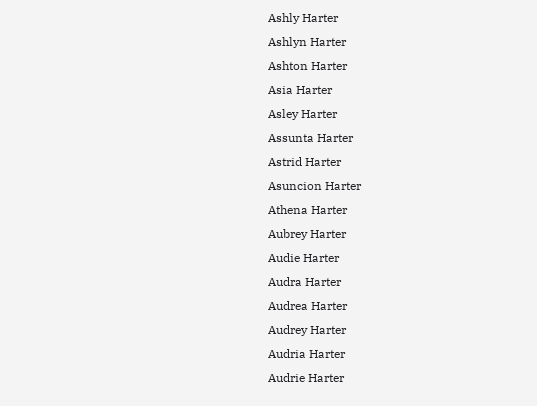Ashly Harter
Ashlyn Harter
Ashton Harter
Asia Harter
Asley Harter
Assunta Harter
Astrid Harter
Asuncion Harter
Athena Harter
Aubrey Harter
Audie Harter
Audra Harter
Audrea Harter
Audrey Harter
Audria Harter
Audrie Harter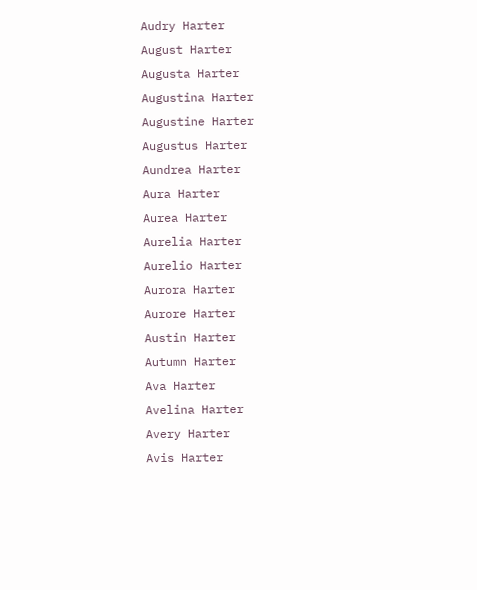Audry Harter
August Harter
Augusta Harter
Augustina Harter
Augustine Harter
Augustus Harter
Aundrea Harter
Aura Harter
Aurea Harter
Aurelia Harter
Aurelio Harter
Aurora Harter
Aurore Harter
Austin Harter
Autumn Harter
Ava Harter
Avelina Harter
Avery Harter
Avis Harter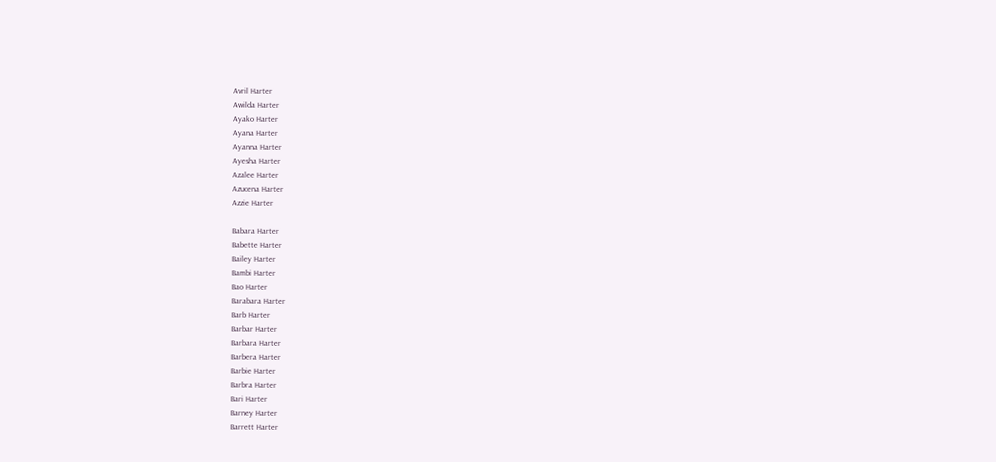Avril Harter
Awilda Harter
Ayako Harter
Ayana Harter
Ayanna Harter
Ayesha Harter
Azalee Harter
Azucena Harter
Azzie Harter

Babara Harter
Babette Harter
Bailey Harter
Bambi Harter
Bao Harter
Barabara Harter
Barb Harter
Barbar Harter
Barbara Harter
Barbera Harter
Barbie Harter
Barbra Harter
Bari Harter
Barney Harter
Barrett Harter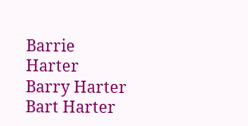Barrie Harter
Barry Harter
Bart Harter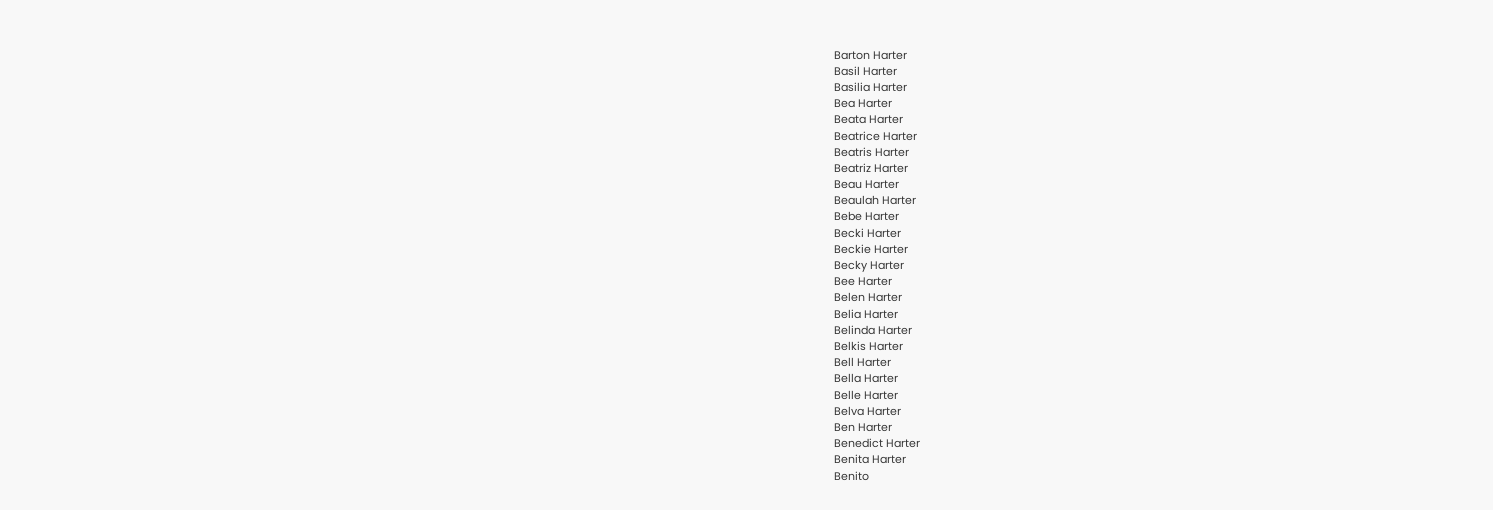Barton Harter
Basil Harter
Basilia Harter
Bea Harter
Beata Harter
Beatrice Harter
Beatris Harter
Beatriz Harter
Beau Harter
Beaulah Harter
Bebe Harter
Becki Harter
Beckie Harter
Becky Harter
Bee Harter
Belen Harter
Belia Harter
Belinda Harter
Belkis Harter
Bell Harter
Bella Harter
Belle Harter
Belva Harter
Ben Harter
Benedict Harter
Benita Harter
Benito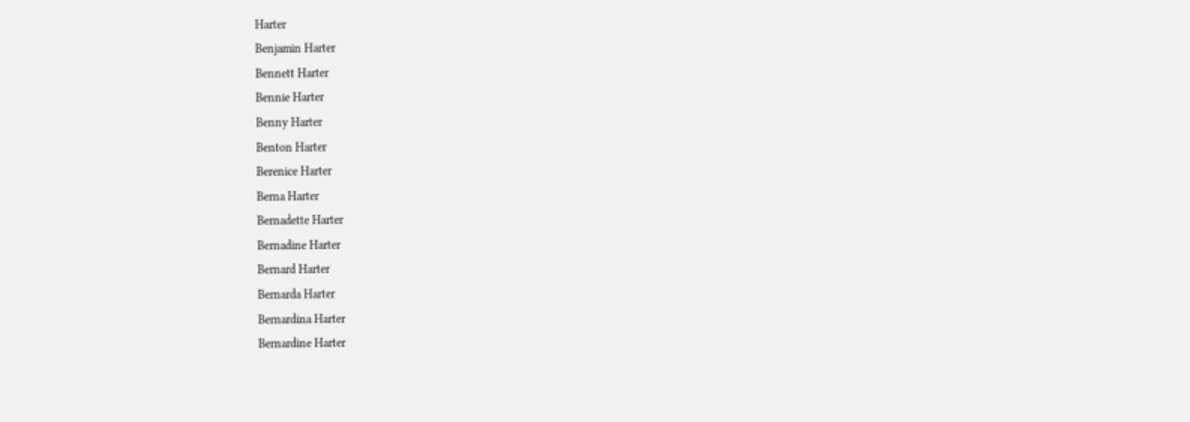Harter
Benjamin Harter
Bennett Harter
Bennie Harter
Benny Harter
Benton Harter
Berenice Harter
Berna Harter
Bernadette Harter
Bernadine Harter
Bernard Harter
Bernarda Harter
Bernardina Harter
Bernardine Harter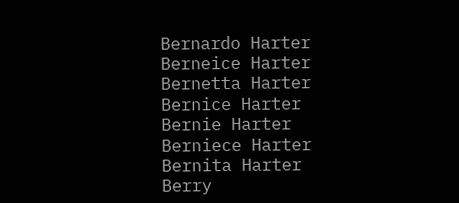Bernardo Harter
Berneice Harter
Bernetta Harter
Bernice Harter
Bernie Harter
Berniece Harter
Bernita Harter
Berry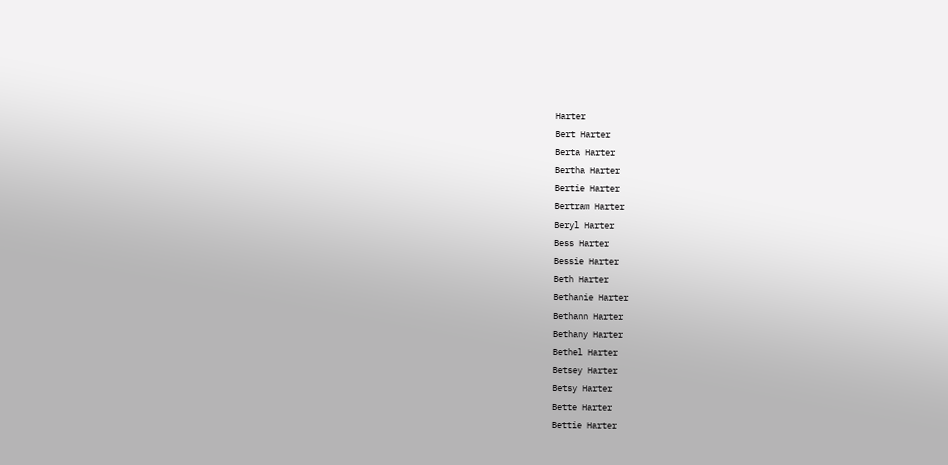Harter
Bert Harter
Berta Harter
Bertha Harter
Bertie Harter
Bertram Harter
Beryl Harter
Bess Harter
Bessie Harter
Beth Harter
Bethanie Harter
Bethann Harter
Bethany Harter
Bethel Harter
Betsey Harter
Betsy Harter
Bette Harter
Bettie Harter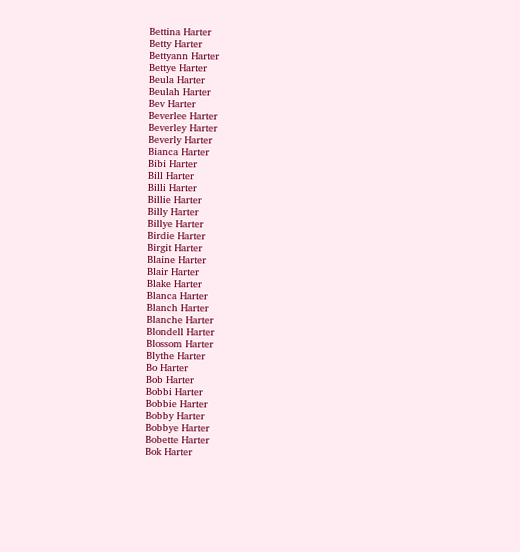Bettina Harter
Betty Harter
Bettyann Harter
Bettye Harter
Beula Harter
Beulah Harter
Bev Harter
Beverlee Harter
Beverley Harter
Beverly Harter
Bianca Harter
Bibi Harter
Bill Harter
Billi Harter
Billie Harter
Billy Harter
Billye Harter
Birdie Harter
Birgit Harter
Blaine Harter
Blair Harter
Blake Harter
Blanca Harter
Blanch Harter
Blanche Harter
Blondell Harter
Blossom Harter
Blythe Harter
Bo Harter
Bob Harter
Bobbi Harter
Bobbie Harter
Bobby Harter
Bobbye Harter
Bobette Harter
Bok Harter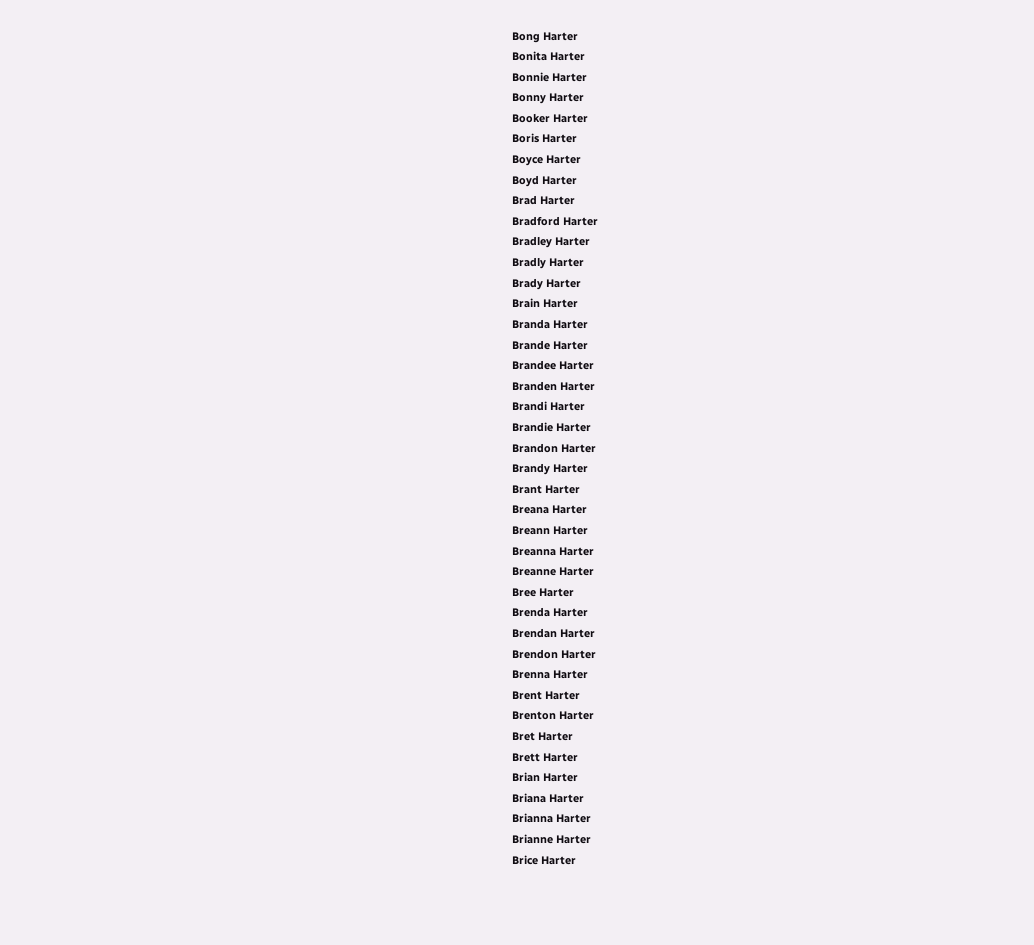Bong Harter
Bonita Harter
Bonnie Harter
Bonny Harter
Booker Harter
Boris Harter
Boyce Harter
Boyd Harter
Brad Harter
Bradford Harter
Bradley Harter
Bradly Harter
Brady Harter
Brain Harter
Branda Harter
Brande Harter
Brandee Harter
Branden Harter
Brandi Harter
Brandie Harter
Brandon Harter
Brandy Harter
Brant Harter
Breana Harter
Breann Harter
Breanna Harter
Breanne Harter
Bree Harter
Brenda Harter
Brendan Harter
Brendon Harter
Brenna Harter
Brent Harter
Brenton Harter
Bret Harter
Brett Harter
Brian Harter
Briana Harter
Brianna Harter
Brianne Harter
Brice Harter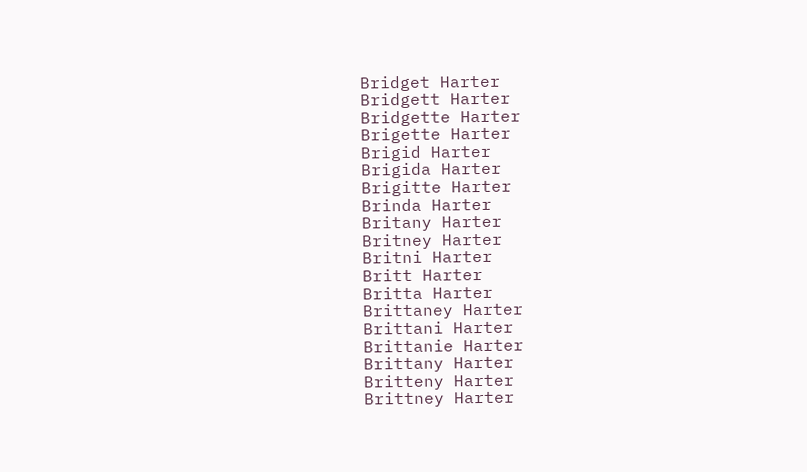Bridget Harter
Bridgett Harter
Bridgette Harter
Brigette Harter
Brigid Harter
Brigida Harter
Brigitte Harter
Brinda Harter
Britany Harter
Britney Harter
Britni Harter
Britt Harter
Britta Harter
Brittaney Harter
Brittani Harter
Brittanie Harter
Brittany Harter
Britteny Harter
Brittney Harter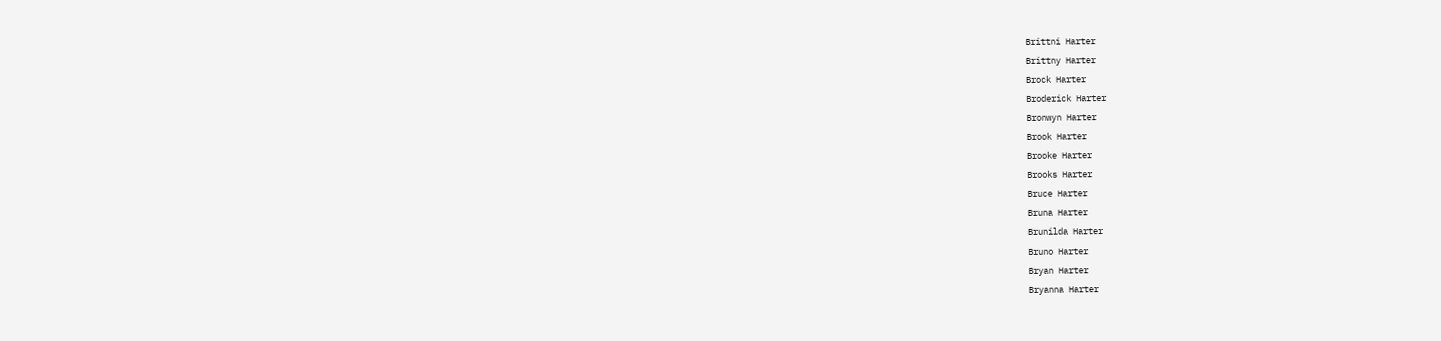Brittni Harter
Brittny Harter
Brock Harter
Broderick Harter
Bronwyn Harter
Brook Harter
Brooke Harter
Brooks Harter
Bruce Harter
Bruna Harter
Brunilda Harter
Bruno Harter
Bryan Harter
Bryanna Harter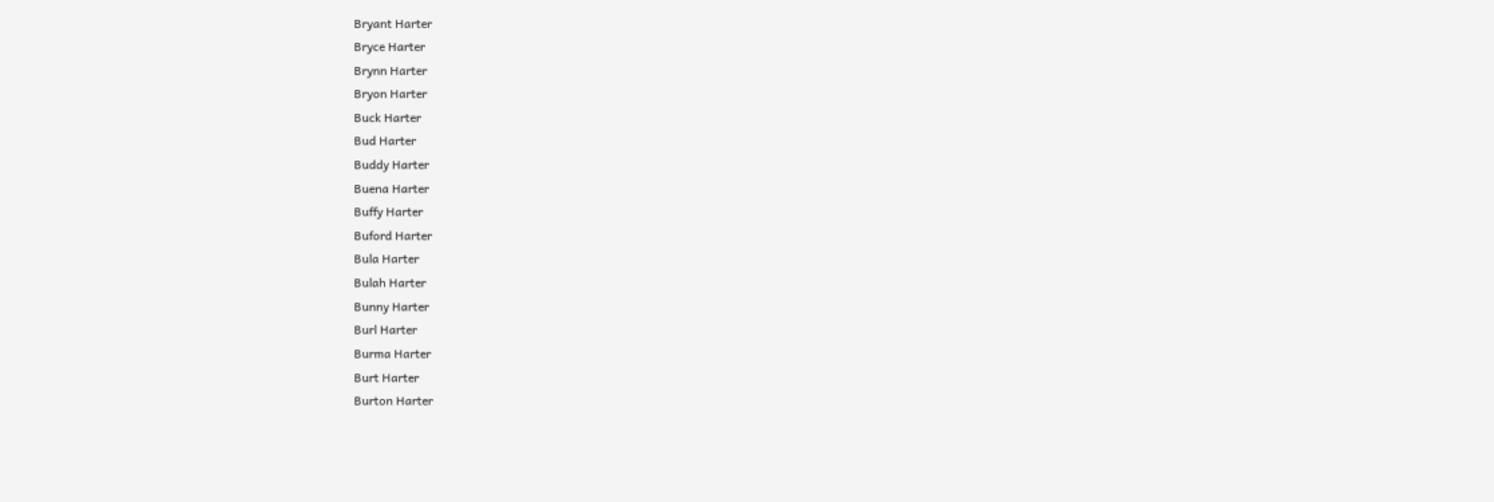Bryant Harter
Bryce Harter
Brynn Harter
Bryon Harter
Buck Harter
Bud Harter
Buddy Harter
Buena Harter
Buffy Harter
Buford Harter
Bula Harter
Bulah Harter
Bunny Harter
Burl Harter
Burma Harter
Burt Harter
Burton Harter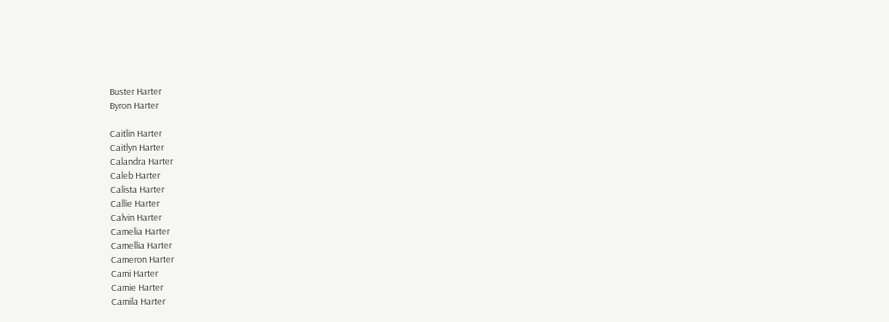Buster Harter
Byron Harter

Caitlin Harter
Caitlyn Harter
Calandra Harter
Caleb Harter
Calista Harter
Callie Harter
Calvin Harter
Camelia Harter
Camellia Harter
Cameron Harter
Cami Harter
Camie Harter
Camila Harter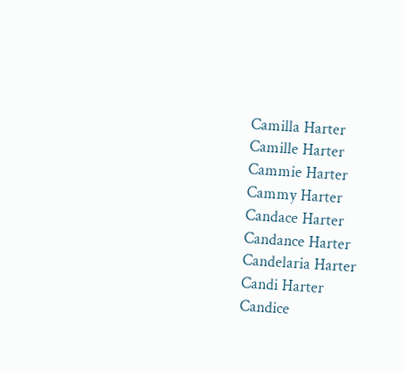Camilla Harter
Camille Harter
Cammie Harter
Cammy Harter
Candace Harter
Candance Harter
Candelaria Harter
Candi Harter
Candice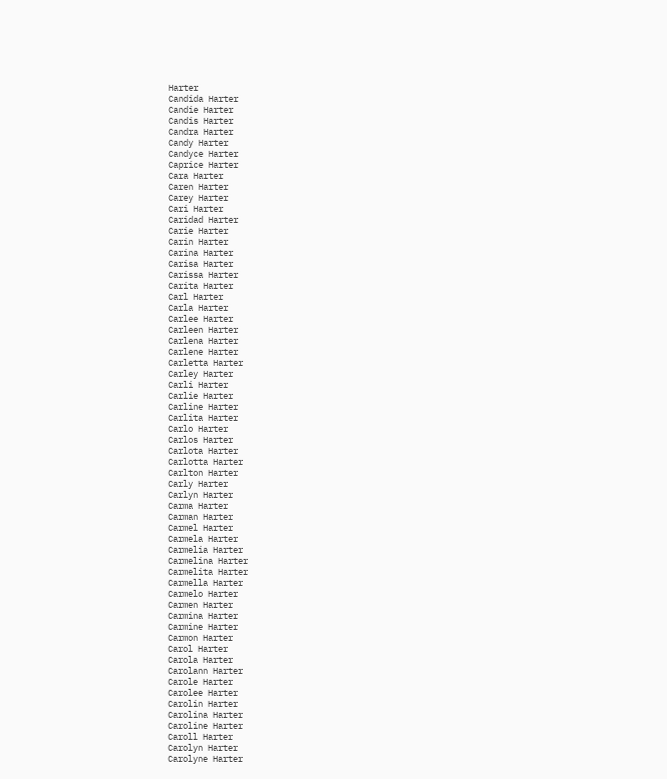Harter
Candida Harter
Candie Harter
Candis Harter
Candra Harter
Candy Harter
Candyce Harter
Caprice Harter
Cara Harter
Caren Harter
Carey Harter
Cari Harter
Caridad Harter
Carie Harter
Carin Harter
Carina Harter
Carisa Harter
Carissa Harter
Carita Harter
Carl Harter
Carla Harter
Carlee Harter
Carleen Harter
Carlena Harter
Carlene Harter
Carletta Harter
Carley Harter
Carli Harter
Carlie Harter
Carline Harter
Carlita Harter
Carlo Harter
Carlos Harter
Carlota Harter
Carlotta Harter
Carlton Harter
Carly Harter
Carlyn Harter
Carma Harter
Carman Harter
Carmel Harter
Carmela Harter
Carmelia Harter
Carmelina Harter
Carmelita Harter
Carmella Harter
Carmelo Harter
Carmen Harter
Carmina Harter
Carmine Harter
Carmon Harter
Carol Harter
Carola Harter
Carolann Harter
Carole Harter
Carolee Harter
Carolin Harter
Carolina Harter
Caroline Harter
Caroll Harter
Carolyn Harter
Carolyne Harter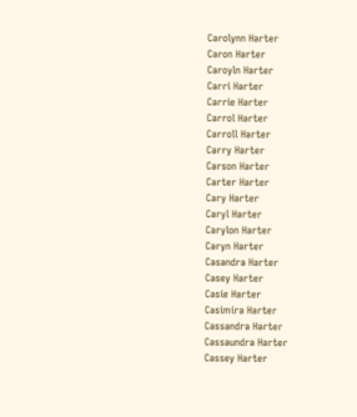Carolynn Harter
Caron Harter
Caroyln Harter
Carri Harter
Carrie Harter
Carrol Harter
Carroll Harter
Carry Harter
Carson Harter
Carter Harter
Cary Harter
Caryl Harter
Carylon Harter
Caryn Harter
Casandra Harter
Casey Harter
Casie Harter
Casimira Harter
Cassandra Harter
Cassaundra Harter
Cassey Harter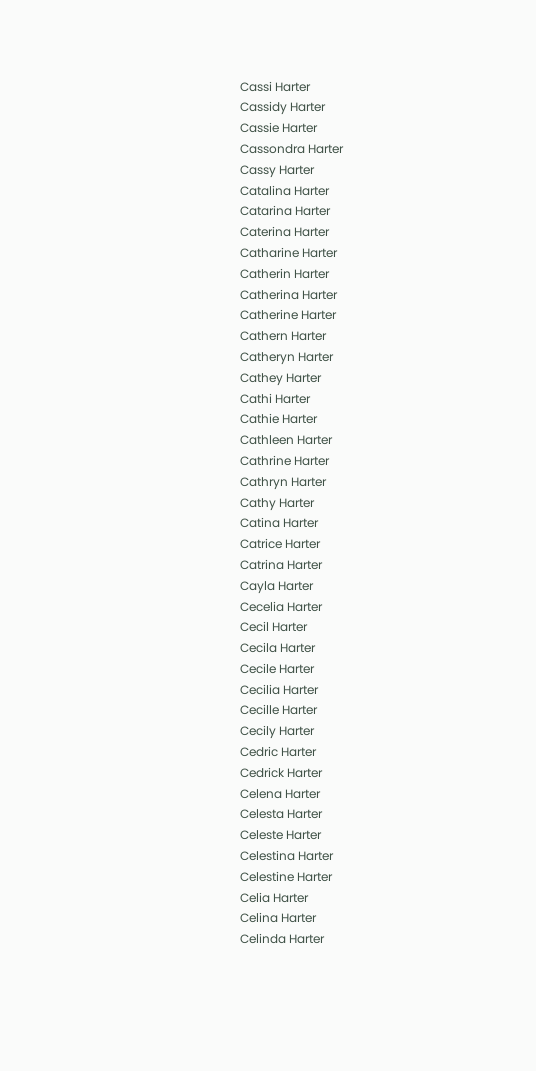Cassi Harter
Cassidy Harter
Cassie Harter
Cassondra Harter
Cassy Harter
Catalina Harter
Catarina Harter
Caterina Harter
Catharine Harter
Catherin Harter
Catherina Harter
Catherine Harter
Cathern Harter
Catheryn Harter
Cathey Harter
Cathi Harter
Cathie Harter
Cathleen Harter
Cathrine Harter
Cathryn Harter
Cathy Harter
Catina Harter
Catrice Harter
Catrina Harter
Cayla Harter
Cecelia Harter
Cecil Harter
Cecila Harter
Cecile Harter
Cecilia Harter
Cecille Harter
Cecily Harter
Cedric Harter
Cedrick Harter
Celena Harter
Celesta Harter
Celeste Harter
Celestina Harter
Celestine Harter
Celia Harter
Celina Harter
Celinda Harter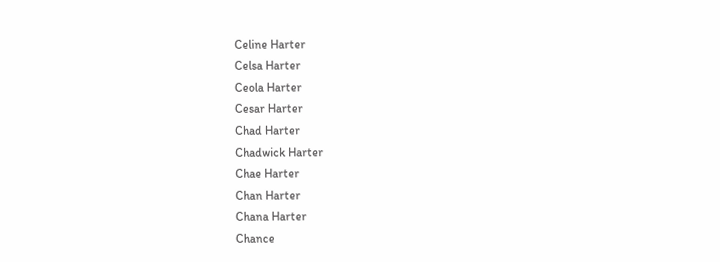Celine Harter
Celsa Harter
Ceola Harter
Cesar Harter
Chad Harter
Chadwick Harter
Chae Harter
Chan Harter
Chana Harter
Chance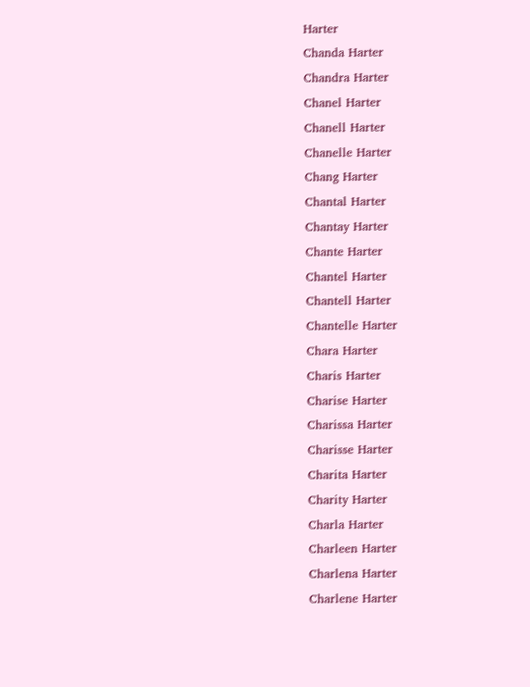Harter
Chanda Harter
Chandra Harter
Chanel Harter
Chanell Harter
Chanelle Harter
Chang Harter
Chantal Harter
Chantay Harter
Chante Harter
Chantel Harter
Chantell Harter
Chantelle Harter
Chara Harter
Charis Harter
Charise Harter
Charissa Harter
Charisse Harter
Charita Harter
Charity Harter
Charla Harter
Charleen Harter
Charlena Harter
Charlene Harter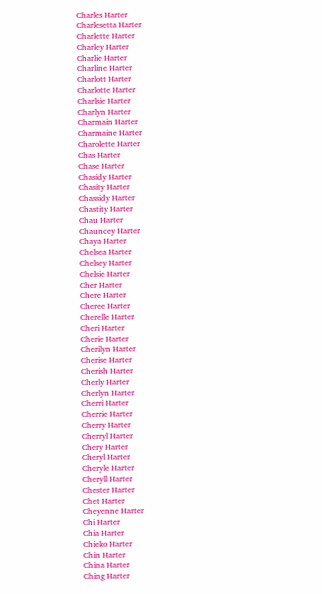Charles Harter
Charlesetta Harter
Charlette Harter
Charley Harter
Charlie Harter
Charline Harter
Charlott Harter
Charlotte Harter
Charlsie Harter
Charlyn Harter
Charmain Harter
Charmaine Harter
Charolette Harter
Chas Harter
Chase Harter
Chasidy Harter
Chasity Harter
Chassidy Harter
Chastity Harter
Chau Harter
Chauncey Harter
Chaya Harter
Chelsea Harter
Chelsey Harter
Chelsie Harter
Cher Harter
Chere Harter
Cheree Harter
Cherelle Harter
Cheri Harter
Cherie Harter
Cherilyn Harter
Cherise Harter
Cherish Harter
Cherly Harter
Cherlyn Harter
Cherri Harter
Cherrie Harter
Cherry Harter
Cherryl Harter
Chery Harter
Cheryl Harter
Cheryle Harter
Cheryll Harter
Chester Harter
Chet Harter
Cheyenne Harter
Chi Harter
Chia Harter
Chieko Harter
Chin Harter
China Harter
Ching Harter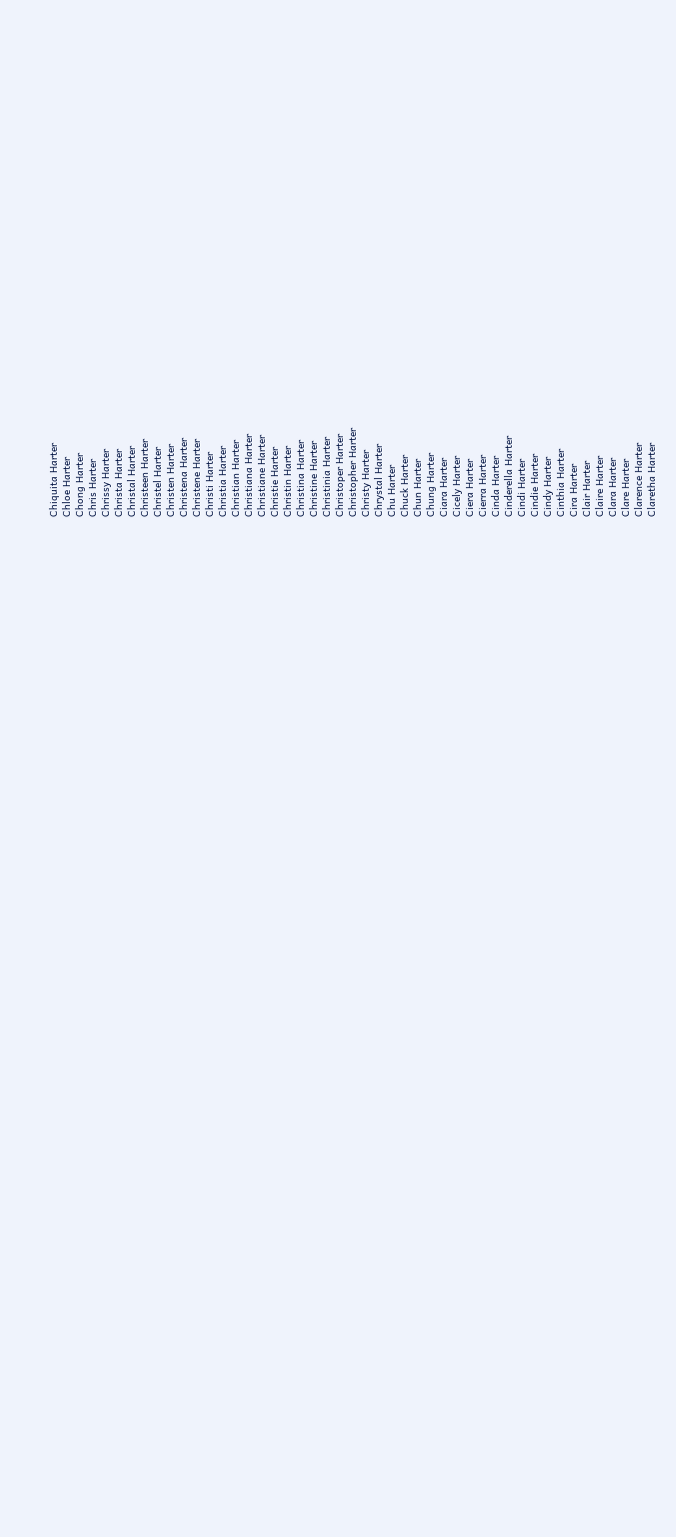Chiquita Harter
Chloe Harter
Chong Harter
Chris Harter
Chrissy Harter
Christa Harter
Christal Harter
Christeen Harter
Christel Harter
Christen Harter
Christena Harter
Christene Harter
Christi Harter
Christia Harter
Christian Harter
Christiana Harter
Christiane Harter
Christie Harter
Christin Harter
Christina Harter
Christine Harter
Christinia Harter
Christoper Harter
Christopher Harter
Christy Harter
Chrystal Harter
Chu Harter
Chuck Harter
Chun Harter
Chung Harter
Ciara Harter
Cicely Harter
Ciera Harter
Cierra Harter
Cinda Harter
Cinderella Harter
Cindi Harter
Cindie Harter
Cindy Harter
Cinthia Harter
Cira Harter
Clair Harter
Claire Harter
Clara Harter
Clare Harter
Clarence Harter
Claretha Harter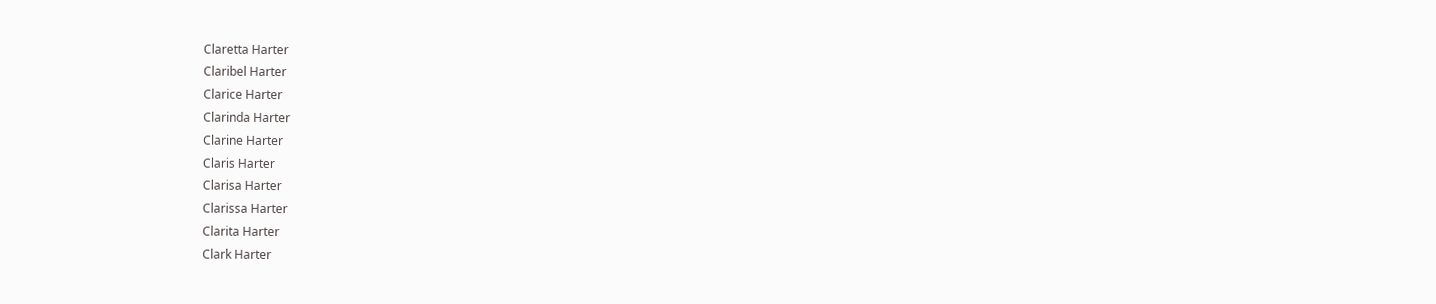Claretta Harter
Claribel Harter
Clarice Harter
Clarinda Harter
Clarine Harter
Claris Harter
Clarisa Harter
Clarissa Harter
Clarita Harter
Clark Harter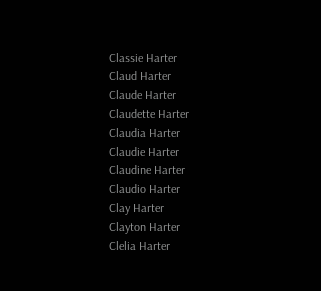Classie Harter
Claud Harter
Claude Harter
Claudette Harter
Claudia Harter
Claudie Harter
Claudine Harter
Claudio Harter
Clay Harter
Clayton Harter
Clelia Harter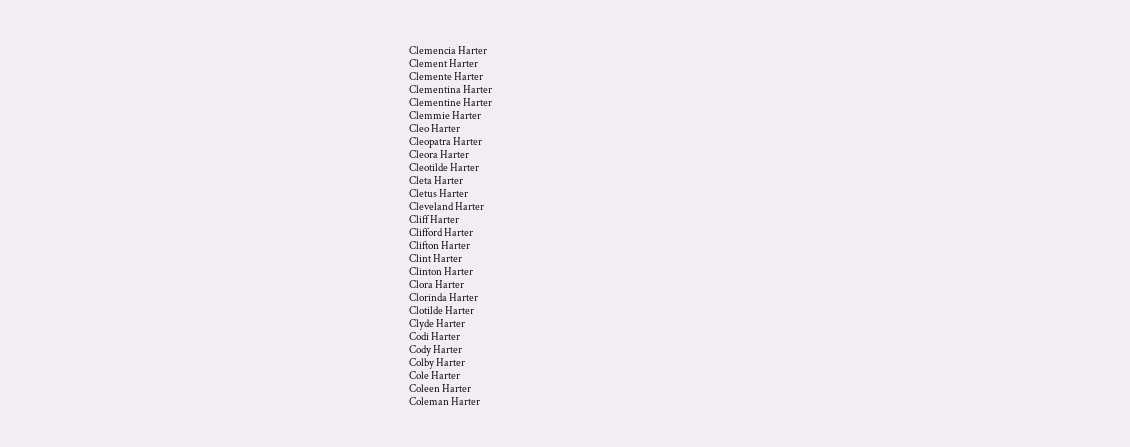Clemencia Harter
Clement Harter
Clemente Harter
Clementina Harter
Clementine Harter
Clemmie Harter
Cleo Harter
Cleopatra Harter
Cleora Harter
Cleotilde Harter
Cleta Harter
Cletus Harter
Cleveland Harter
Cliff Harter
Clifford Harter
Clifton Harter
Clint Harter
Clinton Harter
Clora Harter
Clorinda Harter
Clotilde Harter
Clyde Harter
Codi Harter
Cody Harter
Colby Harter
Cole Harter
Coleen Harter
Coleman Harter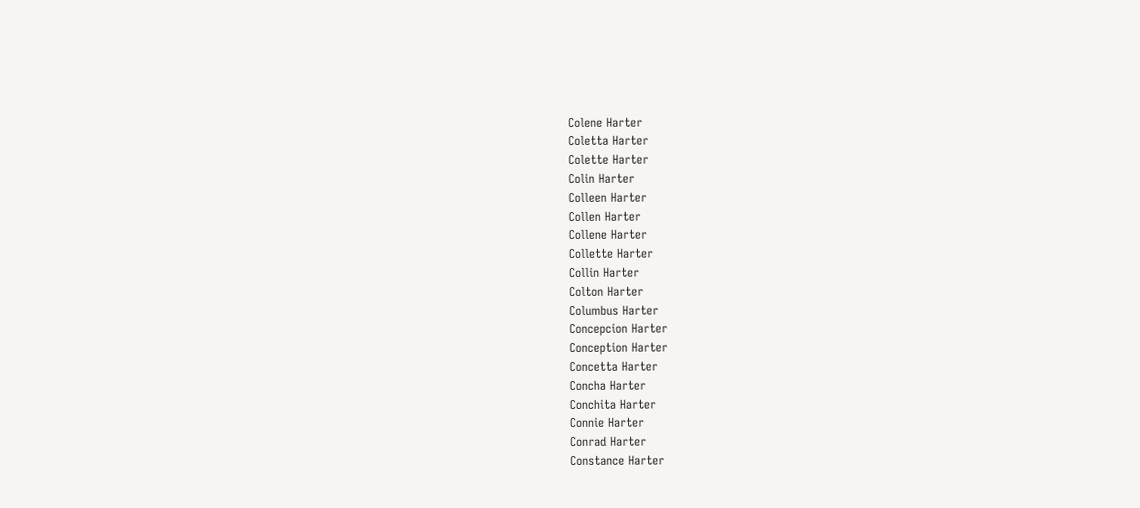Colene Harter
Coletta Harter
Colette Harter
Colin Harter
Colleen Harter
Collen Harter
Collene Harter
Collette Harter
Collin Harter
Colton Harter
Columbus Harter
Concepcion Harter
Conception Harter
Concetta Harter
Concha Harter
Conchita Harter
Connie Harter
Conrad Harter
Constance Harter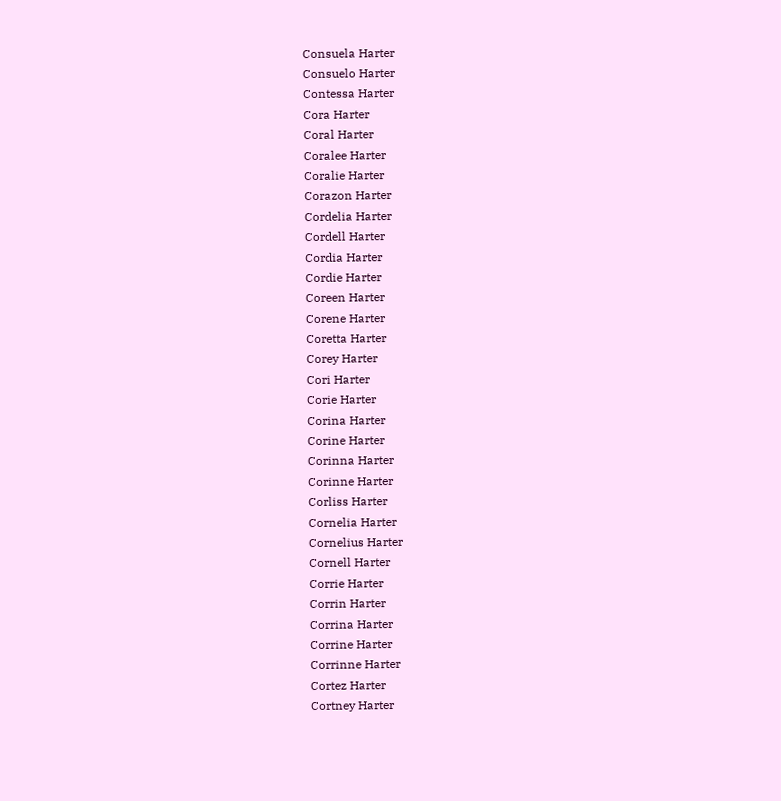Consuela Harter
Consuelo Harter
Contessa Harter
Cora Harter
Coral Harter
Coralee Harter
Coralie Harter
Corazon Harter
Cordelia Harter
Cordell Harter
Cordia Harter
Cordie Harter
Coreen Harter
Corene Harter
Coretta Harter
Corey Harter
Cori Harter
Corie Harter
Corina Harter
Corine Harter
Corinna Harter
Corinne Harter
Corliss Harter
Cornelia Harter
Cornelius Harter
Cornell Harter
Corrie Harter
Corrin Harter
Corrina Harter
Corrine Harter
Corrinne Harter
Cortez Harter
Cortney Harter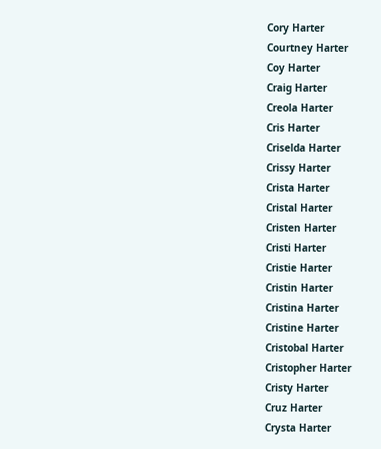Cory Harter
Courtney Harter
Coy Harter
Craig Harter
Creola Harter
Cris Harter
Criselda Harter
Crissy Harter
Crista Harter
Cristal Harter
Cristen Harter
Cristi Harter
Cristie Harter
Cristin Harter
Cristina Harter
Cristine Harter
Cristobal Harter
Cristopher Harter
Cristy Harter
Cruz Harter
Crysta Harter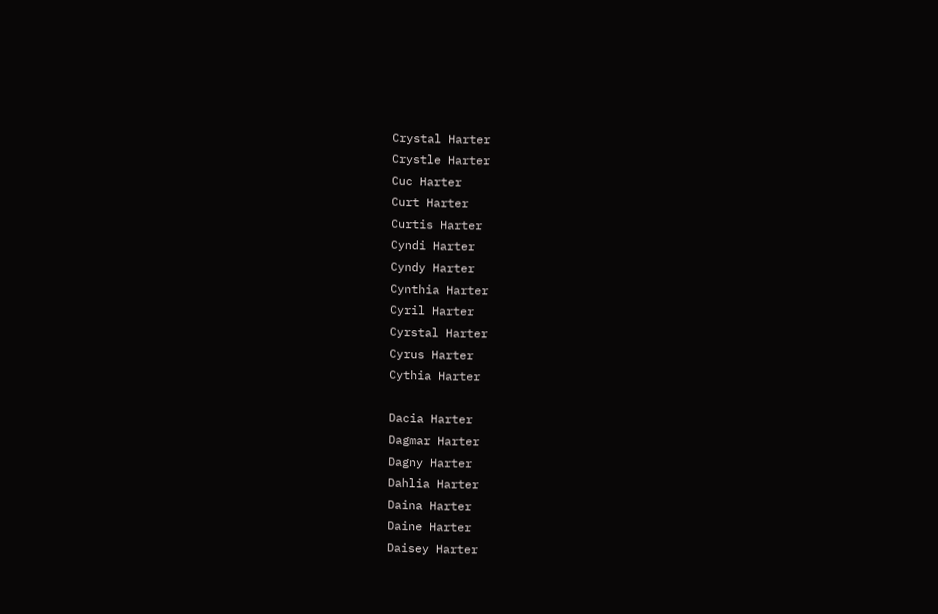Crystal Harter
Crystle Harter
Cuc Harter
Curt Harter
Curtis Harter
Cyndi Harter
Cyndy Harter
Cynthia Harter
Cyril Harter
Cyrstal Harter
Cyrus Harter
Cythia Harter

Dacia Harter
Dagmar Harter
Dagny Harter
Dahlia Harter
Daina Harter
Daine Harter
Daisey Harter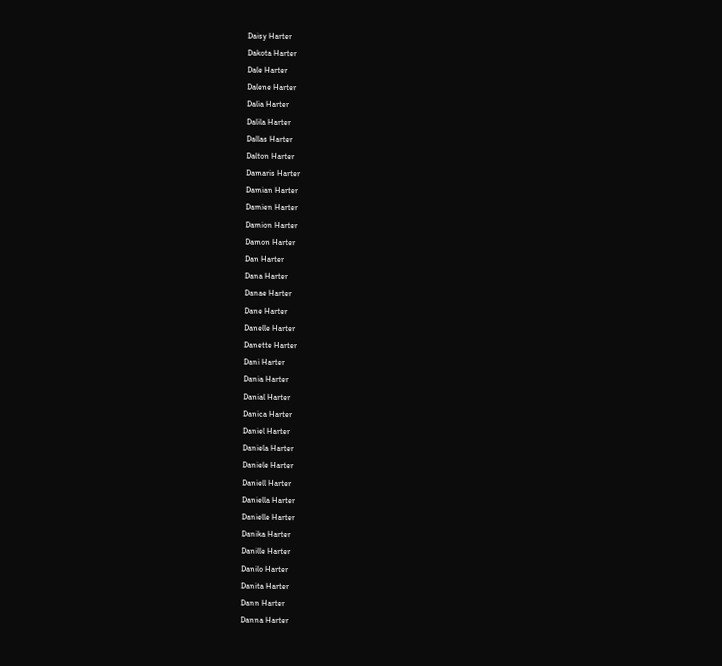Daisy Harter
Dakota Harter
Dale Harter
Dalene Harter
Dalia Harter
Dalila Harter
Dallas Harter
Dalton Harter
Damaris Harter
Damian Harter
Damien Harter
Damion Harter
Damon Harter
Dan Harter
Dana Harter
Danae Harter
Dane Harter
Danelle Harter
Danette Harter
Dani Harter
Dania Harter
Danial Harter
Danica Harter
Daniel Harter
Daniela Harter
Daniele Harter
Daniell Harter
Daniella Harter
Danielle Harter
Danika Harter
Danille Harter
Danilo Harter
Danita Harter
Dann Harter
Danna Harter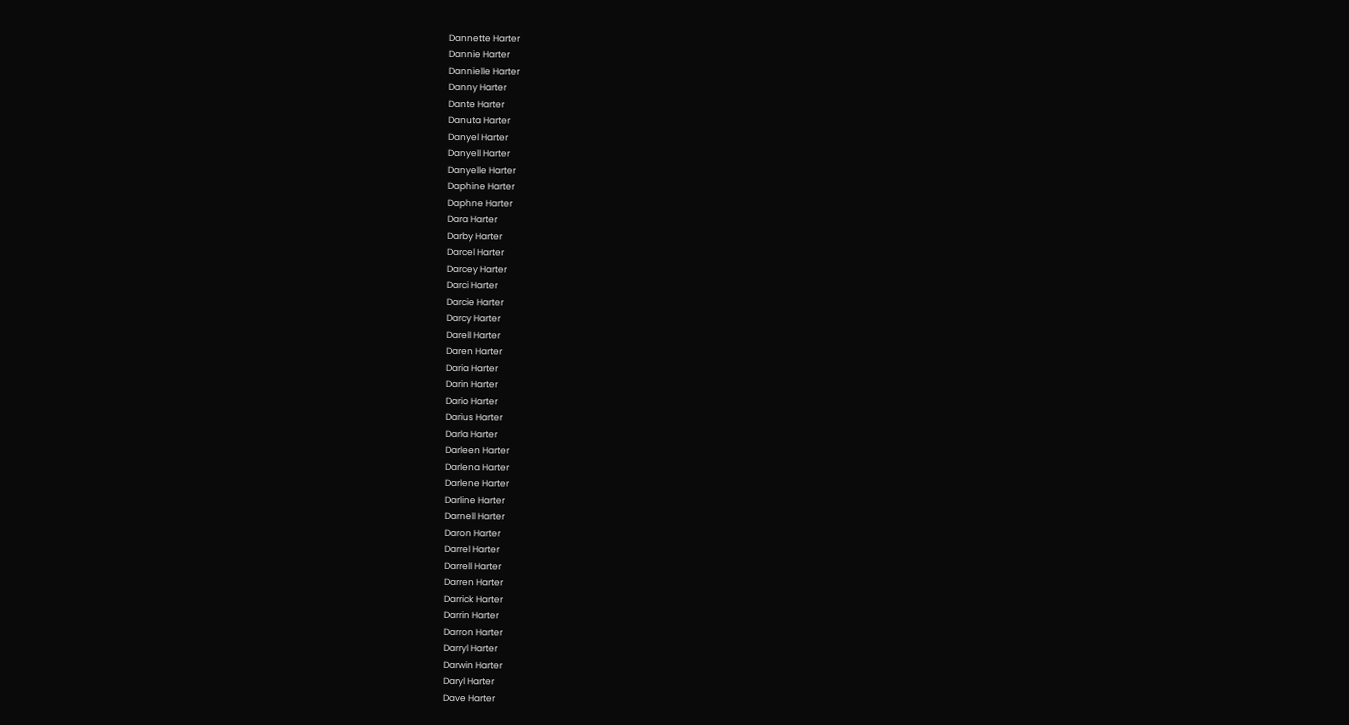Dannette Harter
Dannie Harter
Dannielle Harter
Danny Harter
Dante Harter
Danuta Harter
Danyel Harter
Danyell Harter
Danyelle Harter
Daphine Harter
Daphne Harter
Dara Harter
Darby Harter
Darcel Harter
Darcey Harter
Darci Harter
Darcie Harter
Darcy Harter
Darell Harter
Daren Harter
Daria Harter
Darin Harter
Dario Harter
Darius Harter
Darla Harter
Darleen Harter
Darlena Harter
Darlene Harter
Darline Harter
Darnell Harter
Daron Harter
Darrel Harter
Darrell Harter
Darren Harter
Darrick Harter
Darrin Harter
Darron Harter
Darryl Harter
Darwin Harter
Daryl Harter
Dave Harter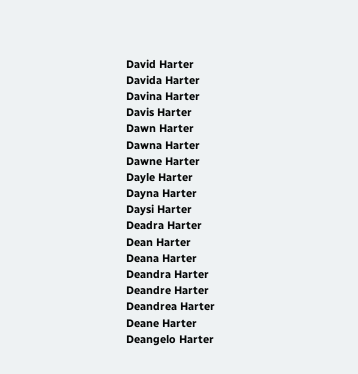David Harter
Davida Harter
Davina Harter
Davis Harter
Dawn Harter
Dawna Harter
Dawne Harter
Dayle Harter
Dayna Harter
Daysi Harter
Deadra Harter
Dean Harter
Deana Harter
Deandra Harter
Deandre Harter
Deandrea Harter
Deane Harter
Deangelo Harter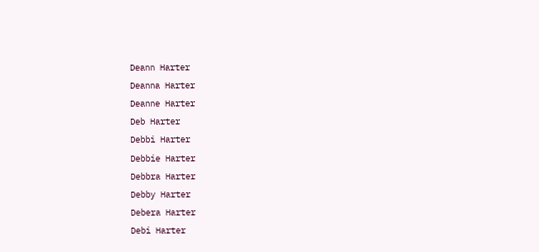Deann Harter
Deanna Harter
Deanne Harter
Deb Harter
Debbi Harter
Debbie Harter
Debbra Harter
Debby Harter
Debera Harter
Debi Harter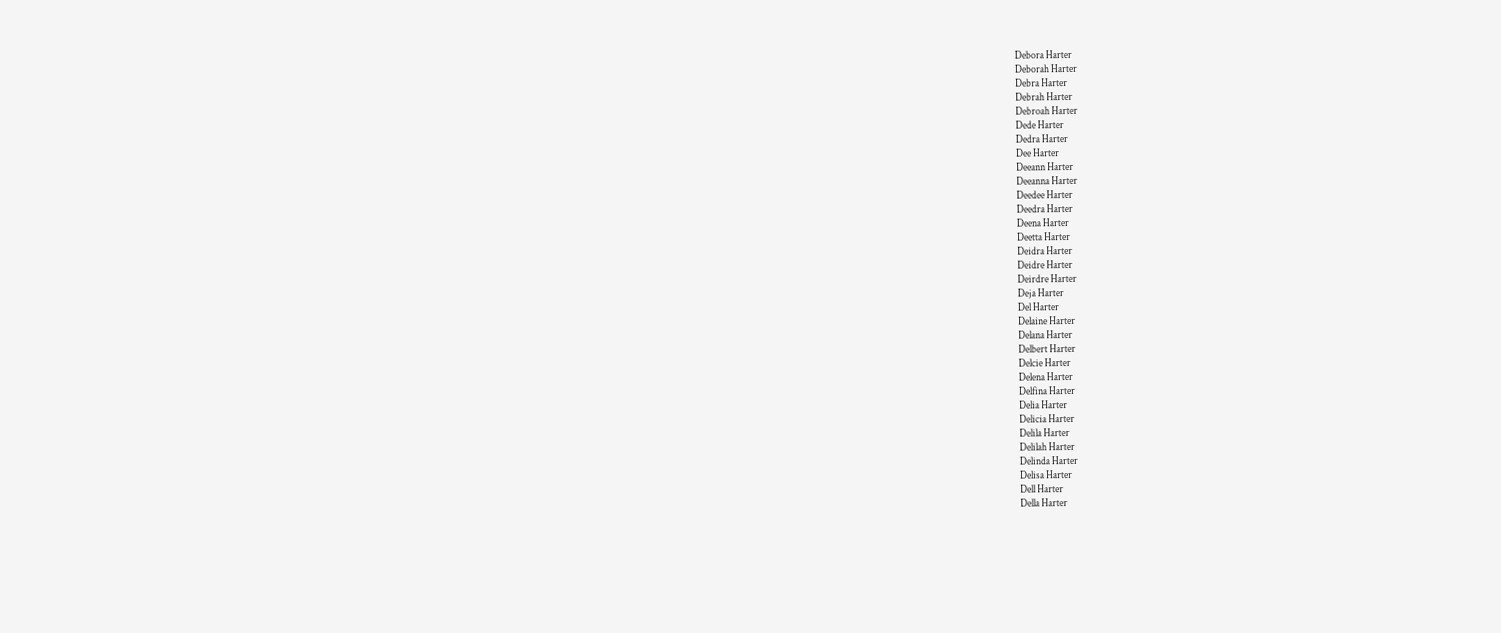Debora Harter
Deborah Harter
Debra Harter
Debrah Harter
Debroah Harter
Dede Harter
Dedra Harter
Dee Harter
Deeann Harter
Deeanna Harter
Deedee Harter
Deedra Harter
Deena Harter
Deetta Harter
Deidra Harter
Deidre Harter
Deirdre Harter
Deja Harter
Del Harter
Delaine Harter
Delana Harter
Delbert Harter
Delcie Harter
Delena Harter
Delfina Harter
Delia Harter
Delicia Harter
Delila Harter
Delilah Harter
Delinda Harter
Delisa Harter
Dell Harter
Della Harter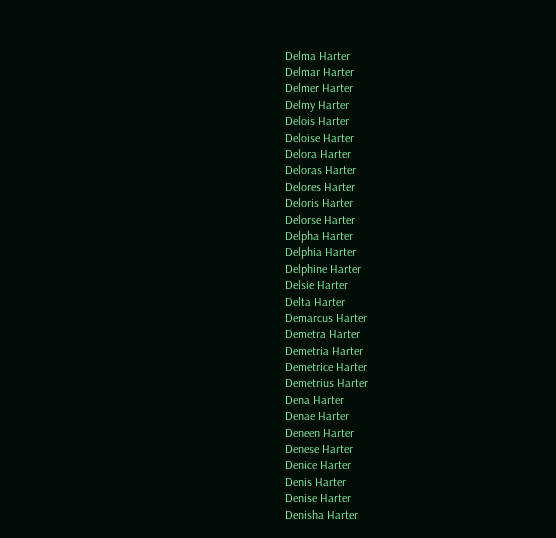Delma Harter
Delmar Harter
Delmer Harter
Delmy Harter
Delois Harter
Deloise Harter
Delora Harter
Deloras Harter
Delores Harter
Deloris Harter
Delorse Harter
Delpha Harter
Delphia Harter
Delphine Harter
Delsie Harter
Delta Harter
Demarcus Harter
Demetra Harter
Demetria Harter
Demetrice Harter
Demetrius Harter
Dena Harter
Denae Harter
Deneen Harter
Denese Harter
Denice Harter
Denis Harter
Denise Harter
Denisha Harter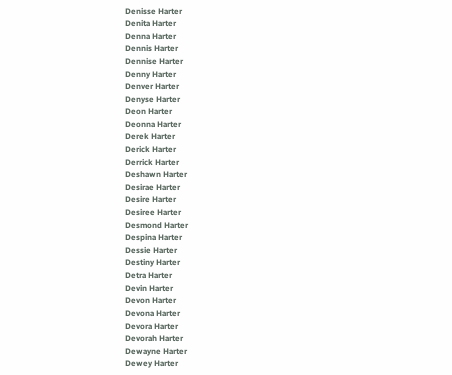Denisse Harter
Denita Harter
Denna Harter
Dennis Harter
Dennise Harter
Denny Harter
Denver Harter
Denyse Harter
Deon Harter
Deonna Harter
Derek Harter
Derick Harter
Derrick Harter
Deshawn Harter
Desirae Harter
Desire Harter
Desiree Harter
Desmond Harter
Despina Harter
Dessie Harter
Destiny Harter
Detra Harter
Devin Harter
Devon Harter
Devona Harter
Devora Harter
Devorah Harter
Dewayne Harter
Dewey Harter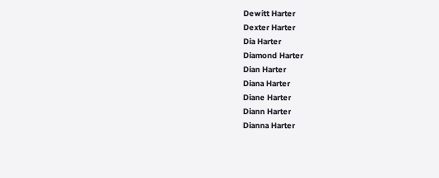Dewitt Harter
Dexter Harter
Dia Harter
Diamond Harter
Dian Harter
Diana Harter
Diane Harter
Diann Harter
Dianna Harter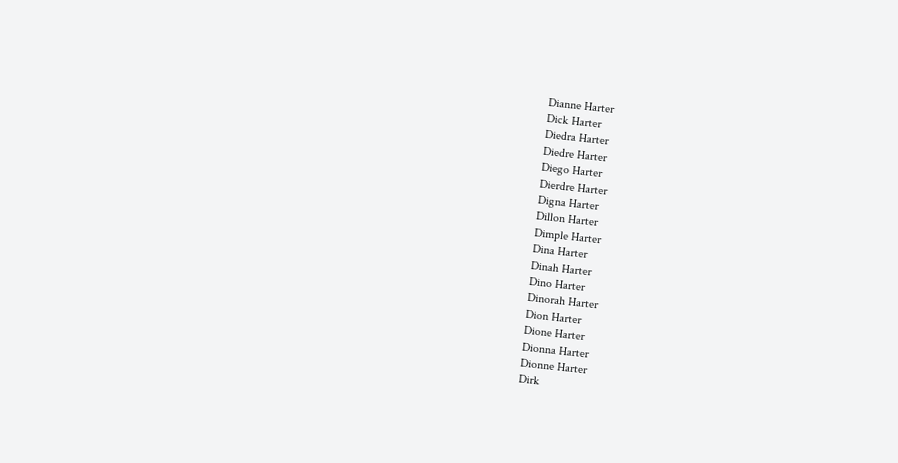Dianne Harter
Dick Harter
Diedra Harter
Diedre Harter
Diego Harter
Dierdre Harter
Digna Harter
Dillon Harter
Dimple Harter
Dina Harter
Dinah Harter
Dino Harter
Dinorah Harter
Dion Harter
Dione Harter
Dionna Harter
Dionne Harter
Dirk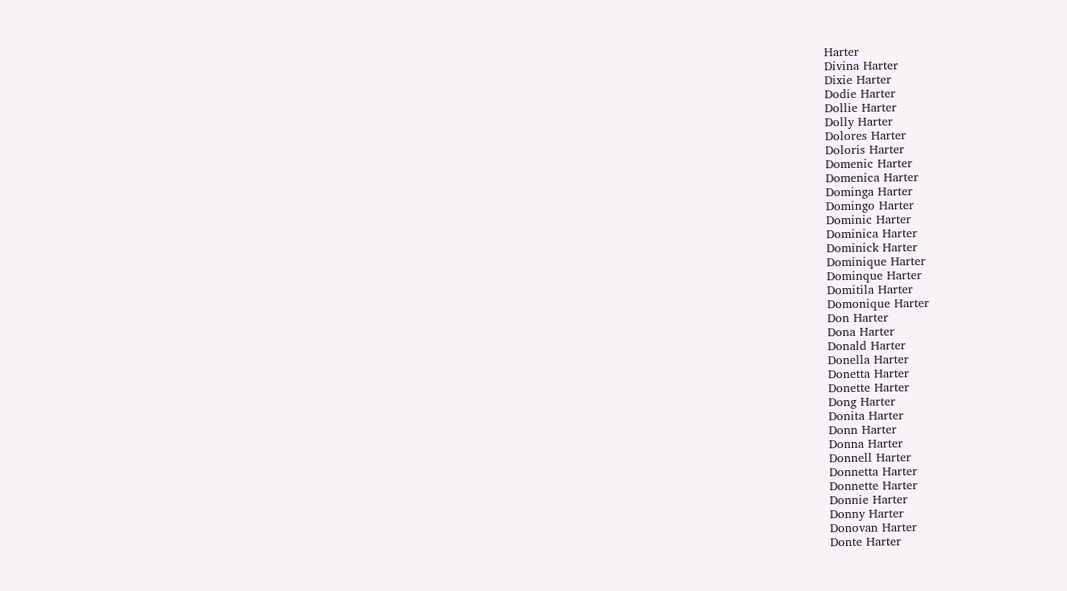Harter
Divina Harter
Dixie Harter
Dodie Harter
Dollie Harter
Dolly Harter
Dolores Harter
Doloris Harter
Domenic Harter
Domenica Harter
Dominga Harter
Domingo Harter
Dominic Harter
Dominica Harter
Dominick Harter
Dominique Harter
Dominque Harter
Domitila Harter
Domonique Harter
Don Harter
Dona Harter
Donald Harter
Donella Harter
Donetta Harter
Donette Harter
Dong Harter
Donita Harter
Donn Harter
Donna Harter
Donnell Harter
Donnetta Harter
Donnette Harter
Donnie Harter
Donny Harter
Donovan Harter
Donte Harter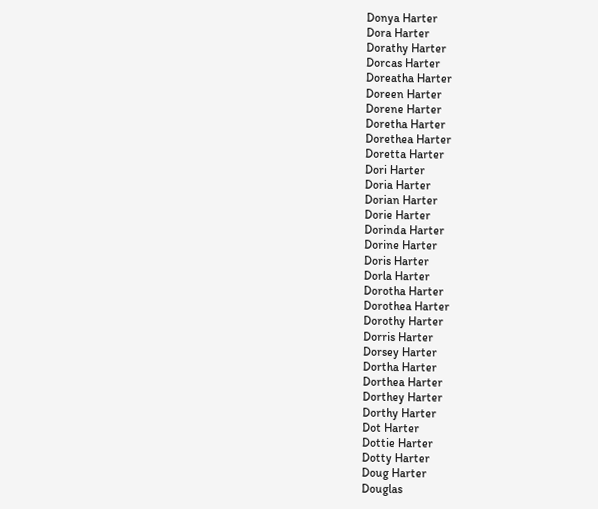Donya Harter
Dora Harter
Dorathy Harter
Dorcas Harter
Doreatha Harter
Doreen Harter
Dorene Harter
Doretha Harter
Dorethea Harter
Doretta Harter
Dori Harter
Doria Harter
Dorian Harter
Dorie Harter
Dorinda Harter
Dorine Harter
Doris Harter
Dorla Harter
Dorotha Harter
Dorothea Harter
Dorothy Harter
Dorris Harter
Dorsey Harter
Dortha Harter
Dorthea Harter
Dorthey Harter
Dorthy Harter
Dot Harter
Dottie Harter
Dotty Harter
Doug Harter
Douglas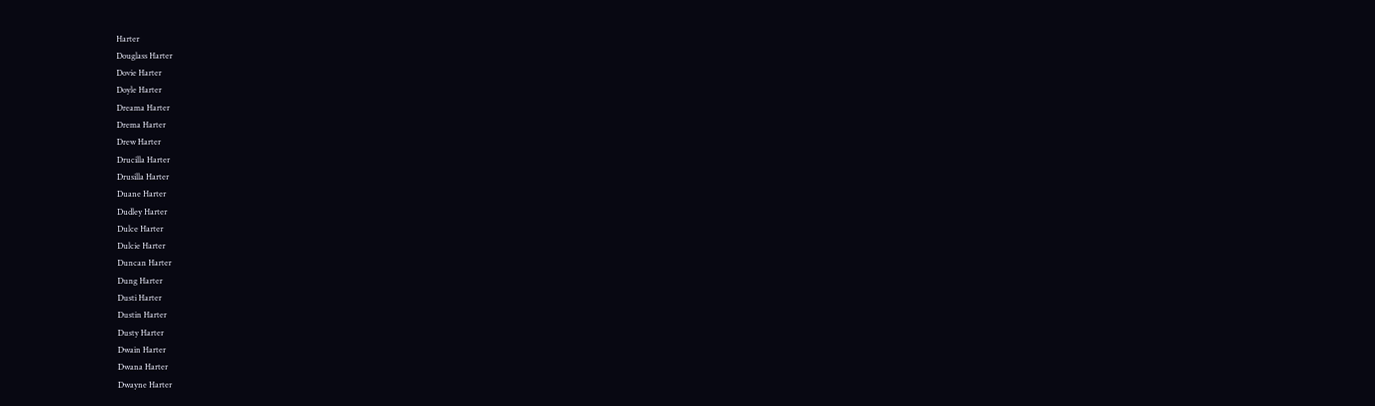Harter
Douglass Harter
Dovie Harter
Doyle Harter
Dreama Harter
Drema Harter
Drew Harter
Drucilla Harter
Drusilla Harter
Duane Harter
Dudley Harter
Dulce Harter
Dulcie Harter
Duncan Harter
Dung Harter
Dusti Harter
Dustin Harter
Dusty Harter
Dwain Harter
Dwana Harter
Dwayne Harter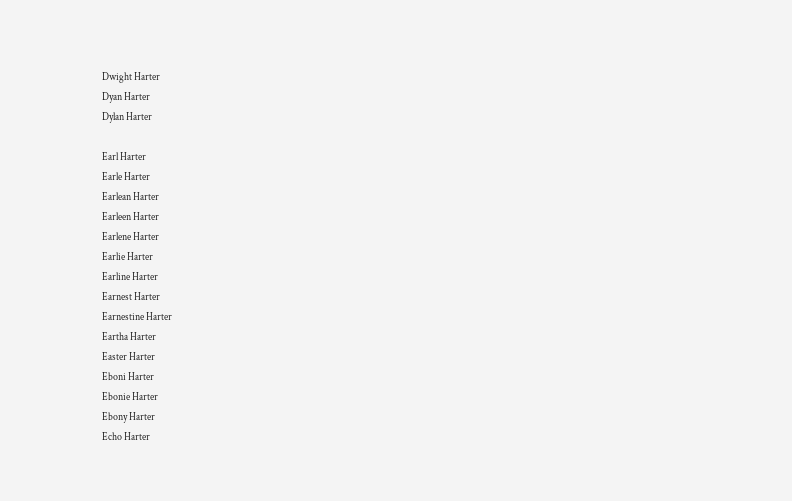Dwight Harter
Dyan Harter
Dylan Harter

Earl Harter
Earle Harter
Earlean Harter
Earleen Harter
Earlene Harter
Earlie Harter
Earline Harter
Earnest Harter
Earnestine Harter
Eartha Harter
Easter Harter
Eboni Harter
Ebonie Harter
Ebony Harter
Echo Harter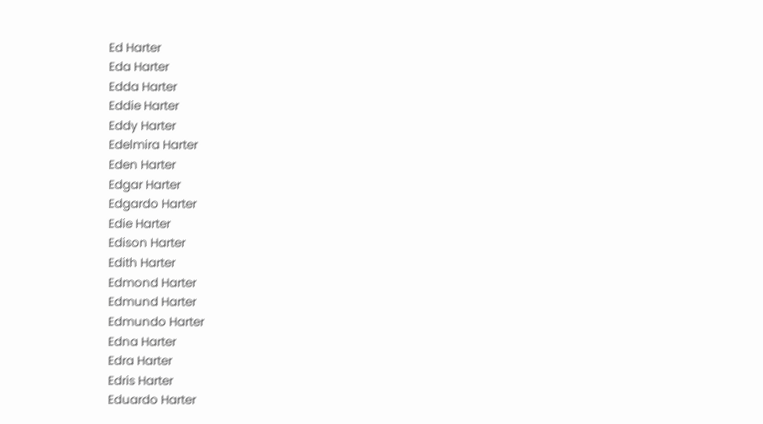Ed Harter
Eda Harter
Edda Harter
Eddie Harter
Eddy Harter
Edelmira Harter
Eden Harter
Edgar Harter
Edgardo Harter
Edie Harter
Edison Harter
Edith Harter
Edmond Harter
Edmund Harter
Edmundo Harter
Edna Harter
Edra Harter
Edris Harter
Eduardo Harter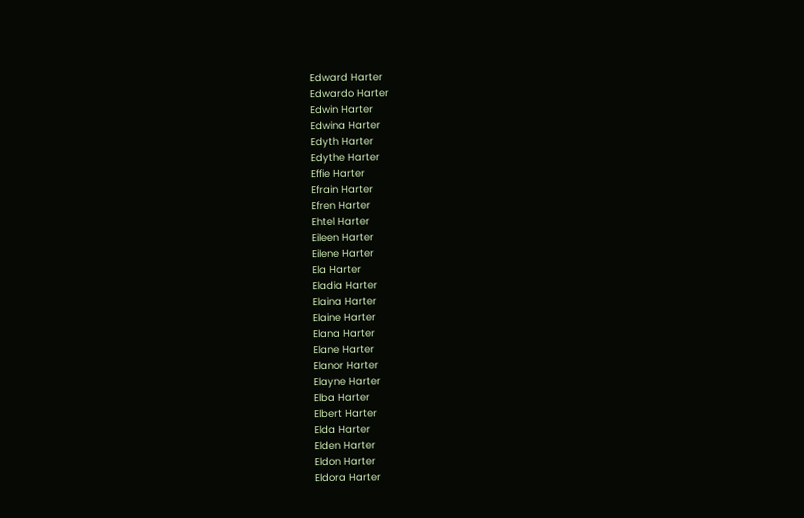Edward Harter
Edwardo Harter
Edwin Harter
Edwina Harter
Edyth Harter
Edythe Harter
Effie Harter
Efrain Harter
Efren Harter
Ehtel Harter
Eileen Harter
Eilene Harter
Ela Harter
Eladia Harter
Elaina Harter
Elaine Harter
Elana Harter
Elane Harter
Elanor Harter
Elayne Harter
Elba Harter
Elbert Harter
Elda Harter
Elden Harter
Eldon Harter
Eldora Harter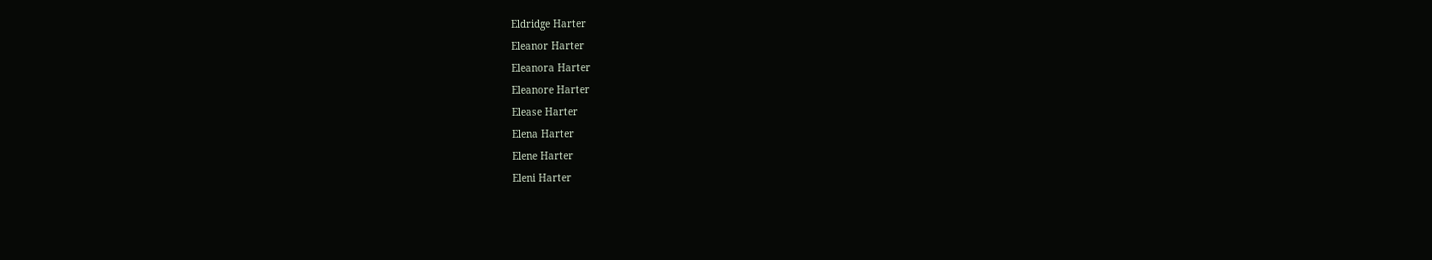Eldridge Harter
Eleanor Harter
Eleanora Harter
Eleanore Harter
Elease Harter
Elena Harter
Elene Harter
Eleni Harter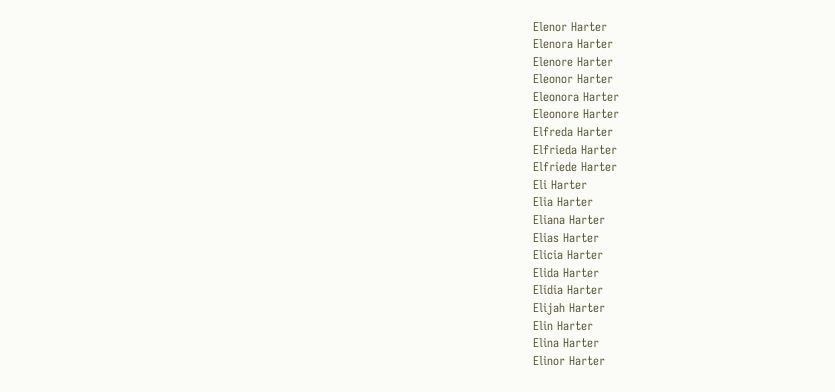Elenor Harter
Elenora Harter
Elenore Harter
Eleonor Harter
Eleonora Harter
Eleonore Harter
Elfreda Harter
Elfrieda Harter
Elfriede Harter
Eli Harter
Elia Harter
Eliana Harter
Elias Harter
Elicia Harter
Elida Harter
Elidia Harter
Elijah Harter
Elin Harter
Elina Harter
Elinor Harter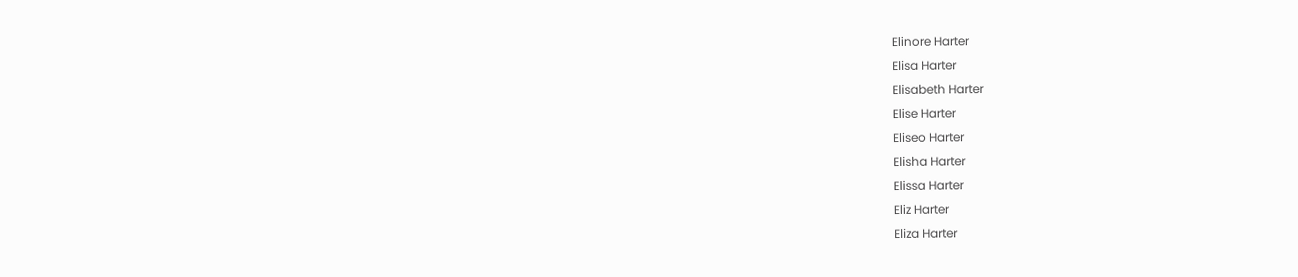Elinore Harter
Elisa Harter
Elisabeth Harter
Elise Harter
Eliseo Harter
Elisha Harter
Elissa Harter
Eliz Harter
Eliza Harter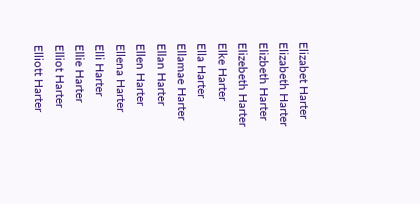Elizabet Harter
Elizabeth Harter
Elizbeth Harter
Elizebeth Harter
Elke Harter
Ella Harter
Ellamae Harter
Ellan Harter
Ellen Harter
Ellena Harter
Elli Harter
Ellie Harter
Elliot Harter
Elliott Harter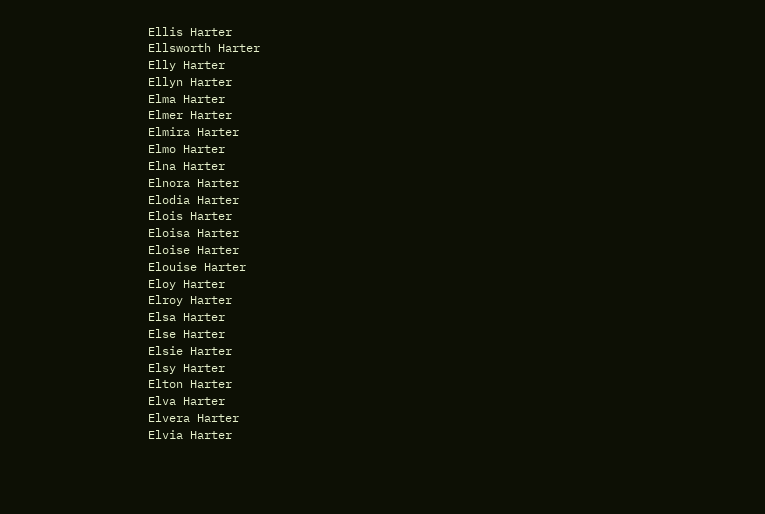Ellis Harter
Ellsworth Harter
Elly Harter
Ellyn Harter
Elma Harter
Elmer Harter
Elmira Harter
Elmo Harter
Elna Harter
Elnora Harter
Elodia Harter
Elois Harter
Eloisa Harter
Eloise Harter
Elouise Harter
Eloy Harter
Elroy Harter
Elsa Harter
Else Harter
Elsie Harter
Elsy Harter
Elton Harter
Elva Harter
Elvera Harter
Elvia Harter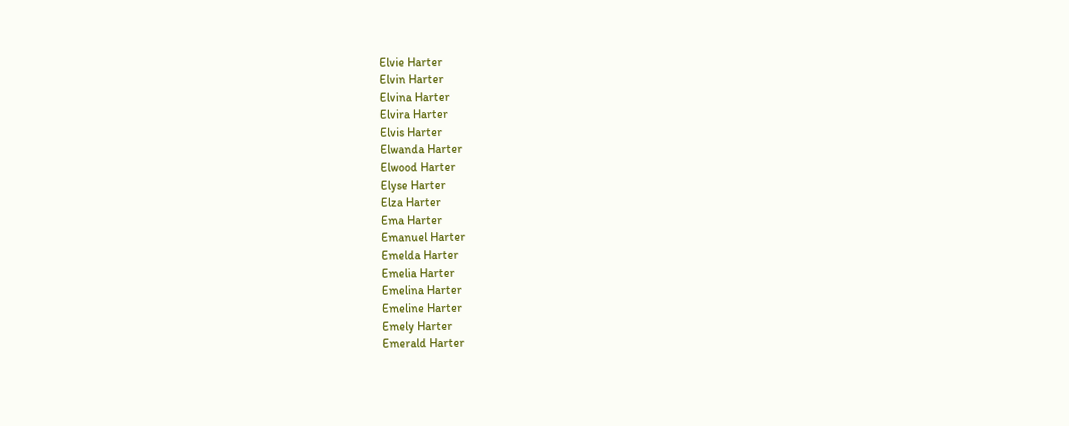Elvie Harter
Elvin Harter
Elvina Harter
Elvira Harter
Elvis Harter
Elwanda Harter
Elwood Harter
Elyse Harter
Elza Harter
Ema Harter
Emanuel Harter
Emelda Harter
Emelia Harter
Emelina Harter
Emeline Harter
Emely Harter
Emerald Harter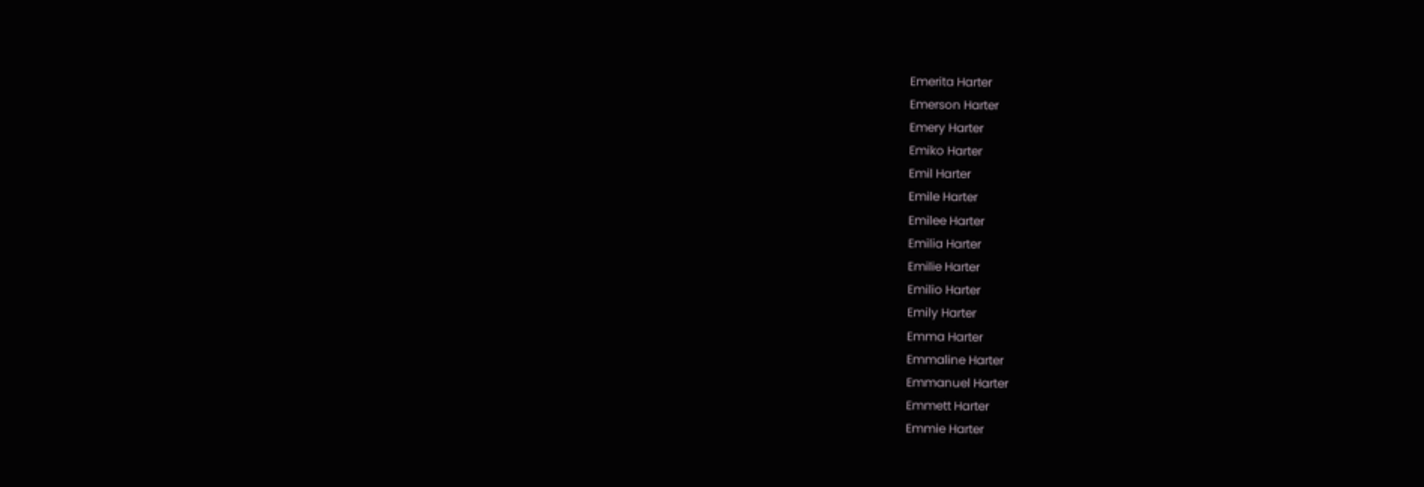Emerita Harter
Emerson Harter
Emery Harter
Emiko Harter
Emil Harter
Emile Harter
Emilee Harter
Emilia Harter
Emilie Harter
Emilio Harter
Emily Harter
Emma Harter
Emmaline Harter
Emmanuel Harter
Emmett Harter
Emmie Harter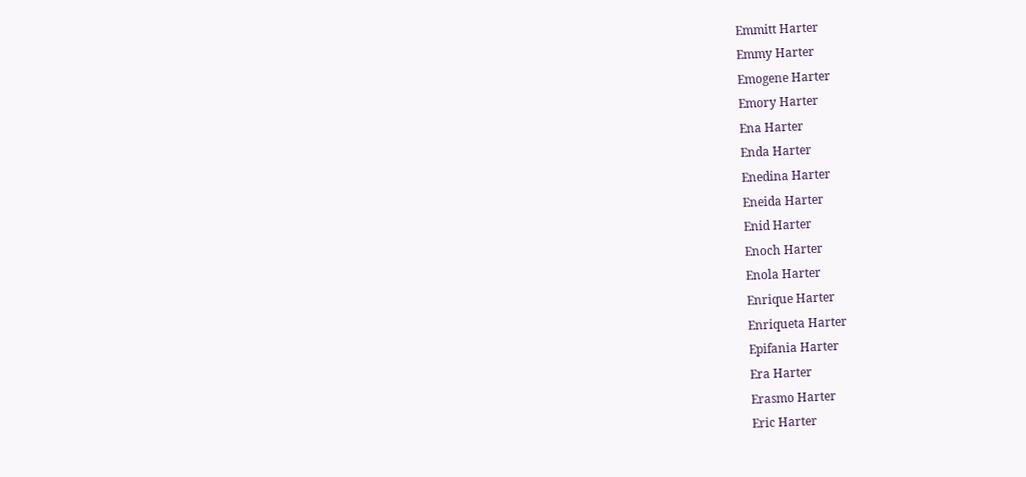Emmitt Harter
Emmy Harter
Emogene Harter
Emory Harter
Ena Harter
Enda Harter
Enedina Harter
Eneida Harter
Enid Harter
Enoch Harter
Enola Harter
Enrique Harter
Enriqueta Harter
Epifania Harter
Era Harter
Erasmo Harter
Eric Harter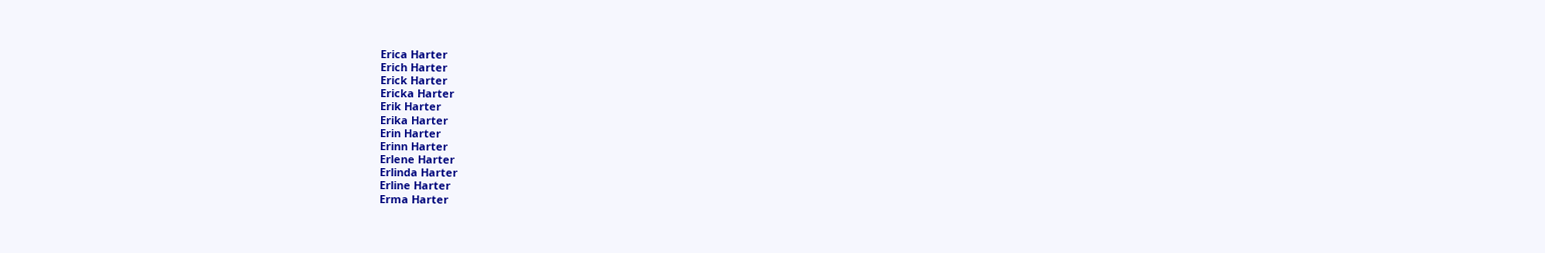Erica Harter
Erich Harter
Erick Harter
Ericka Harter
Erik Harter
Erika Harter
Erin Harter
Erinn Harter
Erlene Harter
Erlinda Harter
Erline Harter
Erma Harter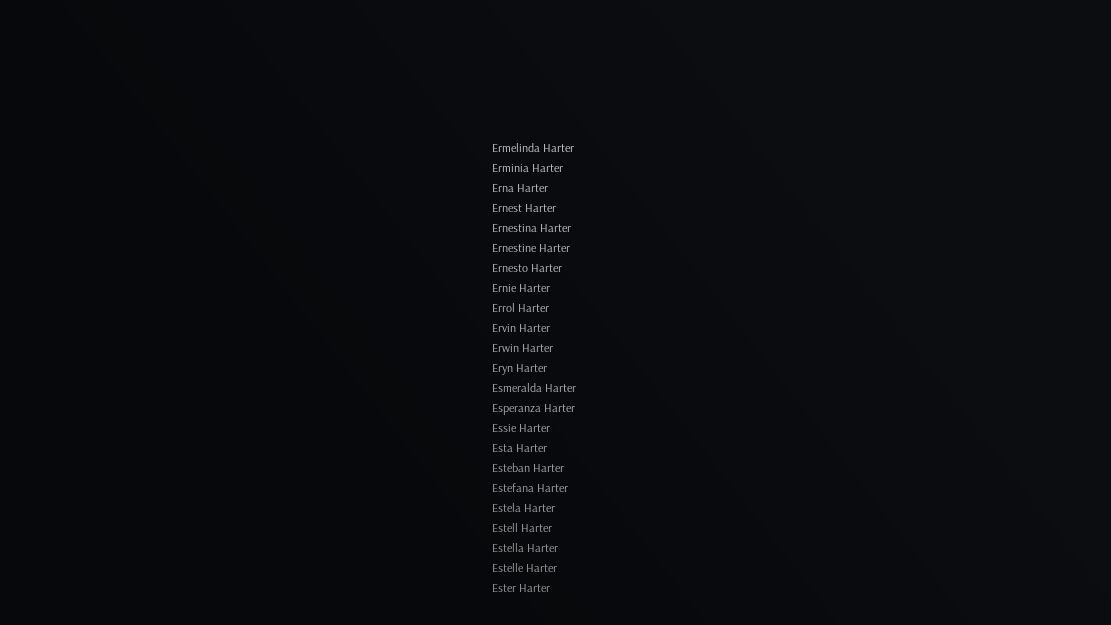Ermelinda Harter
Erminia Harter
Erna Harter
Ernest Harter
Ernestina Harter
Ernestine Harter
Ernesto Harter
Ernie Harter
Errol Harter
Ervin Harter
Erwin Harter
Eryn Harter
Esmeralda Harter
Esperanza Harter
Essie Harter
Esta Harter
Esteban Harter
Estefana Harter
Estela Harter
Estell Harter
Estella Harter
Estelle Harter
Ester Harter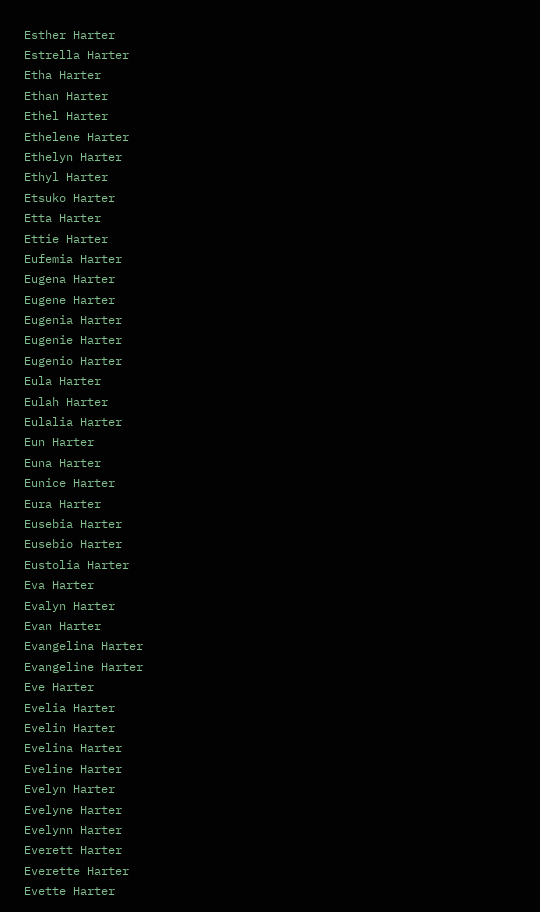Esther Harter
Estrella Harter
Etha Harter
Ethan Harter
Ethel Harter
Ethelene Harter
Ethelyn Harter
Ethyl Harter
Etsuko Harter
Etta Harter
Ettie Harter
Eufemia Harter
Eugena Harter
Eugene Harter
Eugenia Harter
Eugenie Harter
Eugenio Harter
Eula Harter
Eulah Harter
Eulalia Harter
Eun Harter
Euna Harter
Eunice Harter
Eura Harter
Eusebia Harter
Eusebio Harter
Eustolia Harter
Eva Harter
Evalyn Harter
Evan Harter
Evangelina Harter
Evangeline Harter
Eve Harter
Evelia Harter
Evelin Harter
Evelina Harter
Eveline Harter
Evelyn Harter
Evelyne Harter
Evelynn Harter
Everett Harter
Everette Harter
Evette Harter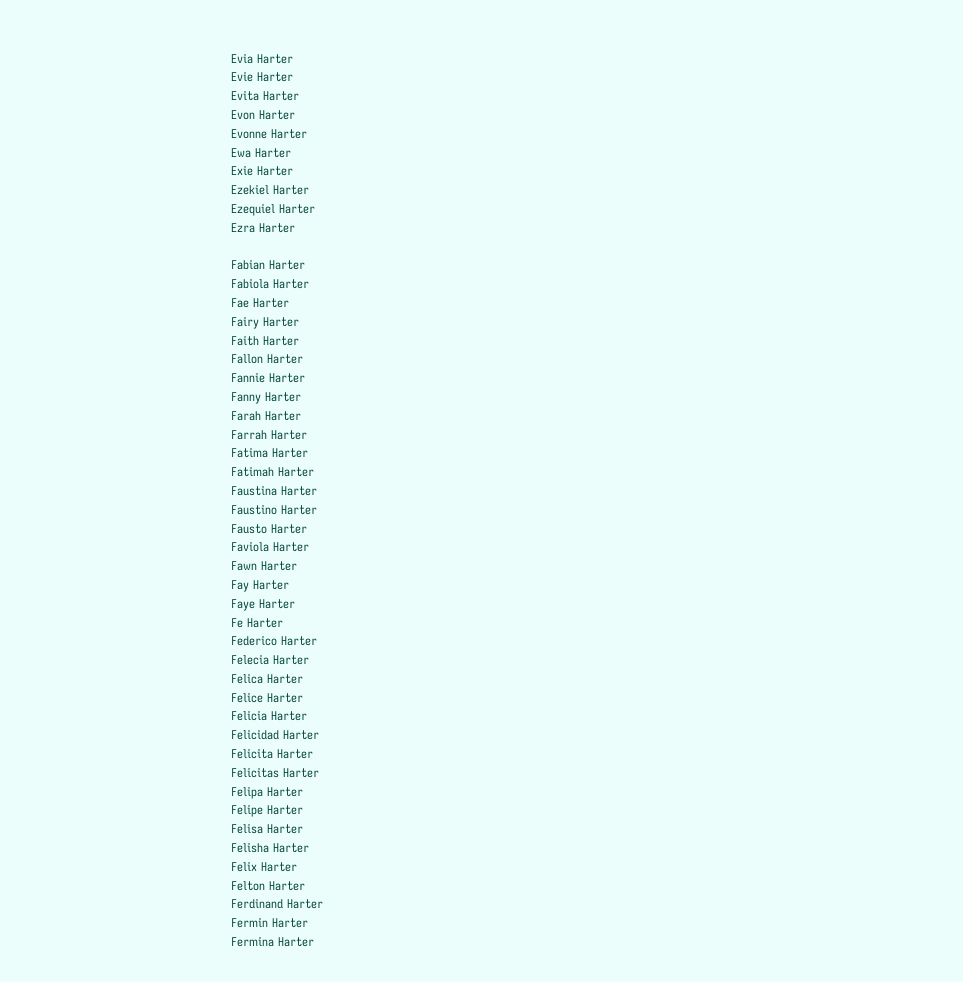Evia Harter
Evie Harter
Evita Harter
Evon Harter
Evonne Harter
Ewa Harter
Exie Harter
Ezekiel Harter
Ezequiel Harter
Ezra Harter

Fabian Harter
Fabiola Harter
Fae Harter
Fairy Harter
Faith Harter
Fallon Harter
Fannie Harter
Fanny Harter
Farah Harter
Farrah Harter
Fatima Harter
Fatimah Harter
Faustina Harter
Faustino Harter
Fausto Harter
Faviola Harter
Fawn Harter
Fay Harter
Faye Harter
Fe Harter
Federico Harter
Felecia Harter
Felica Harter
Felice Harter
Felicia Harter
Felicidad Harter
Felicita Harter
Felicitas Harter
Felipa Harter
Felipe Harter
Felisa Harter
Felisha Harter
Felix Harter
Felton Harter
Ferdinand Harter
Fermin Harter
Fermina Harter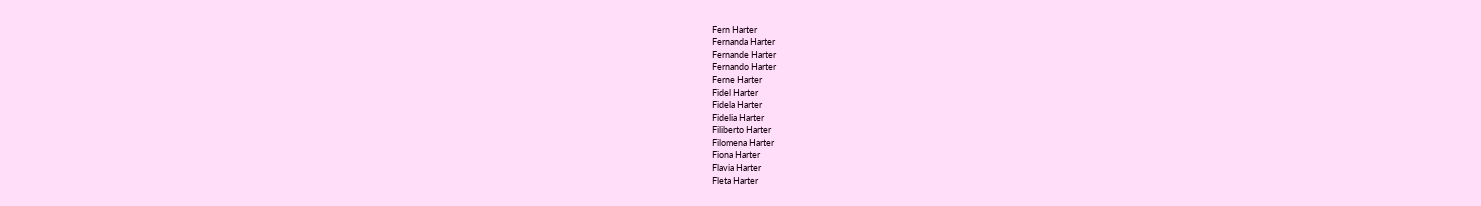Fern Harter
Fernanda Harter
Fernande Harter
Fernando Harter
Ferne Harter
Fidel Harter
Fidela Harter
Fidelia Harter
Filiberto Harter
Filomena Harter
Fiona Harter
Flavia Harter
Fleta Harter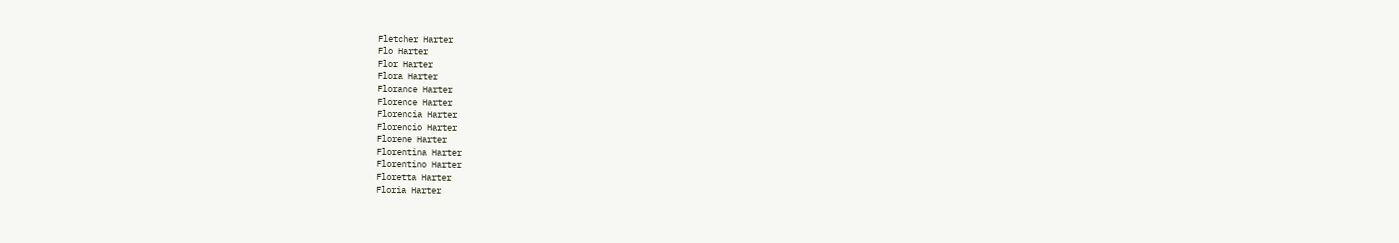Fletcher Harter
Flo Harter
Flor Harter
Flora Harter
Florance Harter
Florence Harter
Florencia Harter
Florencio Harter
Florene Harter
Florentina Harter
Florentino Harter
Floretta Harter
Floria Harter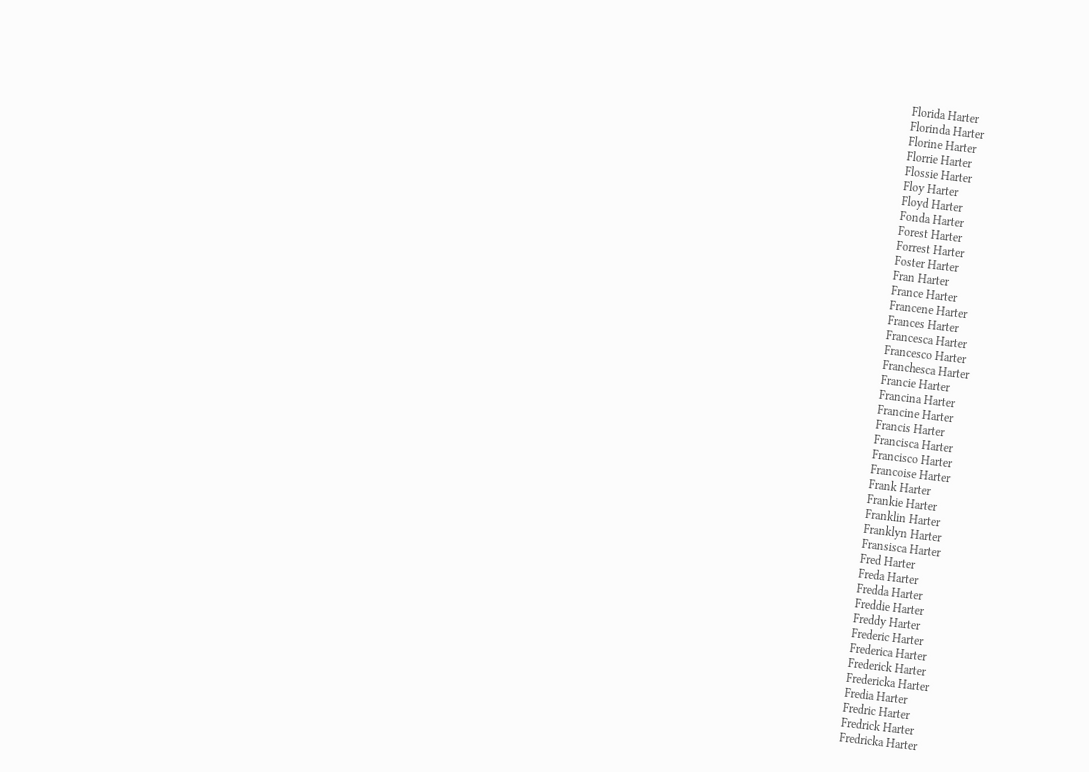Florida Harter
Florinda Harter
Florine Harter
Florrie Harter
Flossie Harter
Floy Harter
Floyd Harter
Fonda Harter
Forest Harter
Forrest Harter
Foster Harter
Fran Harter
France Harter
Francene Harter
Frances Harter
Francesca Harter
Francesco Harter
Franchesca Harter
Francie Harter
Francina Harter
Francine Harter
Francis Harter
Francisca Harter
Francisco Harter
Francoise Harter
Frank Harter
Frankie Harter
Franklin Harter
Franklyn Harter
Fransisca Harter
Fred Harter
Freda Harter
Fredda Harter
Freddie Harter
Freddy Harter
Frederic Harter
Frederica Harter
Frederick Harter
Fredericka Harter
Fredia Harter
Fredric Harter
Fredrick Harter
Fredricka Harter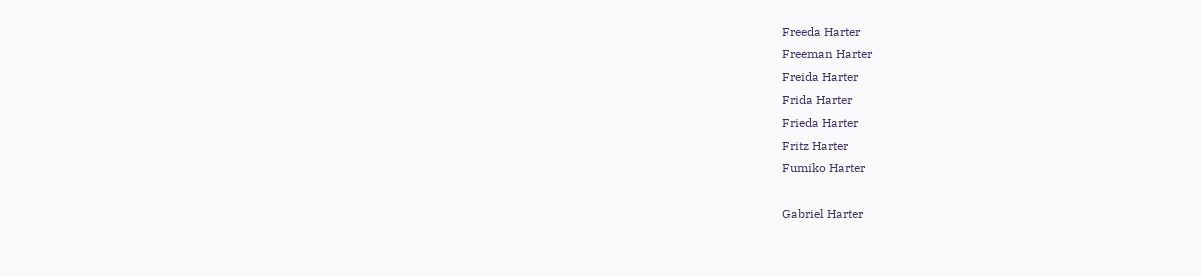Freeda Harter
Freeman Harter
Freida Harter
Frida Harter
Frieda Harter
Fritz Harter
Fumiko Harter

Gabriel Harter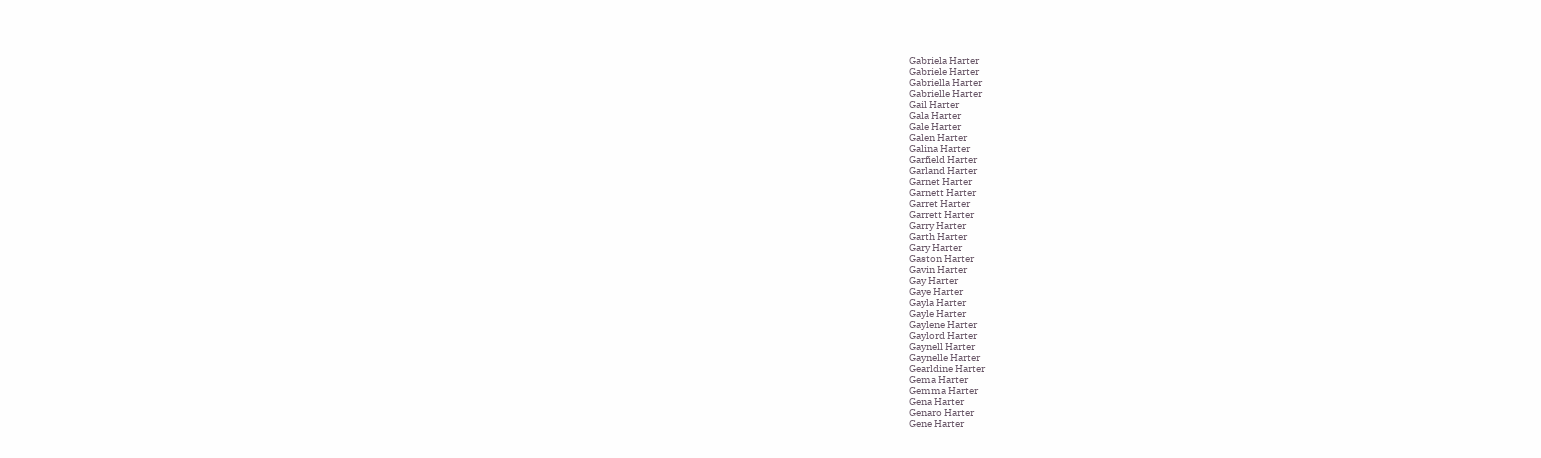Gabriela Harter
Gabriele Harter
Gabriella Harter
Gabrielle Harter
Gail Harter
Gala Harter
Gale Harter
Galen Harter
Galina Harter
Garfield Harter
Garland Harter
Garnet Harter
Garnett Harter
Garret Harter
Garrett Harter
Garry Harter
Garth Harter
Gary Harter
Gaston Harter
Gavin Harter
Gay Harter
Gaye Harter
Gayla Harter
Gayle Harter
Gaylene Harter
Gaylord Harter
Gaynell Harter
Gaynelle Harter
Gearldine Harter
Gema Harter
Gemma Harter
Gena Harter
Genaro Harter
Gene Harter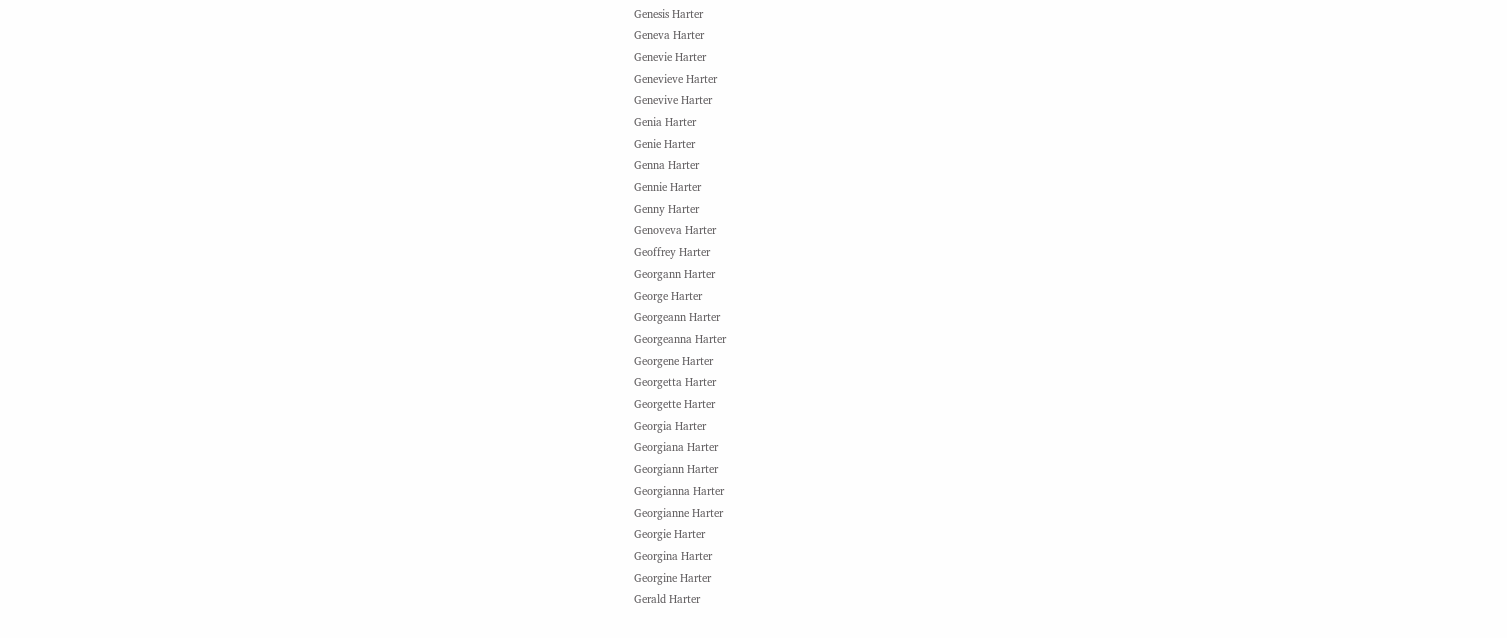Genesis Harter
Geneva Harter
Genevie Harter
Genevieve Harter
Genevive Harter
Genia Harter
Genie Harter
Genna Harter
Gennie Harter
Genny Harter
Genoveva Harter
Geoffrey Harter
Georgann Harter
George Harter
Georgeann Harter
Georgeanna Harter
Georgene Harter
Georgetta Harter
Georgette Harter
Georgia Harter
Georgiana Harter
Georgiann Harter
Georgianna Harter
Georgianne Harter
Georgie Harter
Georgina Harter
Georgine Harter
Gerald Harter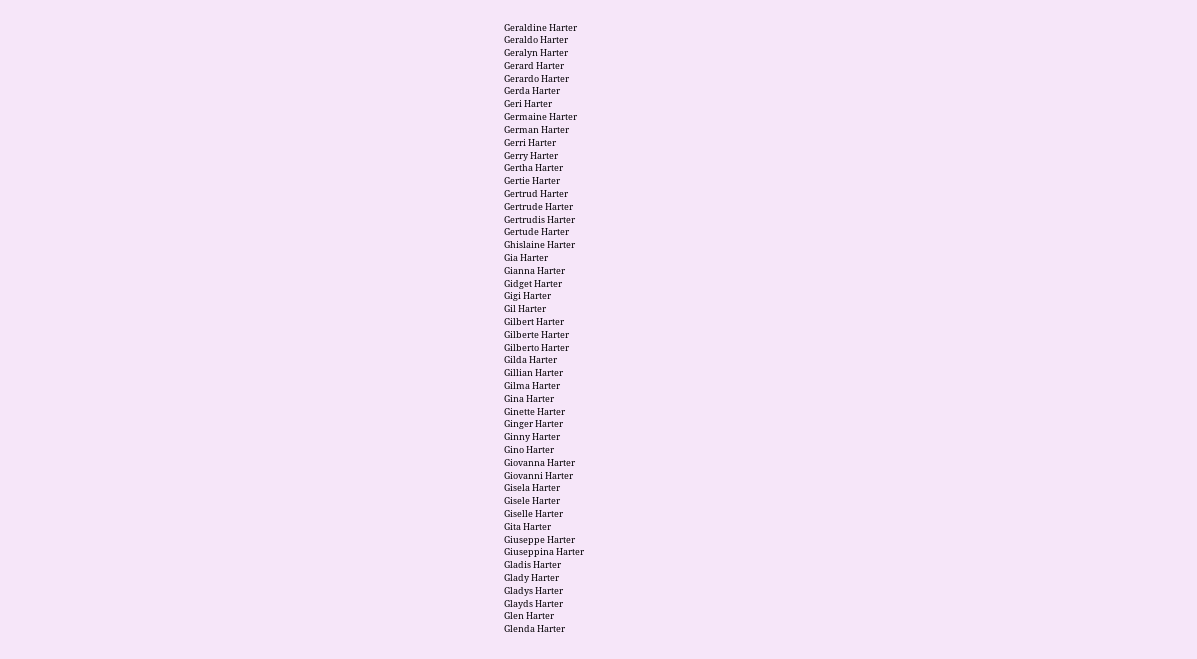Geraldine Harter
Geraldo Harter
Geralyn Harter
Gerard Harter
Gerardo Harter
Gerda Harter
Geri Harter
Germaine Harter
German Harter
Gerri Harter
Gerry Harter
Gertha Harter
Gertie Harter
Gertrud Harter
Gertrude Harter
Gertrudis Harter
Gertude Harter
Ghislaine Harter
Gia Harter
Gianna Harter
Gidget Harter
Gigi Harter
Gil Harter
Gilbert Harter
Gilberte Harter
Gilberto Harter
Gilda Harter
Gillian Harter
Gilma Harter
Gina Harter
Ginette Harter
Ginger Harter
Ginny Harter
Gino Harter
Giovanna Harter
Giovanni Harter
Gisela Harter
Gisele Harter
Giselle Harter
Gita Harter
Giuseppe Harter
Giuseppina Harter
Gladis Harter
Glady Harter
Gladys Harter
Glayds Harter
Glen Harter
Glenda Harter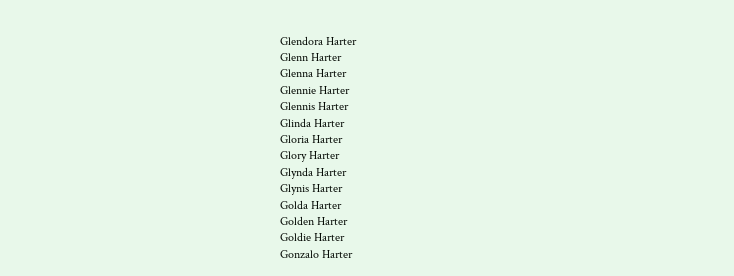Glendora Harter
Glenn Harter
Glenna Harter
Glennie Harter
Glennis Harter
Glinda Harter
Gloria Harter
Glory Harter
Glynda Harter
Glynis Harter
Golda Harter
Golden Harter
Goldie Harter
Gonzalo Harter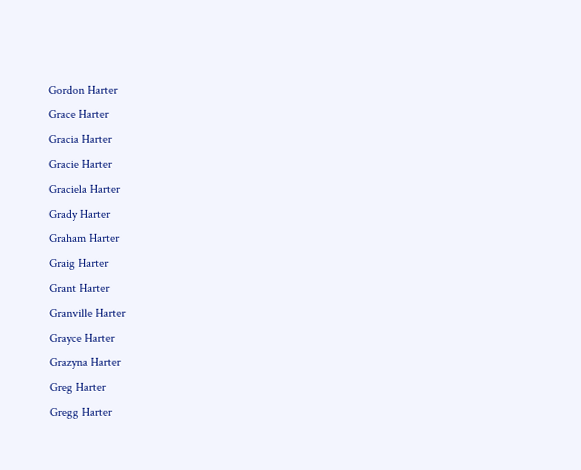Gordon Harter
Grace Harter
Gracia Harter
Gracie Harter
Graciela Harter
Grady Harter
Graham Harter
Graig Harter
Grant Harter
Granville Harter
Grayce Harter
Grazyna Harter
Greg Harter
Gregg Harter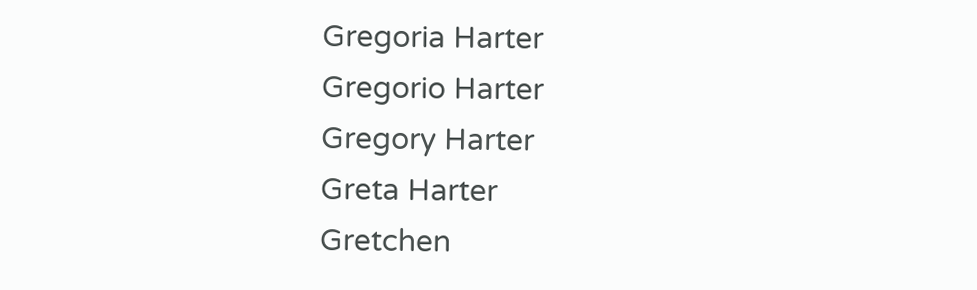Gregoria Harter
Gregorio Harter
Gregory Harter
Greta Harter
Gretchen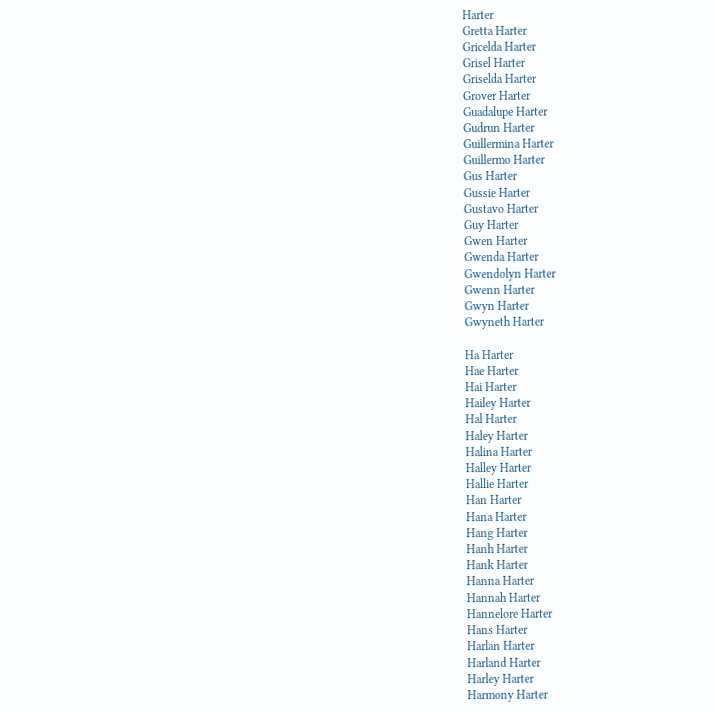Harter
Gretta Harter
Gricelda Harter
Grisel Harter
Griselda Harter
Grover Harter
Guadalupe Harter
Gudrun Harter
Guillermina Harter
Guillermo Harter
Gus Harter
Gussie Harter
Gustavo Harter
Guy Harter
Gwen Harter
Gwenda Harter
Gwendolyn Harter
Gwenn Harter
Gwyn Harter
Gwyneth Harter

Ha Harter
Hae Harter
Hai Harter
Hailey Harter
Hal Harter
Haley Harter
Halina Harter
Halley Harter
Hallie Harter
Han Harter
Hana Harter
Hang Harter
Hanh Harter
Hank Harter
Hanna Harter
Hannah Harter
Hannelore Harter
Hans Harter
Harlan Harter
Harland Harter
Harley Harter
Harmony Harter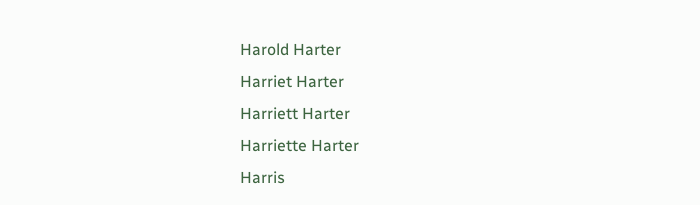Harold Harter
Harriet Harter
Harriett Harter
Harriette Harter
Harris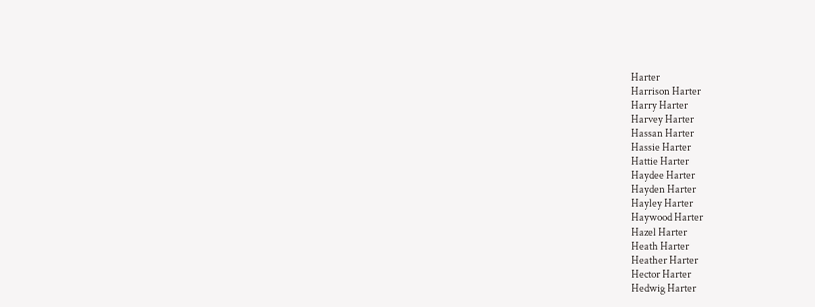Harter
Harrison Harter
Harry Harter
Harvey Harter
Hassan Harter
Hassie Harter
Hattie Harter
Haydee Harter
Hayden Harter
Hayley Harter
Haywood Harter
Hazel Harter
Heath Harter
Heather Harter
Hector Harter
Hedwig Harter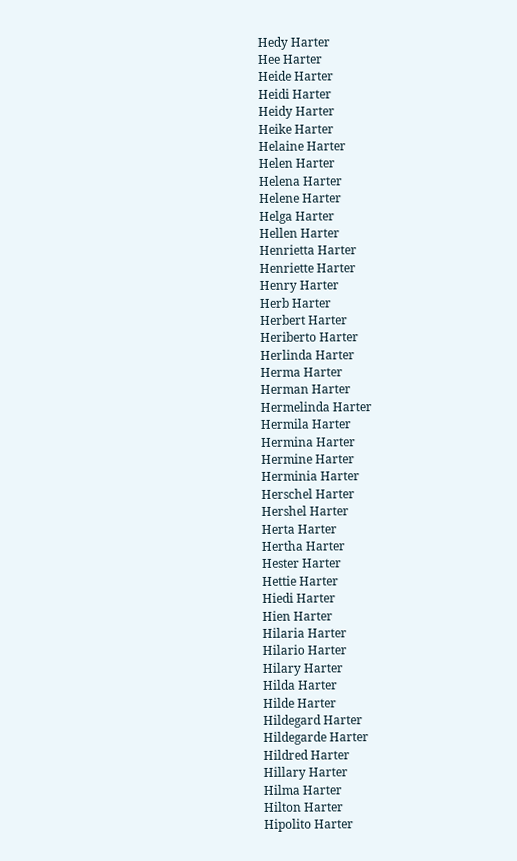Hedy Harter
Hee Harter
Heide Harter
Heidi Harter
Heidy Harter
Heike Harter
Helaine Harter
Helen Harter
Helena Harter
Helene Harter
Helga Harter
Hellen Harter
Henrietta Harter
Henriette Harter
Henry Harter
Herb Harter
Herbert Harter
Heriberto Harter
Herlinda Harter
Herma Harter
Herman Harter
Hermelinda Harter
Hermila Harter
Hermina Harter
Hermine Harter
Herminia Harter
Herschel Harter
Hershel Harter
Herta Harter
Hertha Harter
Hester Harter
Hettie Harter
Hiedi Harter
Hien Harter
Hilaria Harter
Hilario Harter
Hilary Harter
Hilda Harter
Hilde Harter
Hildegard Harter
Hildegarde Harter
Hildred Harter
Hillary Harter
Hilma Harter
Hilton Harter
Hipolito Harter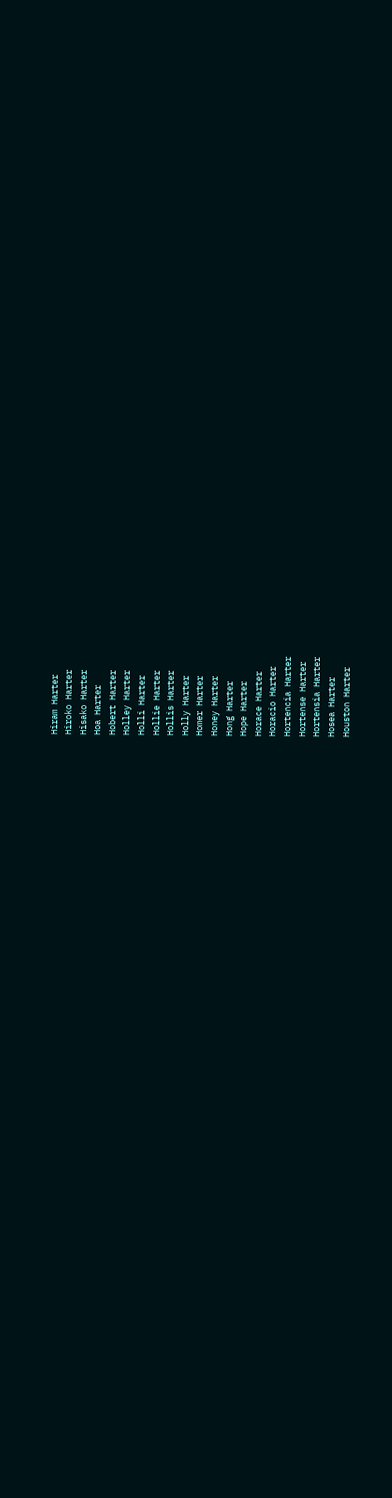Hiram Harter
Hiroko Harter
Hisako Harter
Hoa Harter
Hobert Harter
Holley Harter
Holli Harter
Hollie Harter
Hollis Harter
Holly Harter
Homer Harter
Honey Harter
Hong Harter
Hope Harter
Horace Harter
Horacio Harter
Hortencia Harter
Hortense Harter
Hortensia Harter
Hosea Harter
Houston Harter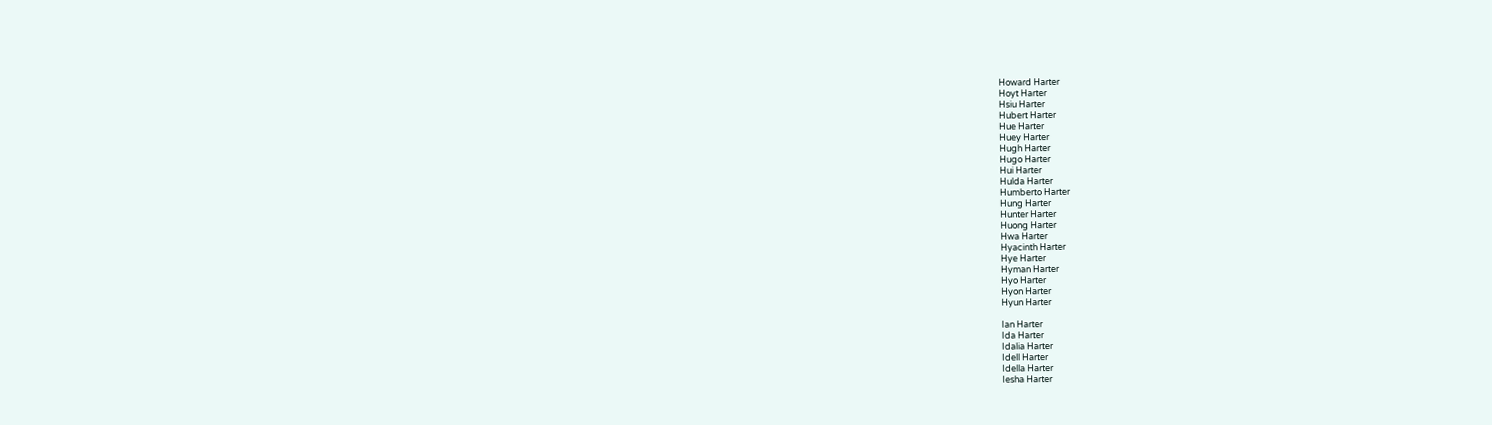Howard Harter
Hoyt Harter
Hsiu Harter
Hubert Harter
Hue Harter
Huey Harter
Hugh Harter
Hugo Harter
Hui Harter
Hulda Harter
Humberto Harter
Hung Harter
Hunter Harter
Huong Harter
Hwa Harter
Hyacinth Harter
Hye Harter
Hyman Harter
Hyo Harter
Hyon Harter
Hyun Harter

Ian Harter
Ida Harter
Idalia Harter
Idell Harter
Idella Harter
Iesha Harter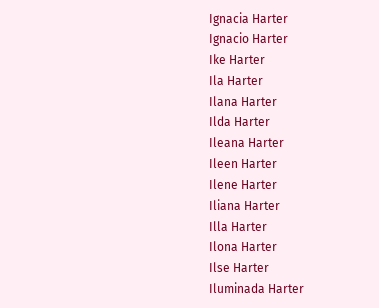Ignacia Harter
Ignacio Harter
Ike Harter
Ila Harter
Ilana Harter
Ilda Harter
Ileana Harter
Ileen Harter
Ilene Harter
Iliana Harter
Illa Harter
Ilona Harter
Ilse Harter
Iluminada Harter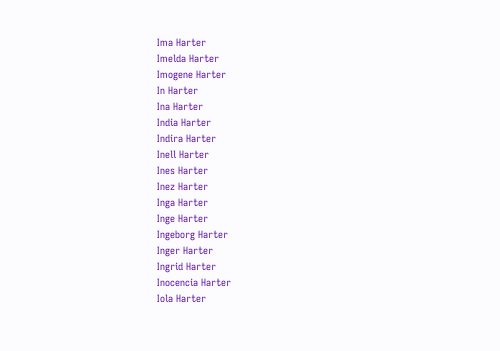Ima Harter
Imelda Harter
Imogene Harter
In Harter
Ina Harter
India Harter
Indira Harter
Inell Harter
Ines Harter
Inez Harter
Inga Harter
Inge Harter
Ingeborg Harter
Inger Harter
Ingrid Harter
Inocencia Harter
Iola Harter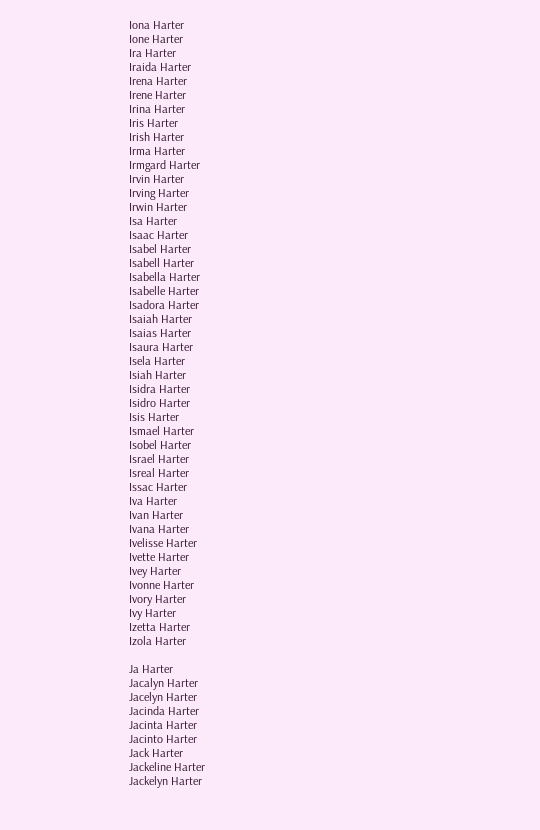Iona Harter
Ione Harter
Ira Harter
Iraida Harter
Irena Harter
Irene Harter
Irina Harter
Iris Harter
Irish Harter
Irma Harter
Irmgard Harter
Irvin Harter
Irving Harter
Irwin Harter
Isa Harter
Isaac Harter
Isabel Harter
Isabell Harter
Isabella Harter
Isabelle Harter
Isadora Harter
Isaiah Harter
Isaias Harter
Isaura Harter
Isela Harter
Isiah Harter
Isidra Harter
Isidro Harter
Isis Harter
Ismael Harter
Isobel Harter
Israel Harter
Isreal Harter
Issac Harter
Iva Harter
Ivan Harter
Ivana Harter
Ivelisse Harter
Ivette Harter
Ivey Harter
Ivonne Harter
Ivory Harter
Ivy Harter
Izetta Harter
Izola Harter

Ja Harter
Jacalyn Harter
Jacelyn Harter
Jacinda Harter
Jacinta Harter
Jacinto Harter
Jack Harter
Jackeline Harter
Jackelyn Harter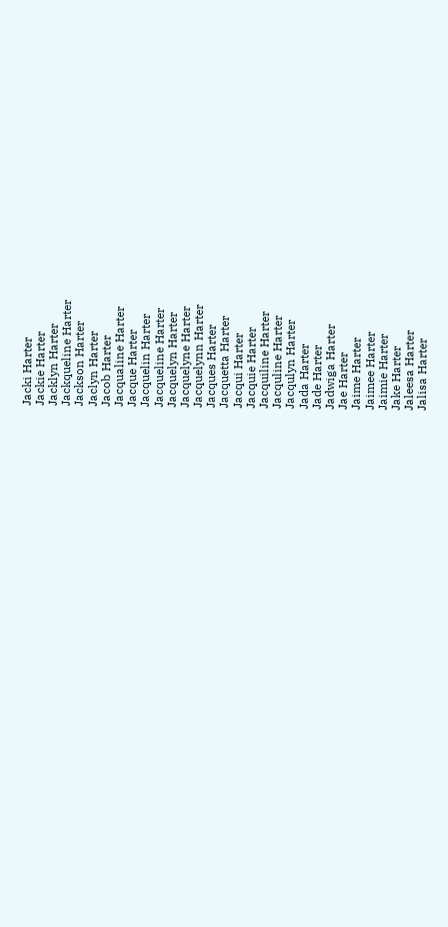Jacki Harter
Jackie Harter
Jacklyn Harter
Jackqueline Harter
Jackson Harter
Jaclyn Harter
Jacob Harter
Jacqualine Harter
Jacque Harter
Jacquelin Harter
Jacqueline Harter
Jacquelyn Harter
Jacquelyne Harter
Jacquelynn Harter
Jacques Harter
Jacquetta Harter
Jacqui Harter
Jacquie Harter
Jacquiline Harter
Jacquline Harter
Jacqulyn Harter
Jada Harter
Jade Harter
Jadwiga Harter
Jae Harter
Jaime Harter
Jaimee Harter
Jaimie Harter
Jake Harter
Jaleesa Harter
Jalisa Harter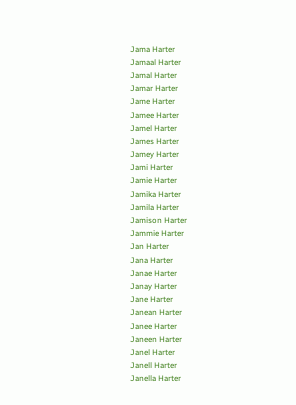Jama Harter
Jamaal Harter
Jamal Harter
Jamar Harter
Jame Harter
Jamee Harter
Jamel Harter
James Harter
Jamey Harter
Jami Harter
Jamie Harter
Jamika Harter
Jamila Harter
Jamison Harter
Jammie Harter
Jan Harter
Jana Harter
Janae Harter
Janay Harter
Jane Harter
Janean Harter
Janee Harter
Janeen Harter
Janel Harter
Janell Harter
Janella Harter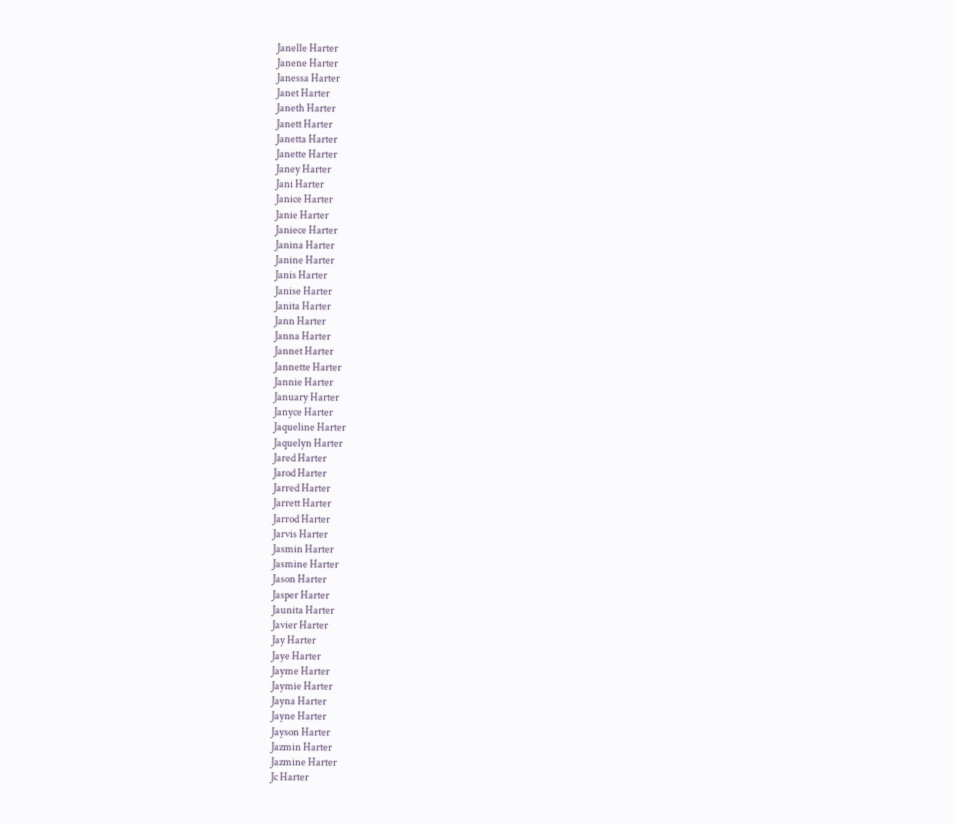Janelle Harter
Janene Harter
Janessa Harter
Janet Harter
Janeth Harter
Janett Harter
Janetta Harter
Janette Harter
Janey Harter
Jani Harter
Janice Harter
Janie Harter
Janiece Harter
Janina Harter
Janine Harter
Janis Harter
Janise Harter
Janita Harter
Jann Harter
Janna Harter
Jannet Harter
Jannette Harter
Jannie Harter
January Harter
Janyce Harter
Jaqueline Harter
Jaquelyn Harter
Jared Harter
Jarod Harter
Jarred Harter
Jarrett Harter
Jarrod Harter
Jarvis Harter
Jasmin Harter
Jasmine Harter
Jason Harter
Jasper Harter
Jaunita Harter
Javier Harter
Jay Harter
Jaye Harter
Jayme Harter
Jaymie Harter
Jayna Harter
Jayne Harter
Jayson Harter
Jazmin Harter
Jazmine Harter
Jc Harter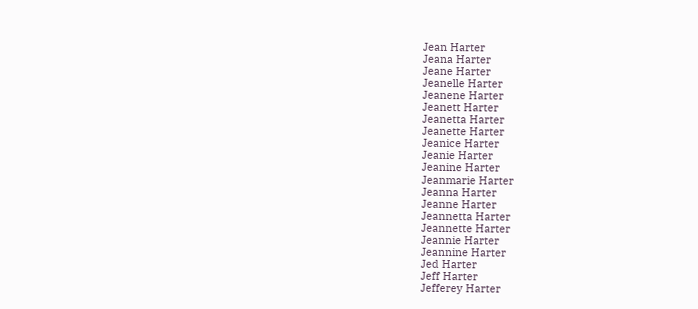Jean Harter
Jeana Harter
Jeane Harter
Jeanelle Harter
Jeanene Harter
Jeanett Harter
Jeanetta Harter
Jeanette Harter
Jeanice Harter
Jeanie Harter
Jeanine Harter
Jeanmarie Harter
Jeanna Harter
Jeanne Harter
Jeannetta Harter
Jeannette Harter
Jeannie Harter
Jeannine Harter
Jed Harter
Jeff Harter
Jefferey Harter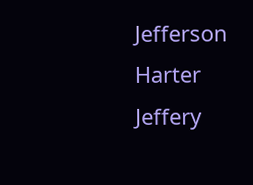Jefferson Harter
Jeffery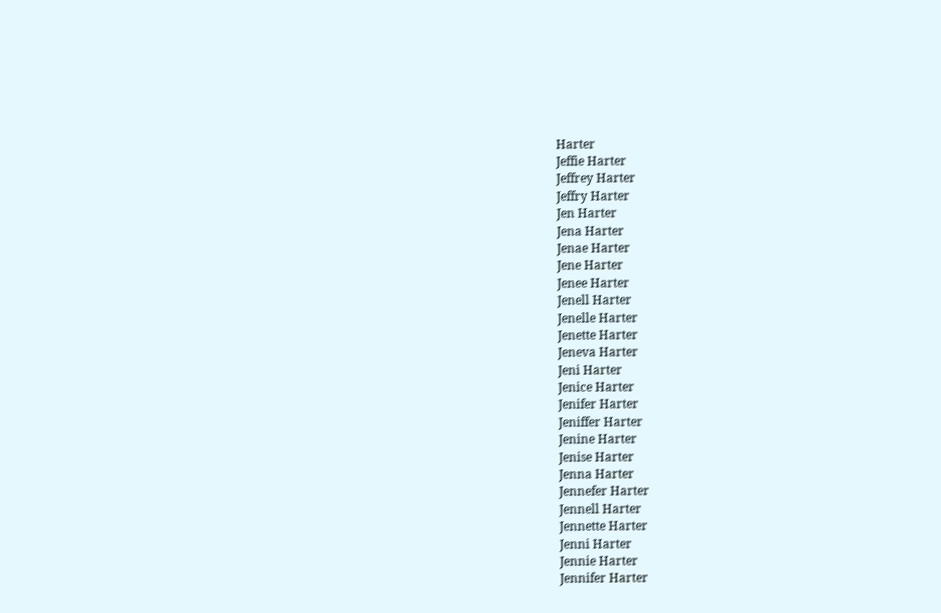Harter
Jeffie Harter
Jeffrey Harter
Jeffry Harter
Jen Harter
Jena Harter
Jenae Harter
Jene Harter
Jenee Harter
Jenell Harter
Jenelle Harter
Jenette Harter
Jeneva Harter
Jeni Harter
Jenice Harter
Jenifer Harter
Jeniffer Harter
Jenine Harter
Jenise Harter
Jenna Harter
Jennefer Harter
Jennell Harter
Jennette Harter
Jenni Harter
Jennie Harter
Jennifer Harter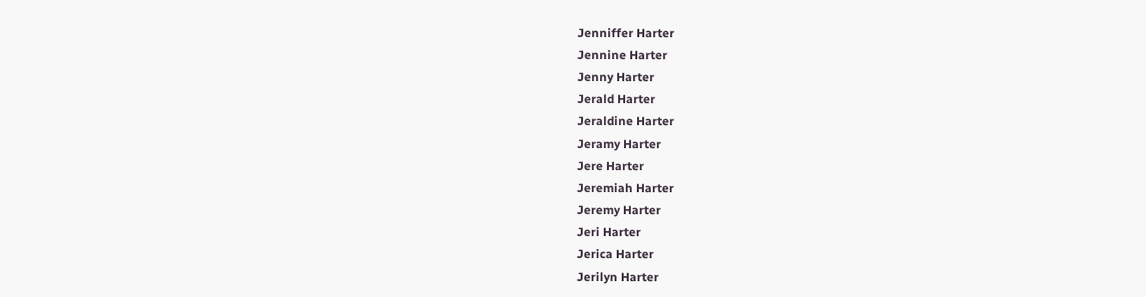Jenniffer Harter
Jennine Harter
Jenny Harter
Jerald Harter
Jeraldine Harter
Jeramy Harter
Jere Harter
Jeremiah Harter
Jeremy Harter
Jeri Harter
Jerica Harter
Jerilyn Harter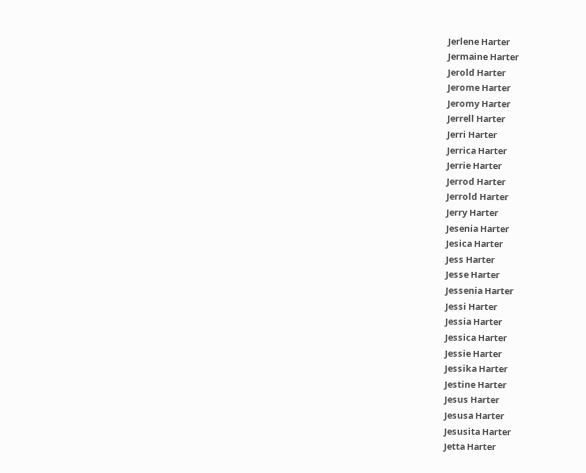Jerlene Harter
Jermaine Harter
Jerold Harter
Jerome Harter
Jeromy Harter
Jerrell Harter
Jerri Harter
Jerrica Harter
Jerrie Harter
Jerrod Harter
Jerrold Harter
Jerry Harter
Jesenia Harter
Jesica Harter
Jess Harter
Jesse Harter
Jessenia Harter
Jessi Harter
Jessia Harter
Jessica Harter
Jessie Harter
Jessika Harter
Jestine Harter
Jesus Harter
Jesusa Harter
Jesusita Harter
Jetta Harter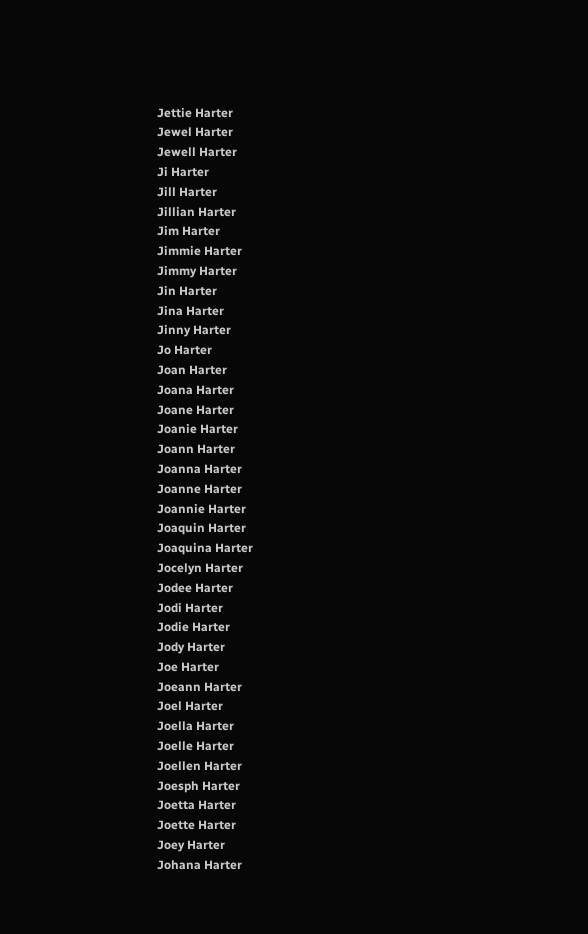Jettie Harter
Jewel Harter
Jewell Harter
Ji Harter
Jill Harter
Jillian Harter
Jim Harter
Jimmie Harter
Jimmy Harter
Jin Harter
Jina Harter
Jinny Harter
Jo Harter
Joan Harter
Joana Harter
Joane Harter
Joanie Harter
Joann Harter
Joanna Harter
Joanne Harter
Joannie Harter
Joaquin Harter
Joaquina Harter
Jocelyn Harter
Jodee Harter
Jodi Harter
Jodie Harter
Jody Harter
Joe Harter
Joeann Harter
Joel Harter
Joella Harter
Joelle Harter
Joellen Harter
Joesph Harter
Joetta Harter
Joette Harter
Joey Harter
Johana Harter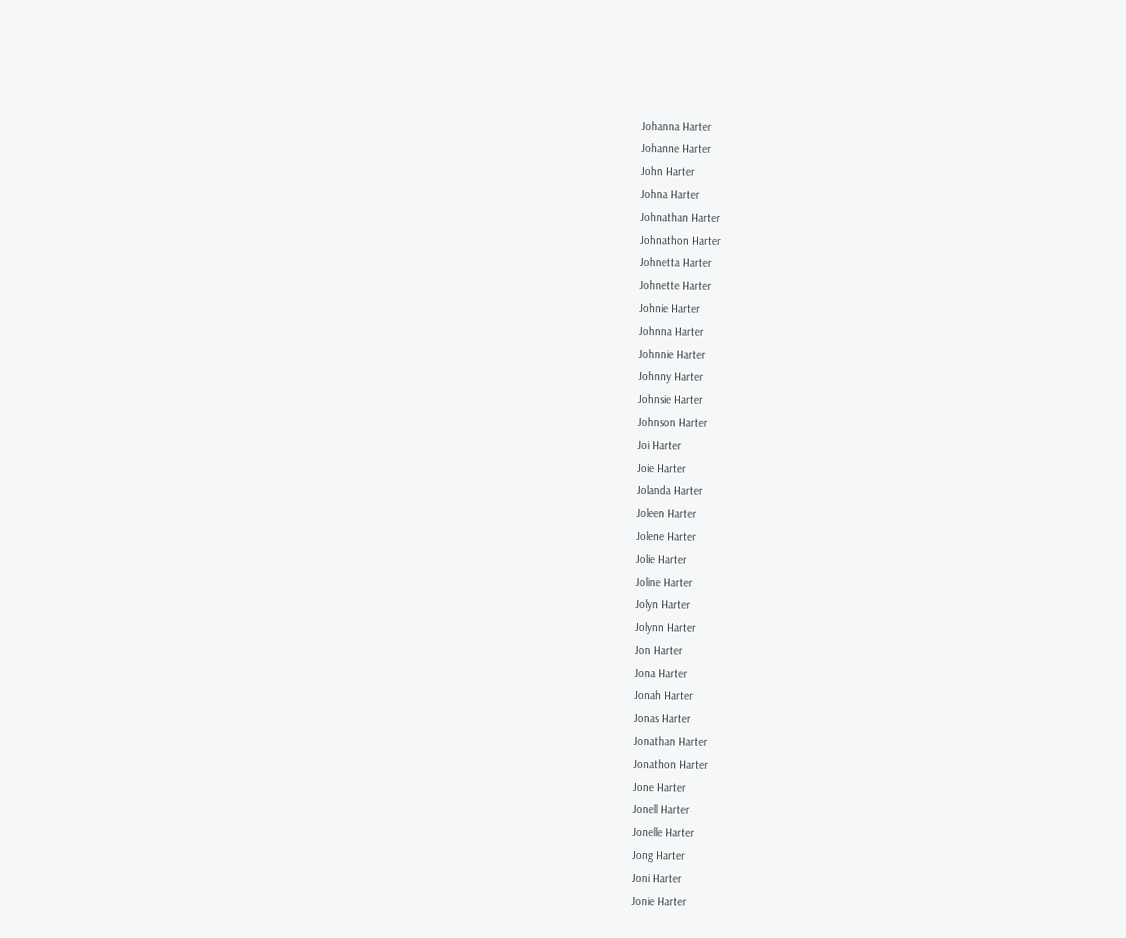Johanna Harter
Johanne Harter
John Harter
Johna Harter
Johnathan Harter
Johnathon Harter
Johnetta Harter
Johnette Harter
Johnie Harter
Johnna Harter
Johnnie Harter
Johnny Harter
Johnsie Harter
Johnson Harter
Joi Harter
Joie Harter
Jolanda Harter
Joleen Harter
Jolene Harter
Jolie Harter
Joline Harter
Jolyn Harter
Jolynn Harter
Jon Harter
Jona Harter
Jonah Harter
Jonas Harter
Jonathan Harter
Jonathon Harter
Jone Harter
Jonell Harter
Jonelle Harter
Jong Harter
Joni Harter
Jonie Harter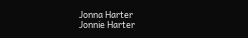Jonna Harter
Jonnie Harter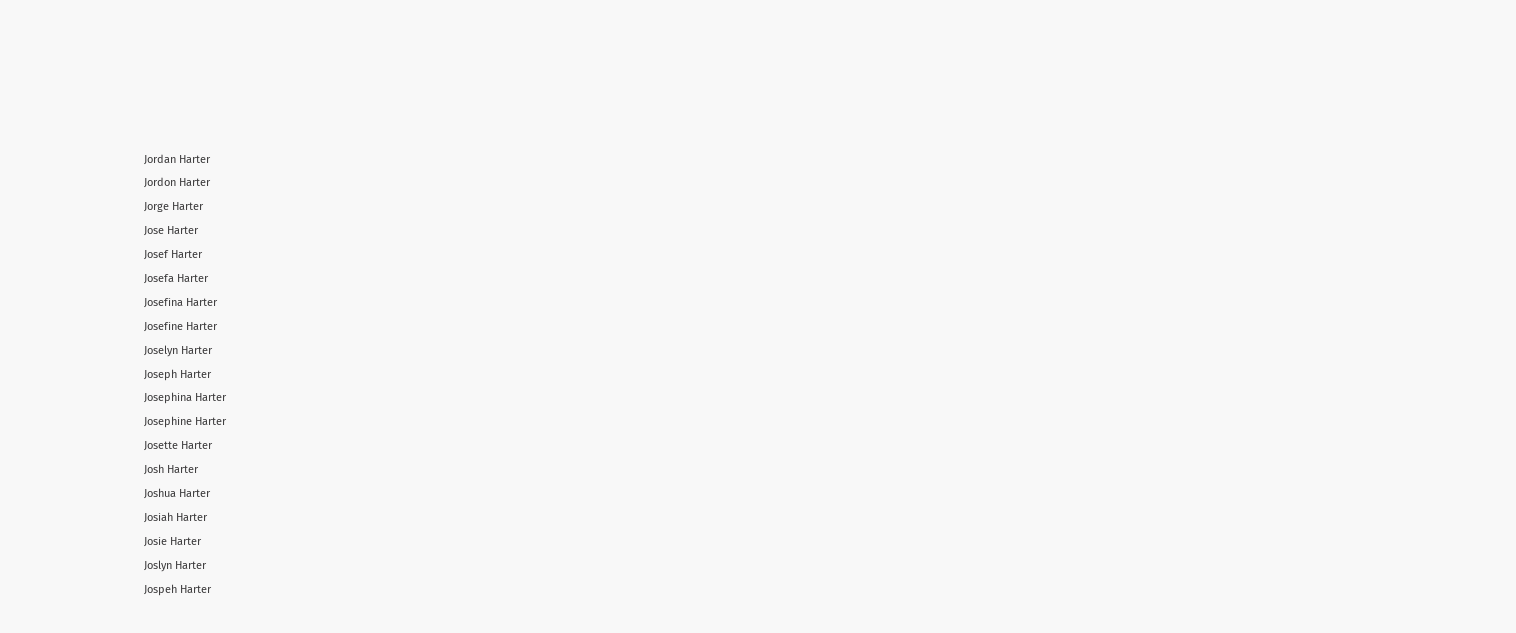Jordan Harter
Jordon Harter
Jorge Harter
Jose Harter
Josef Harter
Josefa Harter
Josefina Harter
Josefine Harter
Joselyn Harter
Joseph Harter
Josephina Harter
Josephine Harter
Josette Harter
Josh Harter
Joshua Harter
Josiah Harter
Josie Harter
Joslyn Harter
Jospeh Harter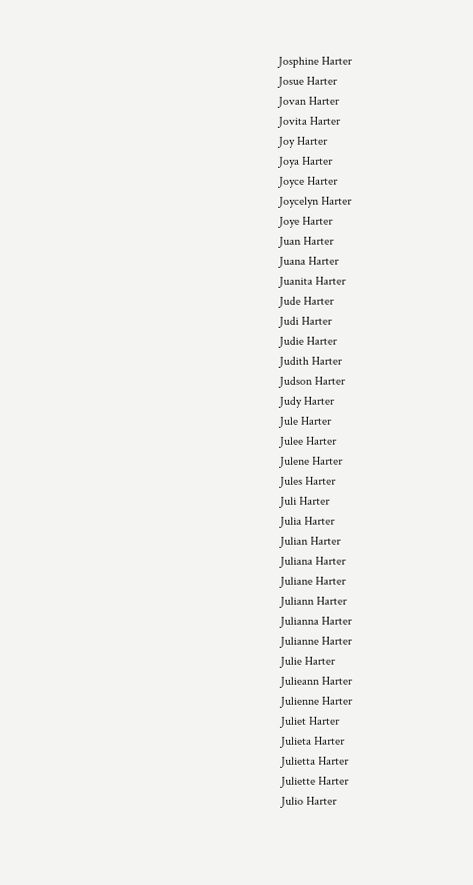Josphine Harter
Josue Harter
Jovan Harter
Jovita Harter
Joy Harter
Joya Harter
Joyce Harter
Joycelyn Harter
Joye Harter
Juan Harter
Juana Harter
Juanita Harter
Jude Harter
Judi Harter
Judie Harter
Judith Harter
Judson Harter
Judy Harter
Jule Harter
Julee Harter
Julene Harter
Jules Harter
Juli Harter
Julia Harter
Julian Harter
Juliana Harter
Juliane Harter
Juliann Harter
Julianna Harter
Julianne Harter
Julie Harter
Julieann Harter
Julienne Harter
Juliet Harter
Julieta Harter
Julietta Harter
Juliette Harter
Julio Harter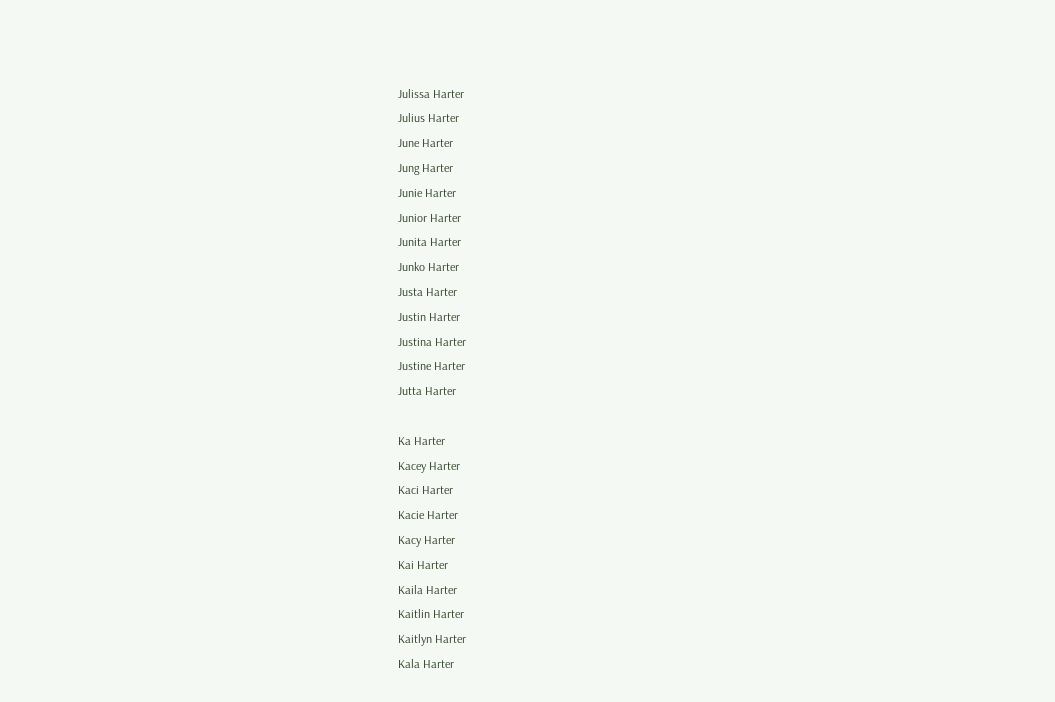Julissa Harter
Julius Harter
June Harter
Jung Harter
Junie Harter
Junior Harter
Junita Harter
Junko Harter
Justa Harter
Justin Harter
Justina Harter
Justine Harter
Jutta Harter

Ka Harter
Kacey Harter
Kaci Harter
Kacie Harter
Kacy Harter
Kai Harter
Kaila Harter
Kaitlin Harter
Kaitlyn Harter
Kala Harter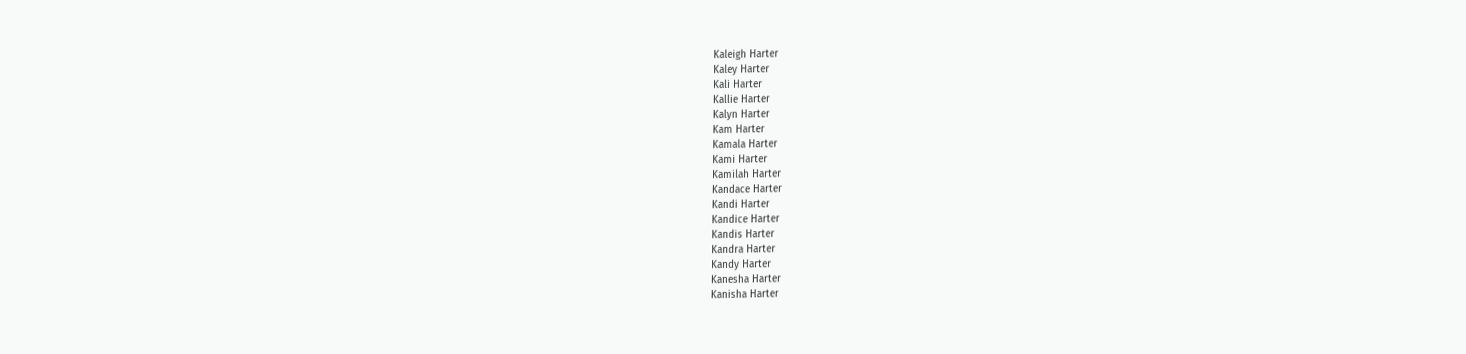Kaleigh Harter
Kaley Harter
Kali Harter
Kallie Harter
Kalyn Harter
Kam Harter
Kamala Harter
Kami Harter
Kamilah Harter
Kandace Harter
Kandi Harter
Kandice Harter
Kandis Harter
Kandra Harter
Kandy Harter
Kanesha Harter
Kanisha Harter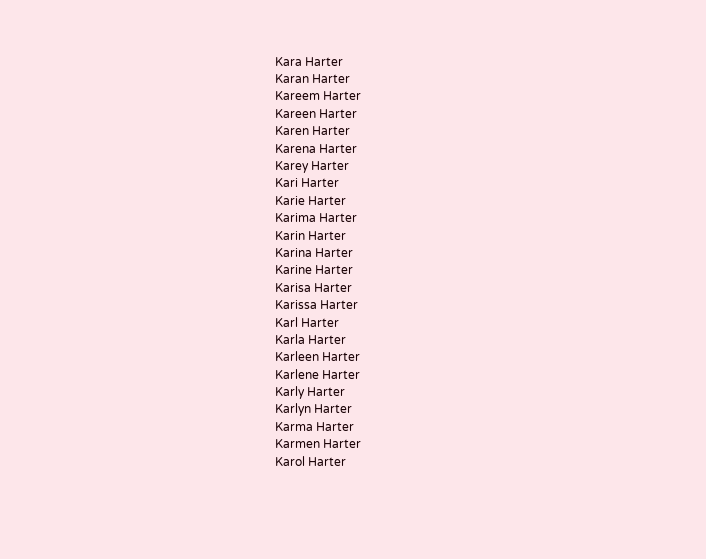Kara Harter
Karan Harter
Kareem Harter
Kareen Harter
Karen Harter
Karena Harter
Karey Harter
Kari Harter
Karie Harter
Karima Harter
Karin Harter
Karina Harter
Karine Harter
Karisa Harter
Karissa Harter
Karl Harter
Karla Harter
Karleen Harter
Karlene Harter
Karly Harter
Karlyn Harter
Karma Harter
Karmen Harter
Karol Harter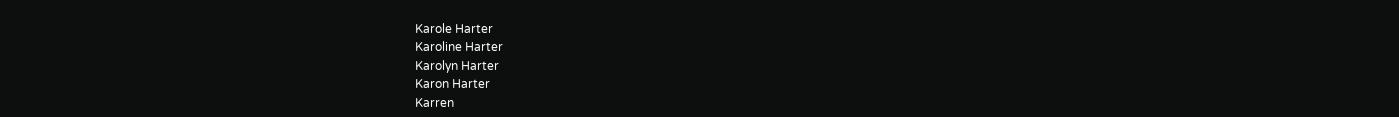Karole Harter
Karoline Harter
Karolyn Harter
Karon Harter
Karren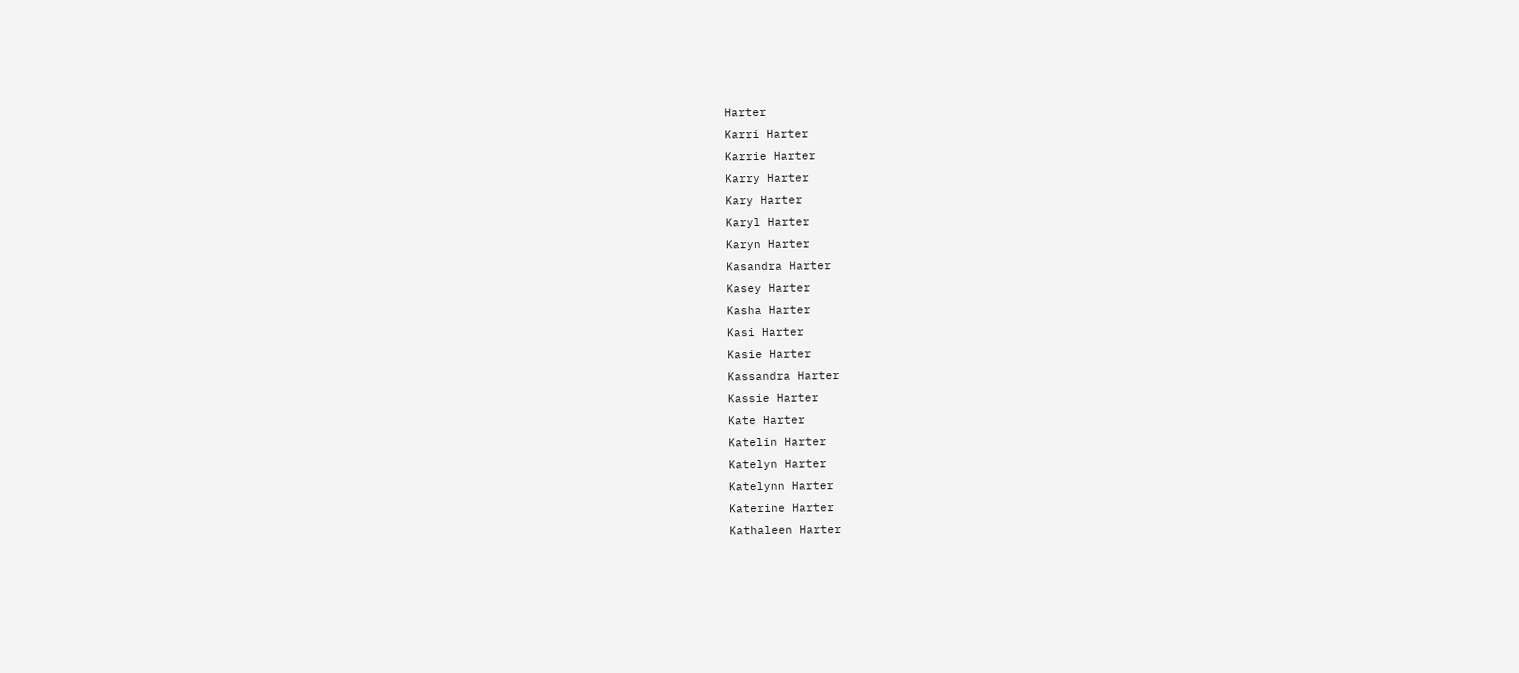Harter
Karri Harter
Karrie Harter
Karry Harter
Kary Harter
Karyl Harter
Karyn Harter
Kasandra Harter
Kasey Harter
Kasha Harter
Kasi Harter
Kasie Harter
Kassandra Harter
Kassie Harter
Kate Harter
Katelin Harter
Katelyn Harter
Katelynn Harter
Katerine Harter
Kathaleen Harter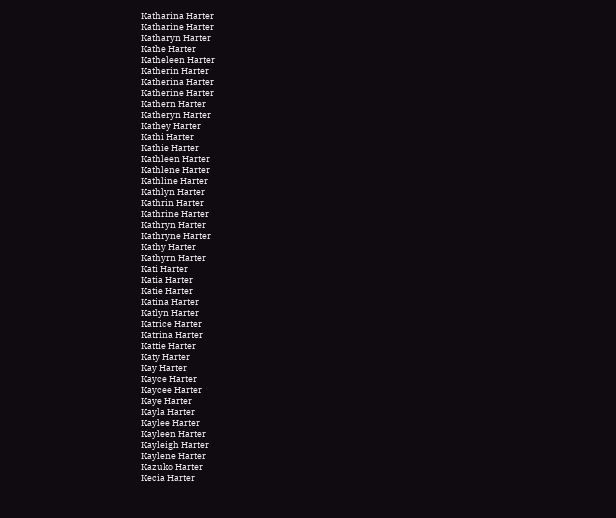Katharina Harter
Katharine Harter
Katharyn Harter
Kathe Harter
Katheleen Harter
Katherin Harter
Katherina Harter
Katherine Harter
Kathern Harter
Katheryn Harter
Kathey Harter
Kathi Harter
Kathie Harter
Kathleen Harter
Kathlene Harter
Kathline Harter
Kathlyn Harter
Kathrin Harter
Kathrine Harter
Kathryn Harter
Kathryne Harter
Kathy Harter
Kathyrn Harter
Kati Harter
Katia Harter
Katie Harter
Katina Harter
Katlyn Harter
Katrice Harter
Katrina Harter
Kattie Harter
Katy Harter
Kay Harter
Kayce Harter
Kaycee Harter
Kaye Harter
Kayla Harter
Kaylee Harter
Kayleen Harter
Kayleigh Harter
Kaylene Harter
Kazuko Harter
Kecia Harter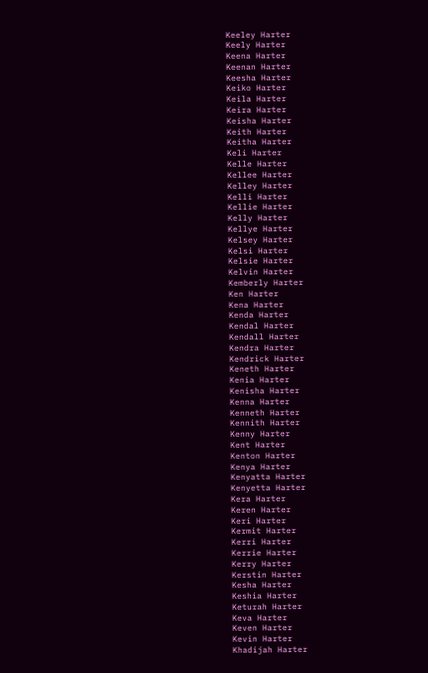Keeley Harter
Keely Harter
Keena Harter
Keenan Harter
Keesha Harter
Keiko Harter
Keila Harter
Keira Harter
Keisha Harter
Keith Harter
Keitha Harter
Keli Harter
Kelle Harter
Kellee Harter
Kelley Harter
Kelli Harter
Kellie Harter
Kelly Harter
Kellye Harter
Kelsey Harter
Kelsi Harter
Kelsie Harter
Kelvin Harter
Kemberly Harter
Ken Harter
Kena Harter
Kenda Harter
Kendal Harter
Kendall Harter
Kendra Harter
Kendrick Harter
Keneth Harter
Kenia Harter
Kenisha Harter
Kenna Harter
Kenneth Harter
Kennith Harter
Kenny Harter
Kent Harter
Kenton Harter
Kenya Harter
Kenyatta Harter
Kenyetta Harter
Kera Harter
Keren Harter
Keri Harter
Kermit Harter
Kerri Harter
Kerrie Harter
Kerry Harter
Kerstin Harter
Kesha Harter
Keshia Harter
Keturah Harter
Keva Harter
Keven Harter
Kevin Harter
Khadijah Harter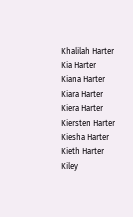Khalilah Harter
Kia Harter
Kiana Harter
Kiara Harter
Kiera Harter
Kiersten Harter
Kiesha Harter
Kieth Harter
Kiley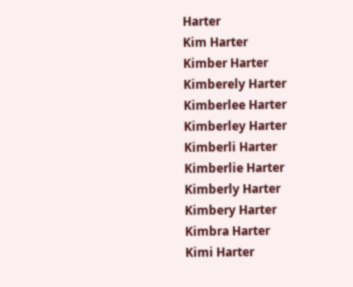Harter
Kim Harter
Kimber Harter
Kimberely Harter
Kimberlee Harter
Kimberley Harter
Kimberli Harter
Kimberlie Harter
Kimberly Harter
Kimbery Harter
Kimbra Harter
Kimi Harter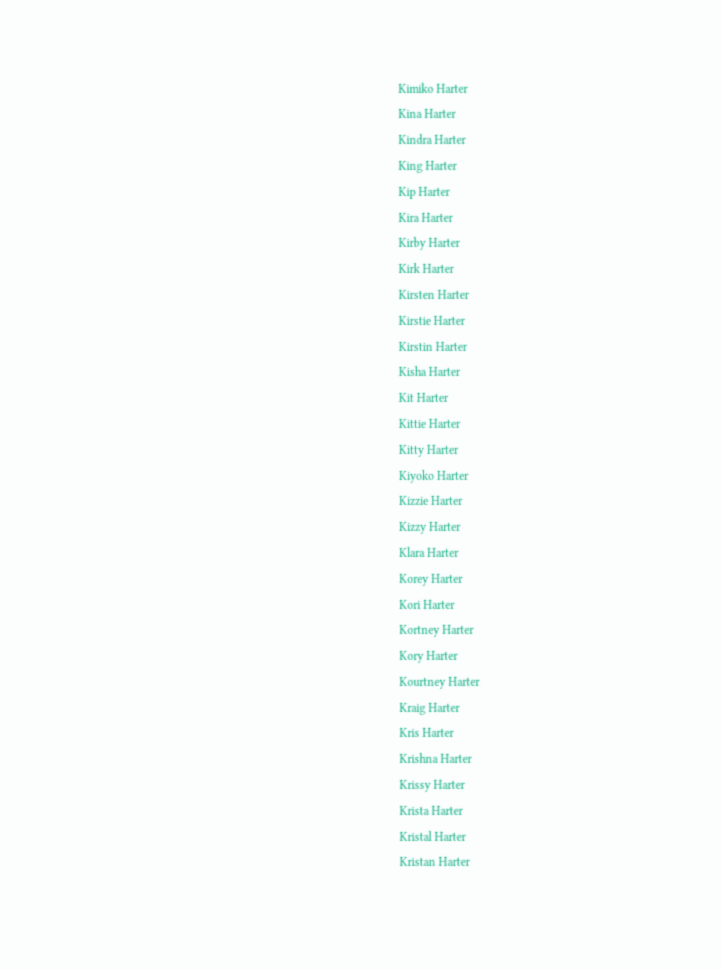Kimiko Harter
Kina Harter
Kindra Harter
King Harter
Kip Harter
Kira Harter
Kirby Harter
Kirk Harter
Kirsten Harter
Kirstie Harter
Kirstin Harter
Kisha Harter
Kit Harter
Kittie Harter
Kitty Harter
Kiyoko Harter
Kizzie Harter
Kizzy Harter
Klara Harter
Korey Harter
Kori Harter
Kortney Harter
Kory Harter
Kourtney Harter
Kraig Harter
Kris Harter
Krishna Harter
Krissy Harter
Krista Harter
Kristal Harter
Kristan Harter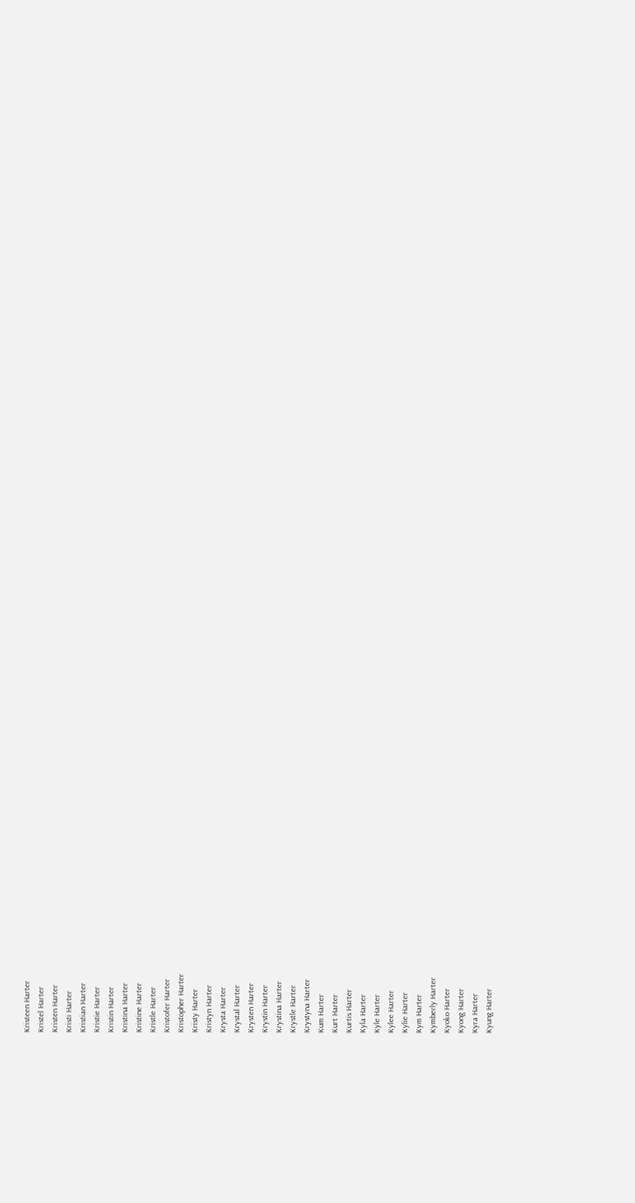Kristeen Harter
Kristel Harter
Kristen Harter
Kristi Harter
Kristian Harter
Kristie Harter
Kristin Harter
Kristina Harter
Kristine Harter
Kristle Harter
Kristofer Harter
Kristopher Harter
Kristy Harter
Kristyn Harter
Krysta Harter
Krystal Harter
Krysten Harter
Krystin Harter
Krystina Harter
Krystle Harter
Krystyna Harter
Kum Harter
Kurt Harter
Kurtis Harter
Kyla Harter
Kyle Harter
Kylee Harter
Kylie Harter
Kym Harter
Kymberly Harter
Kyoko Harter
Kyong Harter
Kyra Harter
Kyung Harter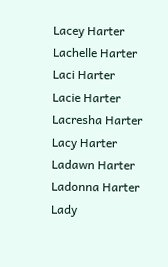Lacey Harter
Lachelle Harter
Laci Harter
Lacie Harter
Lacresha Harter
Lacy Harter
Ladawn Harter
Ladonna Harter
Lady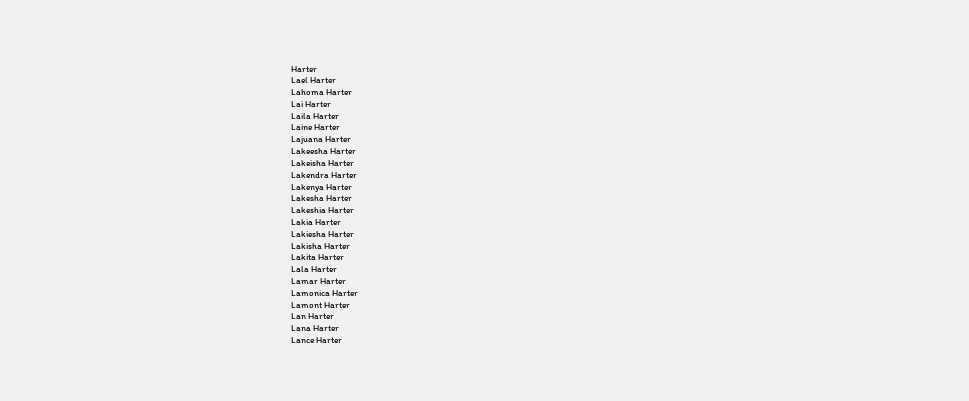Harter
Lael Harter
Lahoma Harter
Lai Harter
Laila Harter
Laine Harter
Lajuana Harter
Lakeesha Harter
Lakeisha Harter
Lakendra Harter
Lakenya Harter
Lakesha Harter
Lakeshia Harter
Lakia Harter
Lakiesha Harter
Lakisha Harter
Lakita Harter
Lala Harter
Lamar Harter
Lamonica Harter
Lamont Harter
Lan Harter
Lana Harter
Lance Harter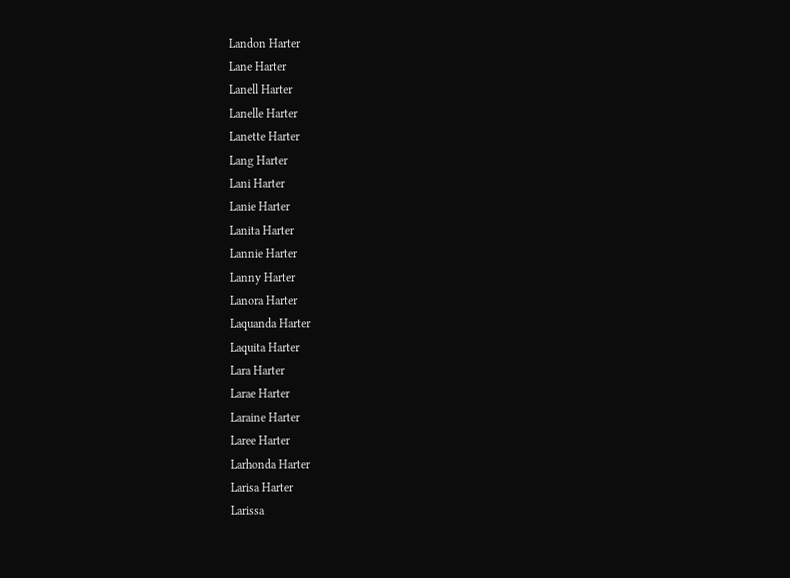Landon Harter
Lane Harter
Lanell Harter
Lanelle Harter
Lanette Harter
Lang Harter
Lani Harter
Lanie Harter
Lanita Harter
Lannie Harter
Lanny Harter
Lanora Harter
Laquanda Harter
Laquita Harter
Lara Harter
Larae Harter
Laraine Harter
Laree Harter
Larhonda Harter
Larisa Harter
Larissa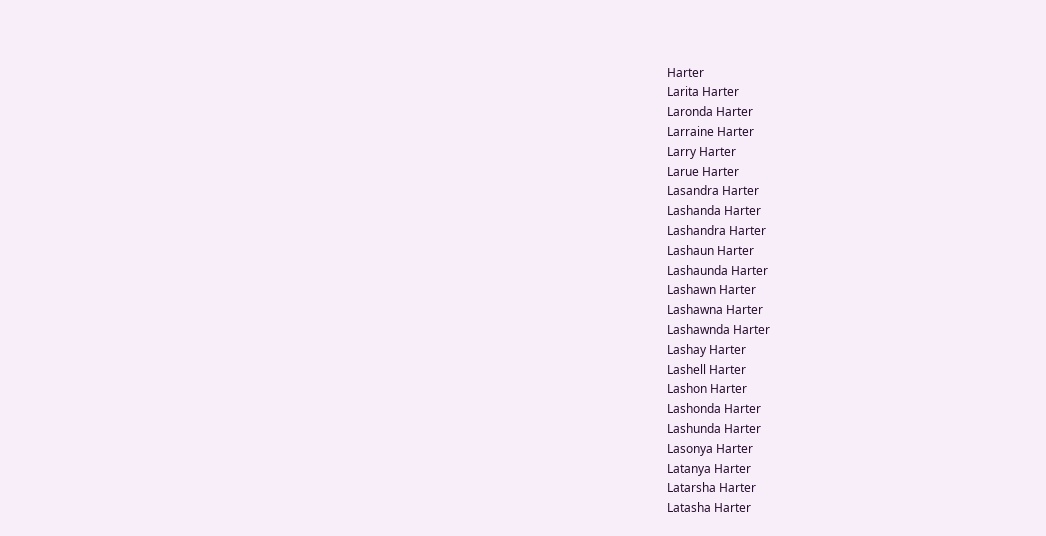Harter
Larita Harter
Laronda Harter
Larraine Harter
Larry Harter
Larue Harter
Lasandra Harter
Lashanda Harter
Lashandra Harter
Lashaun Harter
Lashaunda Harter
Lashawn Harter
Lashawna Harter
Lashawnda Harter
Lashay Harter
Lashell Harter
Lashon Harter
Lashonda Harter
Lashunda Harter
Lasonya Harter
Latanya Harter
Latarsha Harter
Latasha Harter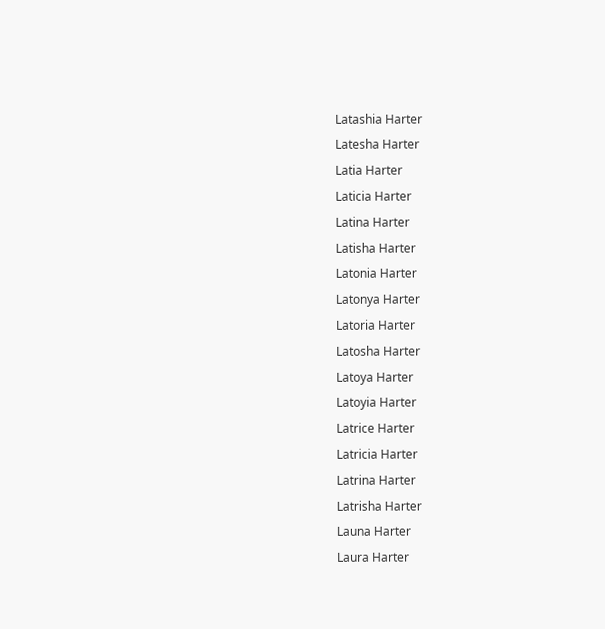Latashia Harter
Latesha Harter
Latia Harter
Laticia Harter
Latina Harter
Latisha Harter
Latonia Harter
Latonya Harter
Latoria Harter
Latosha Harter
Latoya Harter
Latoyia Harter
Latrice Harter
Latricia Harter
Latrina Harter
Latrisha Harter
Launa Harter
Laura Harter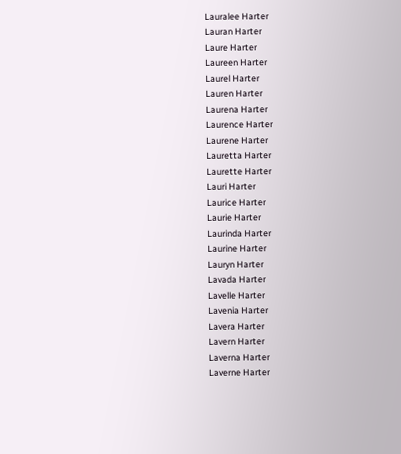Lauralee Harter
Lauran Harter
Laure Harter
Laureen Harter
Laurel Harter
Lauren Harter
Laurena Harter
Laurence Harter
Laurene Harter
Lauretta Harter
Laurette Harter
Lauri Harter
Laurice Harter
Laurie Harter
Laurinda Harter
Laurine Harter
Lauryn Harter
Lavada Harter
Lavelle Harter
Lavenia Harter
Lavera Harter
Lavern Harter
Laverna Harter
Laverne Harter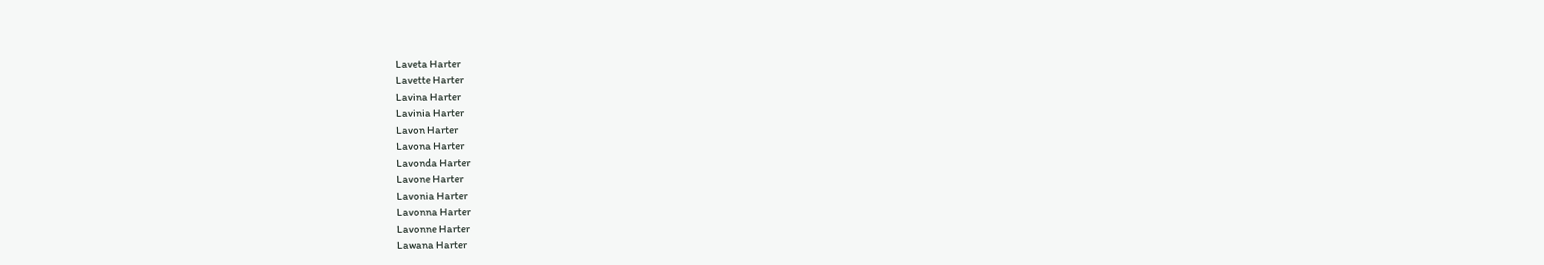Laveta Harter
Lavette Harter
Lavina Harter
Lavinia Harter
Lavon Harter
Lavona Harter
Lavonda Harter
Lavone Harter
Lavonia Harter
Lavonna Harter
Lavonne Harter
Lawana Harter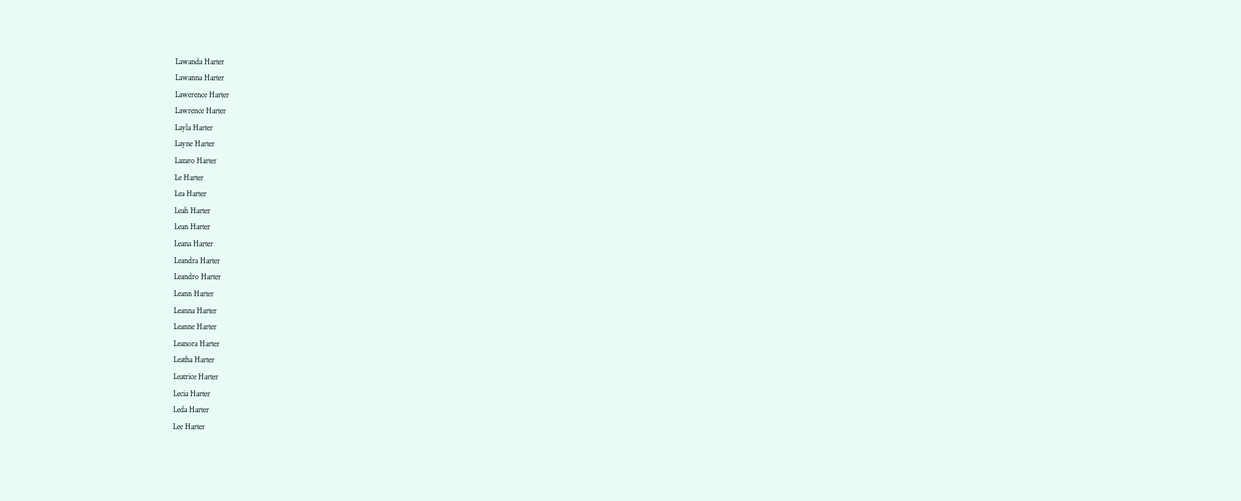Lawanda Harter
Lawanna Harter
Lawerence Harter
Lawrence Harter
Layla Harter
Layne Harter
Lazaro Harter
Le Harter
Lea Harter
Leah Harter
Lean Harter
Leana Harter
Leandra Harter
Leandro Harter
Leann Harter
Leanna Harter
Leanne Harter
Leanora Harter
Leatha Harter
Leatrice Harter
Lecia Harter
Leda Harter
Lee Harter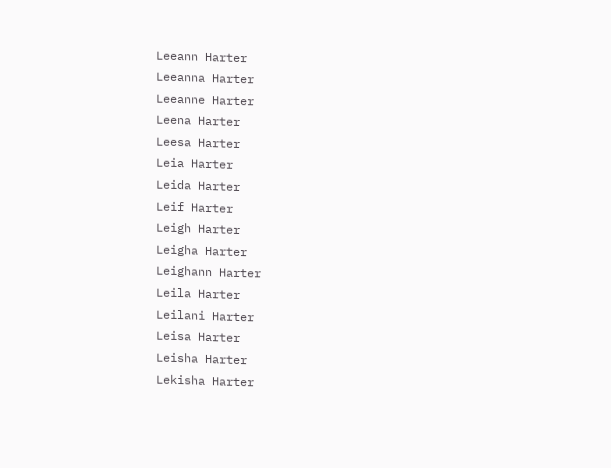Leeann Harter
Leeanna Harter
Leeanne Harter
Leena Harter
Leesa Harter
Leia Harter
Leida Harter
Leif Harter
Leigh Harter
Leigha Harter
Leighann Harter
Leila Harter
Leilani Harter
Leisa Harter
Leisha Harter
Lekisha Harter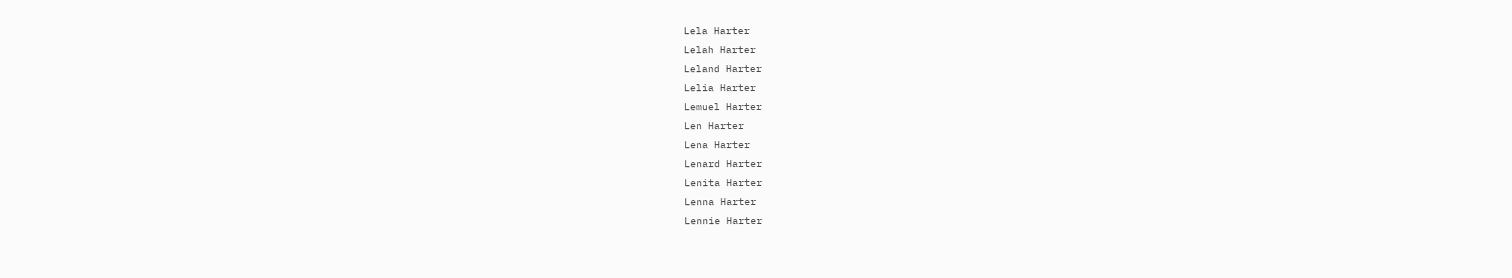Lela Harter
Lelah Harter
Leland Harter
Lelia Harter
Lemuel Harter
Len Harter
Lena Harter
Lenard Harter
Lenita Harter
Lenna Harter
Lennie Harter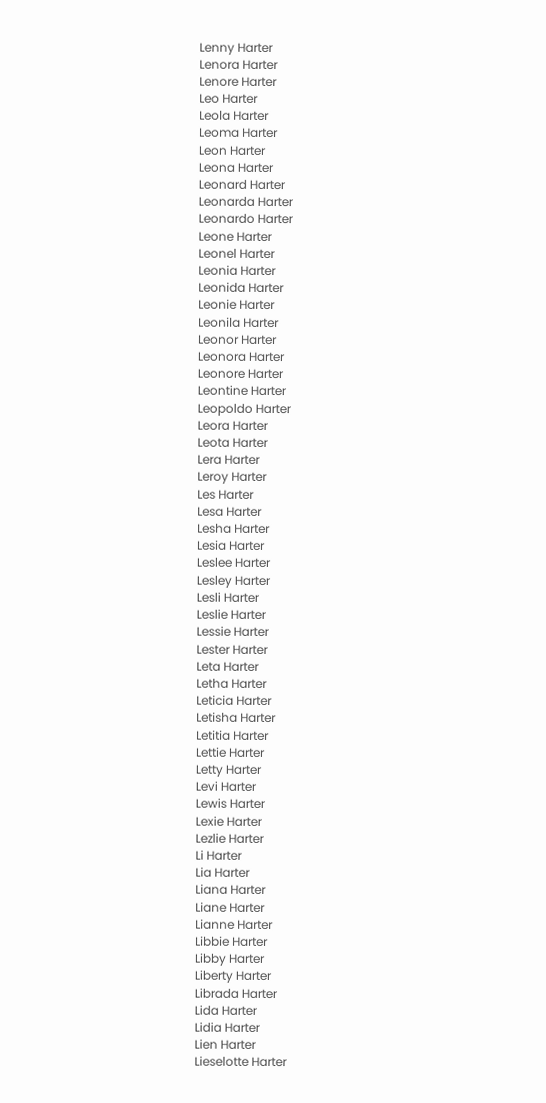Lenny Harter
Lenora Harter
Lenore Harter
Leo Harter
Leola Harter
Leoma Harter
Leon Harter
Leona Harter
Leonard Harter
Leonarda Harter
Leonardo Harter
Leone Harter
Leonel Harter
Leonia Harter
Leonida Harter
Leonie Harter
Leonila Harter
Leonor Harter
Leonora Harter
Leonore Harter
Leontine Harter
Leopoldo Harter
Leora Harter
Leota Harter
Lera Harter
Leroy Harter
Les Harter
Lesa Harter
Lesha Harter
Lesia Harter
Leslee Harter
Lesley Harter
Lesli Harter
Leslie Harter
Lessie Harter
Lester Harter
Leta Harter
Letha Harter
Leticia Harter
Letisha Harter
Letitia Harter
Lettie Harter
Letty Harter
Levi Harter
Lewis Harter
Lexie Harter
Lezlie Harter
Li Harter
Lia Harter
Liana Harter
Liane Harter
Lianne Harter
Libbie Harter
Libby Harter
Liberty Harter
Librada Harter
Lida Harter
Lidia Harter
Lien Harter
Lieselotte Harter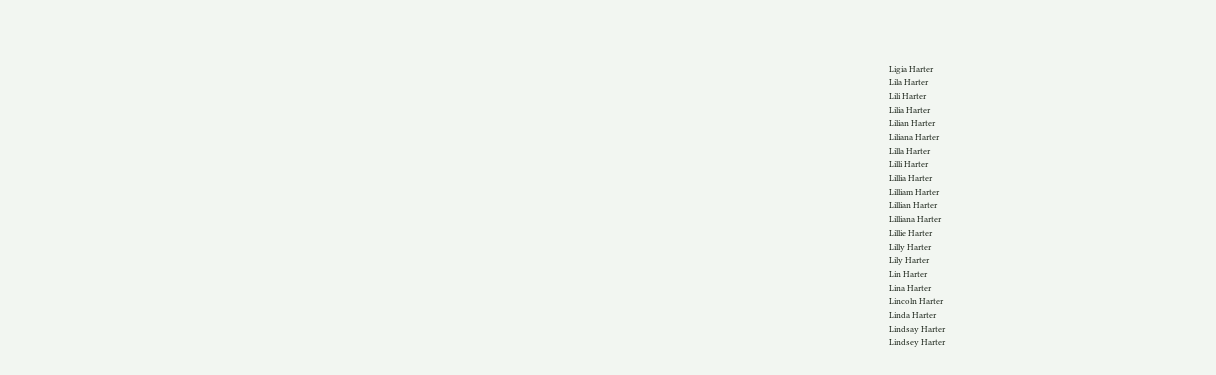Ligia Harter
Lila Harter
Lili Harter
Lilia Harter
Lilian Harter
Liliana Harter
Lilla Harter
Lilli Harter
Lillia Harter
Lilliam Harter
Lillian Harter
Lilliana Harter
Lillie Harter
Lilly Harter
Lily Harter
Lin Harter
Lina Harter
Lincoln Harter
Linda Harter
Lindsay Harter
Lindsey Harter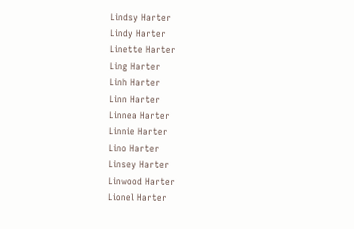Lindsy Harter
Lindy Harter
Linette Harter
Ling Harter
Linh Harter
Linn Harter
Linnea Harter
Linnie Harter
Lino Harter
Linsey Harter
Linwood Harter
Lionel Harter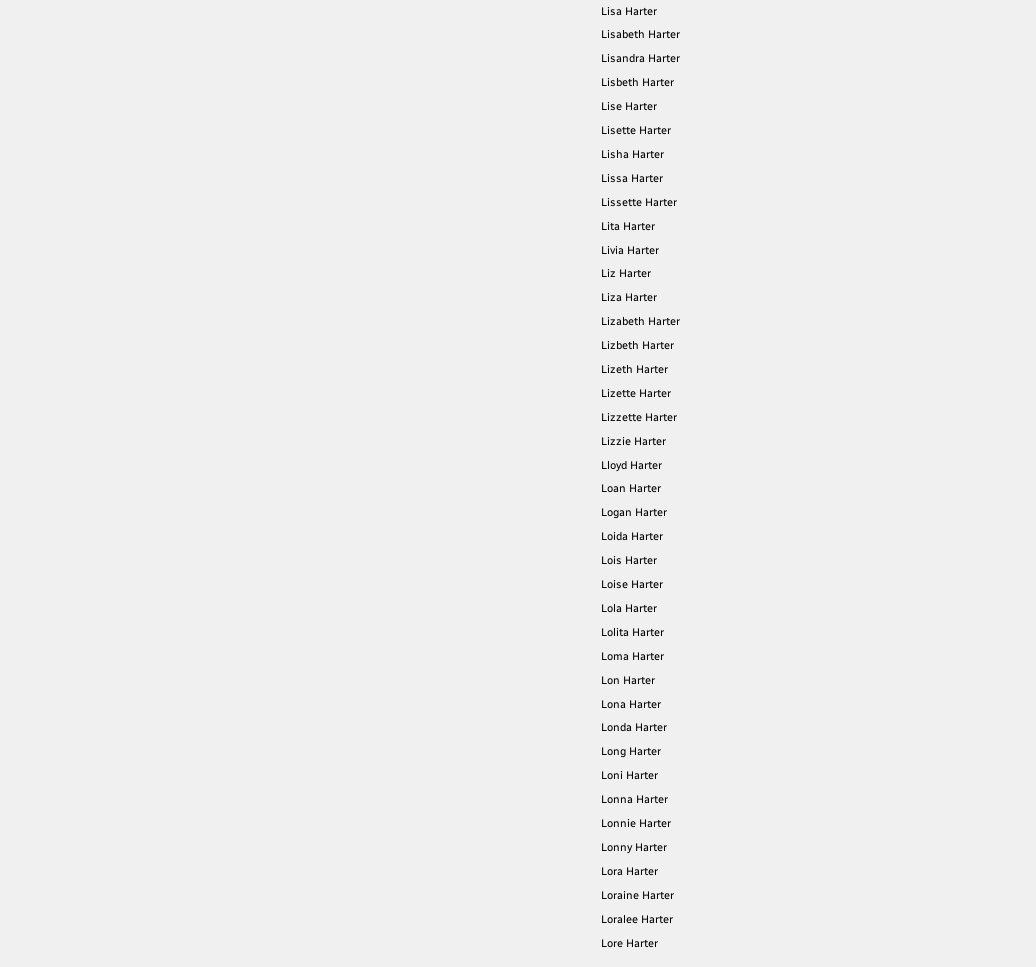Lisa Harter
Lisabeth Harter
Lisandra Harter
Lisbeth Harter
Lise Harter
Lisette Harter
Lisha Harter
Lissa Harter
Lissette Harter
Lita Harter
Livia Harter
Liz Harter
Liza Harter
Lizabeth Harter
Lizbeth Harter
Lizeth Harter
Lizette Harter
Lizzette Harter
Lizzie Harter
Lloyd Harter
Loan Harter
Logan Harter
Loida Harter
Lois Harter
Loise Harter
Lola Harter
Lolita Harter
Loma Harter
Lon Harter
Lona Harter
Londa Harter
Long Harter
Loni Harter
Lonna Harter
Lonnie Harter
Lonny Harter
Lora Harter
Loraine Harter
Loralee Harter
Lore Harter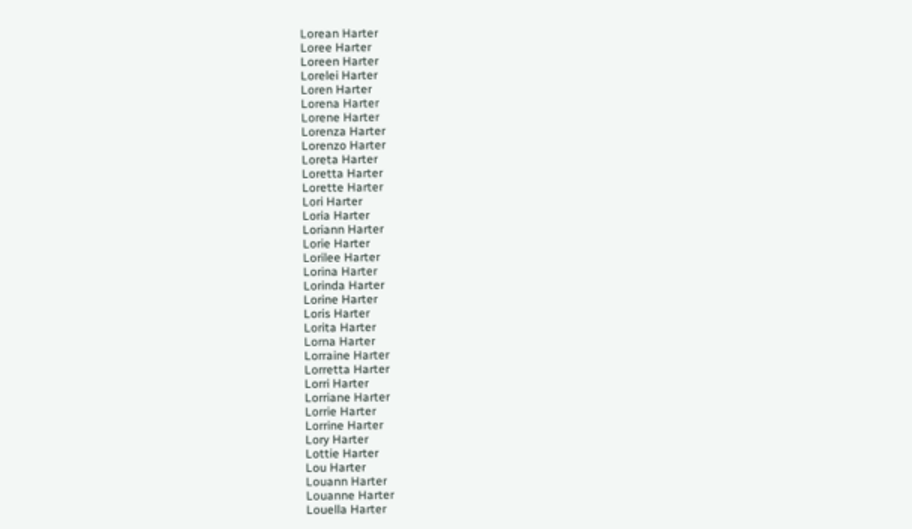Lorean Harter
Loree Harter
Loreen Harter
Lorelei Harter
Loren Harter
Lorena Harter
Lorene Harter
Lorenza Harter
Lorenzo Harter
Loreta Harter
Loretta Harter
Lorette Harter
Lori Harter
Loria Harter
Loriann Harter
Lorie Harter
Lorilee Harter
Lorina Harter
Lorinda Harter
Lorine Harter
Loris Harter
Lorita Harter
Lorna Harter
Lorraine Harter
Lorretta Harter
Lorri Harter
Lorriane Harter
Lorrie Harter
Lorrine Harter
Lory Harter
Lottie Harter
Lou Harter
Louann Harter
Louanne Harter
Louella Harter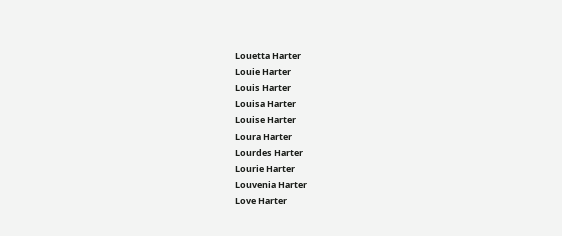Louetta Harter
Louie Harter
Louis Harter
Louisa Harter
Louise Harter
Loura Harter
Lourdes Harter
Lourie Harter
Louvenia Harter
Love Harter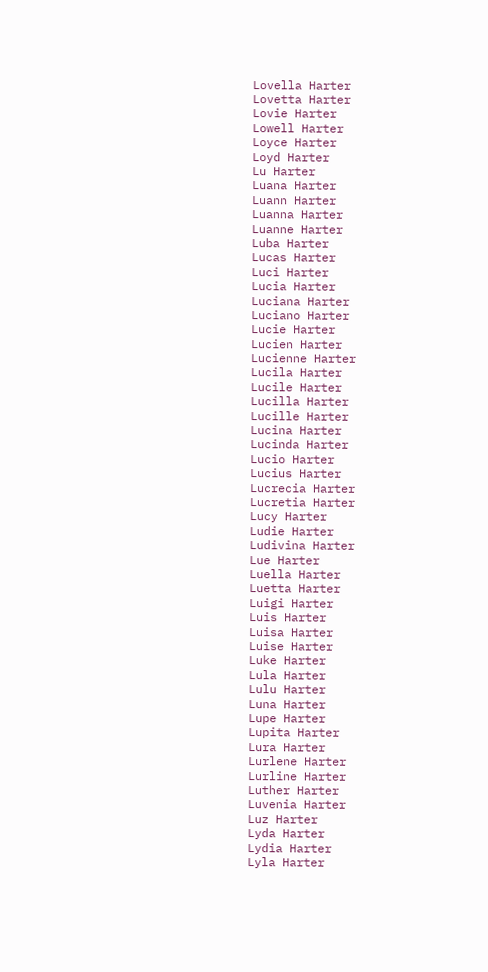Lovella Harter
Lovetta Harter
Lovie Harter
Lowell Harter
Loyce Harter
Loyd Harter
Lu Harter
Luana Harter
Luann Harter
Luanna Harter
Luanne Harter
Luba Harter
Lucas Harter
Luci Harter
Lucia Harter
Luciana Harter
Luciano Harter
Lucie Harter
Lucien Harter
Lucienne Harter
Lucila Harter
Lucile Harter
Lucilla Harter
Lucille Harter
Lucina Harter
Lucinda Harter
Lucio Harter
Lucius Harter
Lucrecia Harter
Lucretia Harter
Lucy Harter
Ludie Harter
Ludivina Harter
Lue Harter
Luella Harter
Luetta Harter
Luigi Harter
Luis Harter
Luisa Harter
Luise Harter
Luke Harter
Lula Harter
Lulu Harter
Luna Harter
Lupe Harter
Lupita Harter
Lura Harter
Lurlene Harter
Lurline Harter
Luther Harter
Luvenia Harter
Luz Harter
Lyda Harter
Lydia Harter
Lyla Harter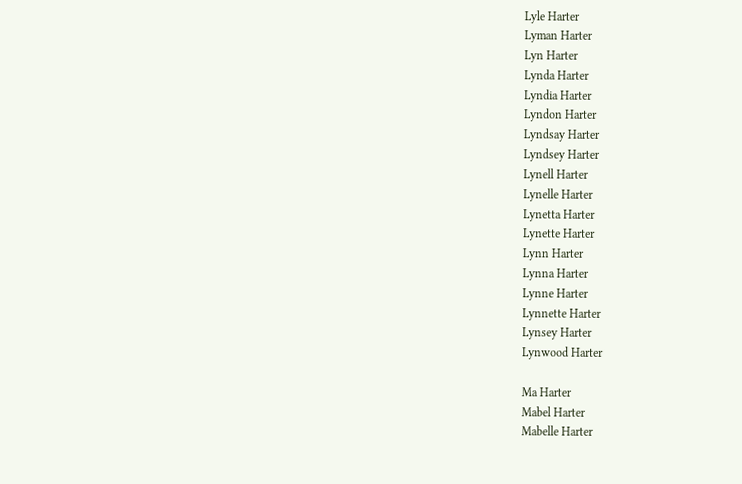Lyle Harter
Lyman Harter
Lyn Harter
Lynda Harter
Lyndia Harter
Lyndon Harter
Lyndsay Harter
Lyndsey Harter
Lynell Harter
Lynelle Harter
Lynetta Harter
Lynette Harter
Lynn Harter
Lynna Harter
Lynne Harter
Lynnette Harter
Lynsey Harter
Lynwood Harter

Ma Harter
Mabel Harter
Mabelle Harter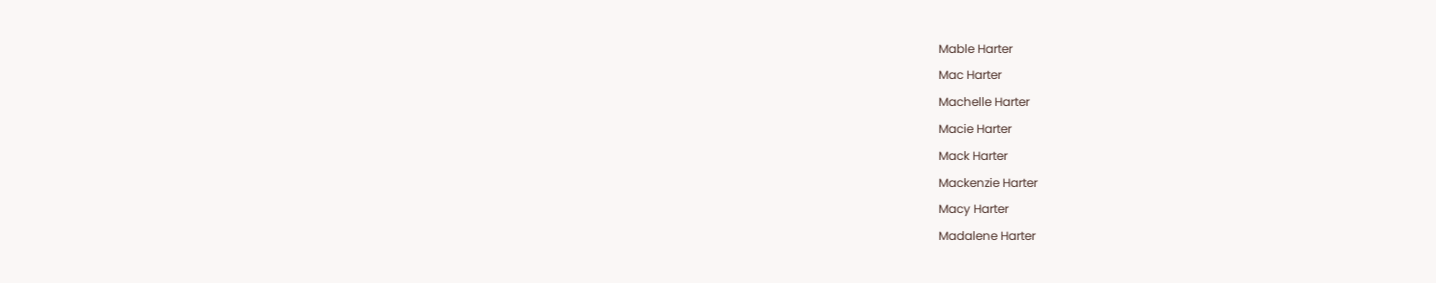Mable Harter
Mac Harter
Machelle Harter
Macie Harter
Mack Harter
Mackenzie Harter
Macy Harter
Madalene Harter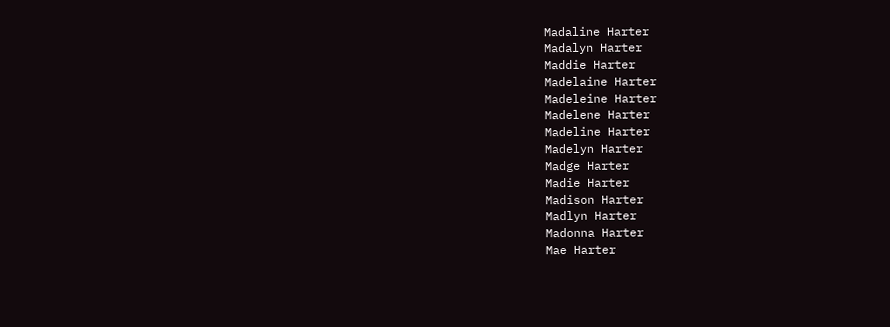Madaline Harter
Madalyn Harter
Maddie Harter
Madelaine Harter
Madeleine Harter
Madelene Harter
Madeline Harter
Madelyn Harter
Madge Harter
Madie Harter
Madison Harter
Madlyn Harter
Madonna Harter
Mae Harter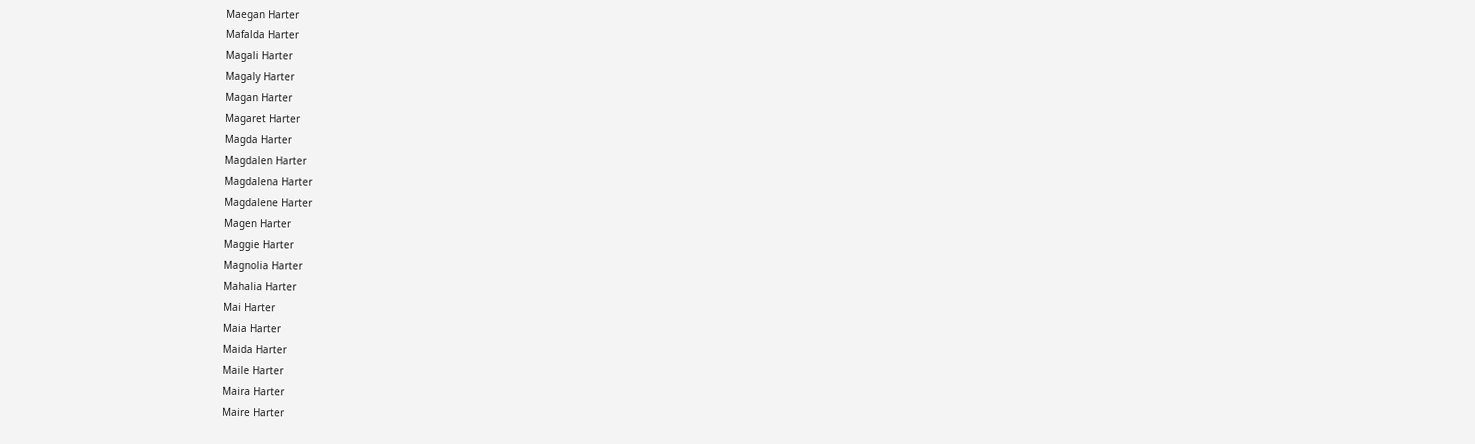Maegan Harter
Mafalda Harter
Magali Harter
Magaly Harter
Magan Harter
Magaret Harter
Magda Harter
Magdalen Harter
Magdalena Harter
Magdalene Harter
Magen Harter
Maggie Harter
Magnolia Harter
Mahalia Harter
Mai Harter
Maia Harter
Maida Harter
Maile Harter
Maira Harter
Maire Harter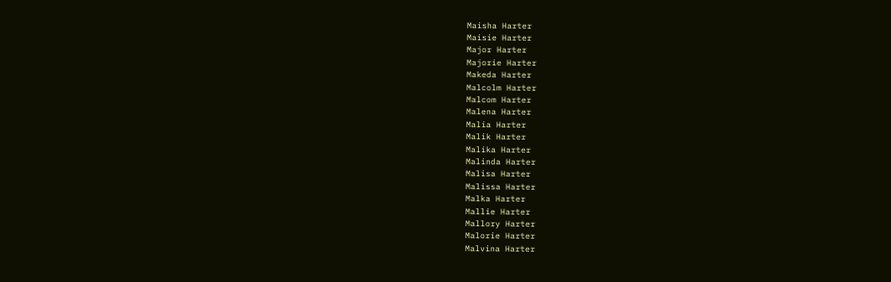Maisha Harter
Maisie Harter
Major Harter
Majorie Harter
Makeda Harter
Malcolm Harter
Malcom Harter
Malena Harter
Malia Harter
Malik Harter
Malika Harter
Malinda Harter
Malisa Harter
Malissa Harter
Malka Harter
Mallie Harter
Mallory Harter
Malorie Harter
Malvina Harter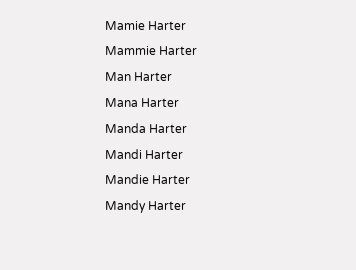Mamie Harter
Mammie Harter
Man Harter
Mana Harter
Manda Harter
Mandi Harter
Mandie Harter
Mandy Harter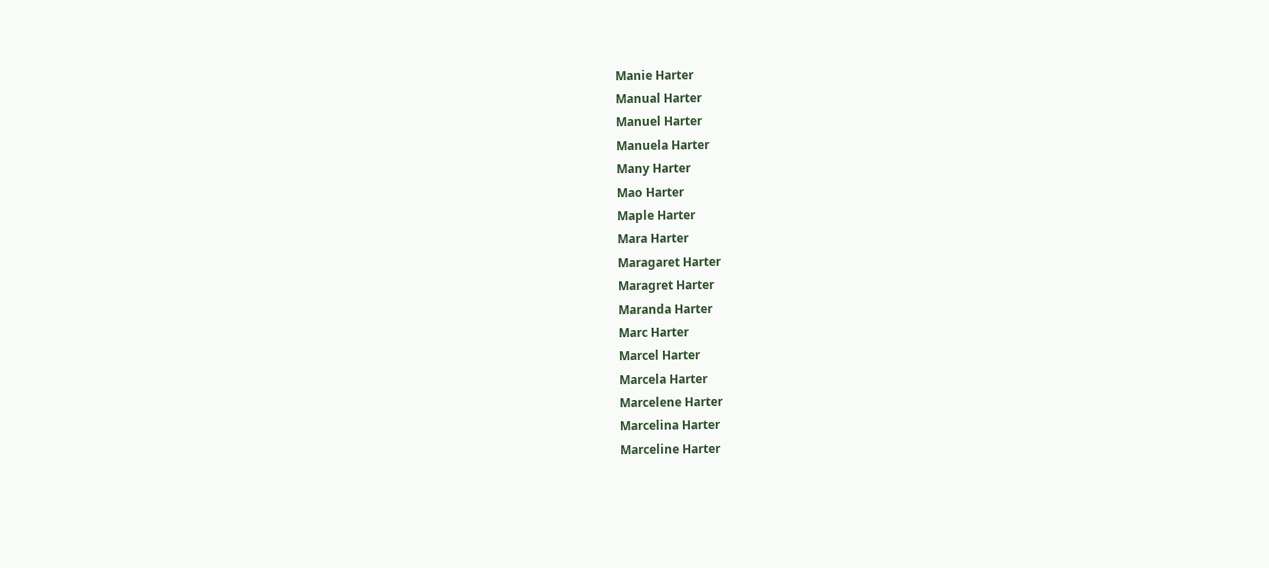Manie Harter
Manual Harter
Manuel Harter
Manuela Harter
Many Harter
Mao Harter
Maple Harter
Mara Harter
Maragaret Harter
Maragret Harter
Maranda Harter
Marc Harter
Marcel Harter
Marcela Harter
Marcelene Harter
Marcelina Harter
Marceline Harter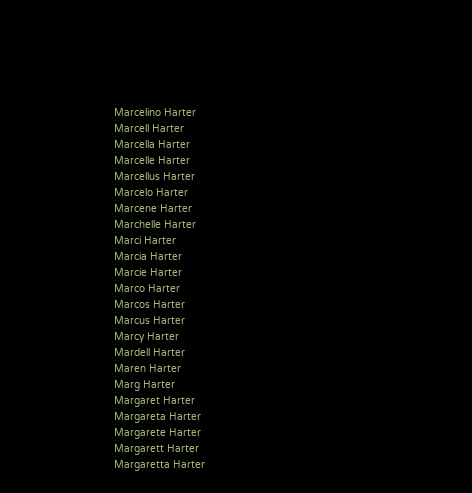Marcelino Harter
Marcell Harter
Marcella Harter
Marcelle Harter
Marcellus Harter
Marcelo Harter
Marcene Harter
Marchelle Harter
Marci Harter
Marcia Harter
Marcie Harter
Marco Harter
Marcos Harter
Marcus Harter
Marcy Harter
Mardell Harter
Maren Harter
Marg Harter
Margaret Harter
Margareta Harter
Margarete Harter
Margarett Harter
Margaretta Harter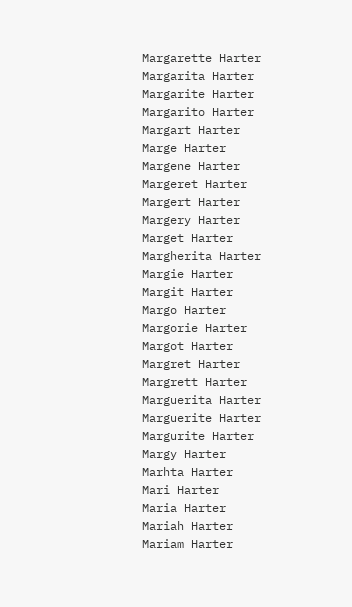Margarette Harter
Margarita Harter
Margarite Harter
Margarito Harter
Margart Harter
Marge Harter
Margene Harter
Margeret Harter
Margert Harter
Margery Harter
Marget Harter
Margherita Harter
Margie Harter
Margit Harter
Margo Harter
Margorie Harter
Margot Harter
Margret Harter
Margrett Harter
Marguerita Harter
Marguerite Harter
Margurite Harter
Margy Harter
Marhta Harter
Mari Harter
Maria Harter
Mariah Harter
Mariam Harter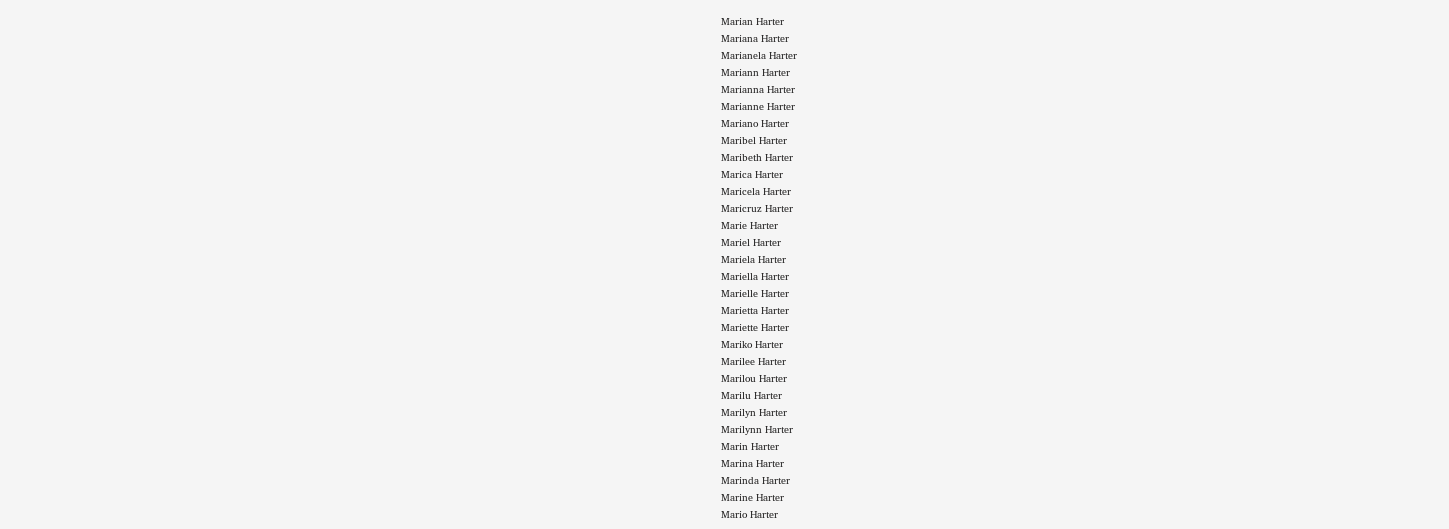Marian Harter
Mariana Harter
Marianela Harter
Mariann Harter
Marianna Harter
Marianne Harter
Mariano Harter
Maribel Harter
Maribeth Harter
Marica Harter
Maricela Harter
Maricruz Harter
Marie Harter
Mariel Harter
Mariela Harter
Mariella Harter
Marielle Harter
Marietta Harter
Mariette Harter
Mariko Harter
Marilee Harter
Marilou Harter
Marilu Harter
Marilyn Harter
Marilynn Harter
Marin Harter
Marina Harter
Marinda Harter
Marine Harter
Mario Harter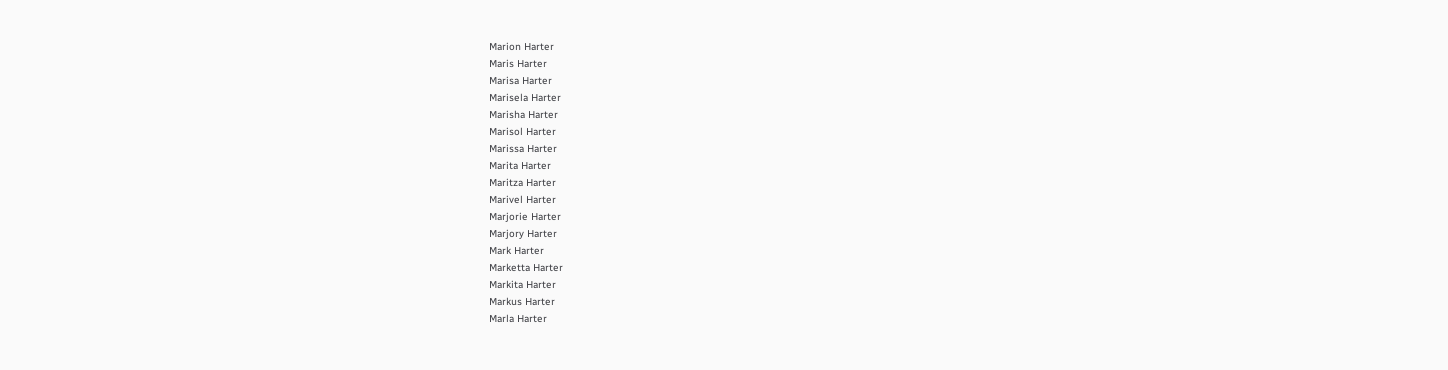Marion Harter
Maris Harter
Marisa Harter
Marisela Harter
Marisha Harter
Marisol Harter
Marissa Harter
Marita Harter
Maritza Harter
Marivel Harter
Marjorie Harter
Marjory Harter
Mark Harter
Marketta Harter
Markita Harter
Markus Harter
Marla Harter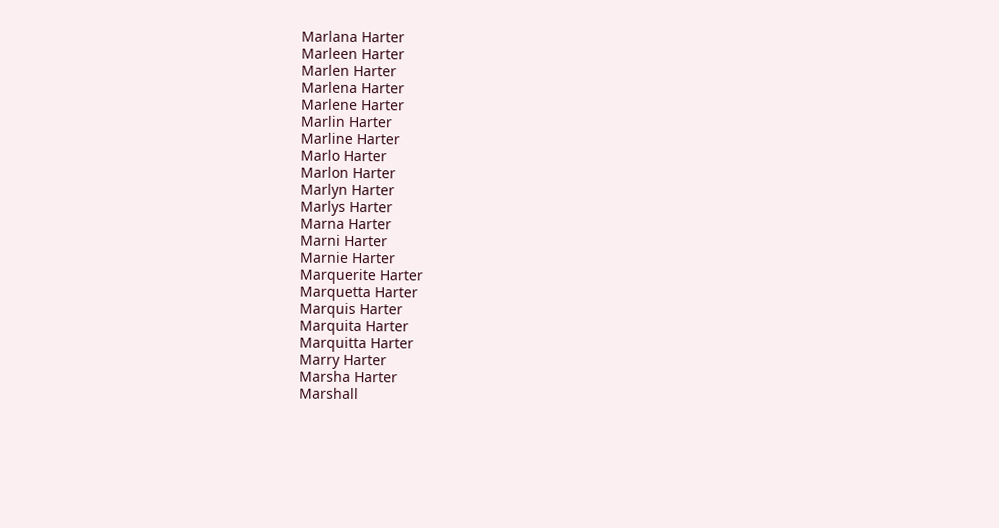Marlana Harter
Marleen Harter
Marlen Harter
Marlena Harter
Marlene Harter
Marlin Harter
Marline Harter
Marlo Harter
Marlon Harter
Marlyn Harter
Marlys Harter
Marna Harter
Marni Harter
Marnie Harter
Marquerite Harter
Marquetta Harter
Marquis Harter
Marquita Harter
Marquitta Harter
Marry Harter
Marsha Harter
Marshall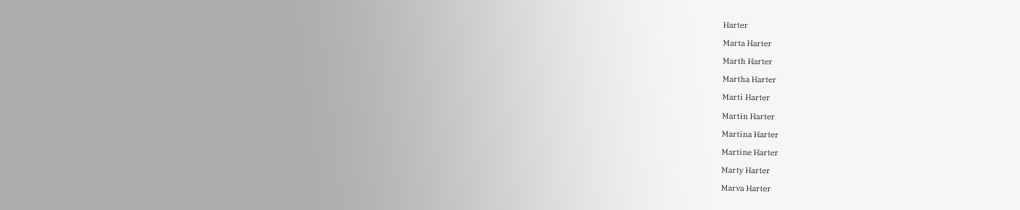Harter
Marta Harter
Marth Harter
Martha Harter
Marti Harter
Martin Harter
Martina Harter
Martine Harter
Marty Harter
Marva Harter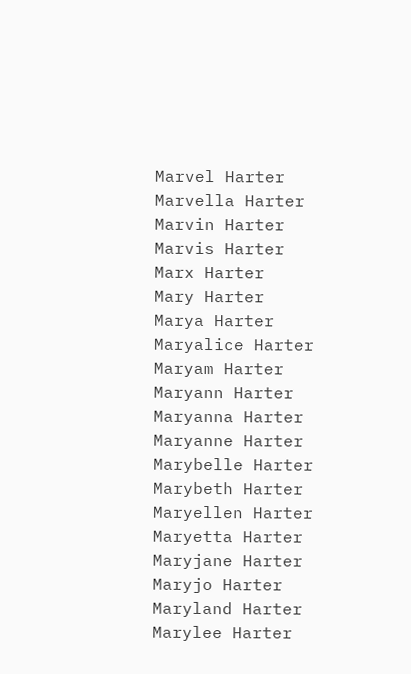Marvel Harter
Marvella Harter
Marvin Harter
Marvis Harter
Marx Harter
Mary Harter
Marya Harter
Maryalice Harter
Maryam Harter
Maryann Harter
Maryanna Harter
Maryanne Harter
Marybelle Harter
Marybeth Harter
Maryellen Harter
Maryetta Harter
Maryjane Harter
Maryjo Harter
Maryland Harter
Marylee Harter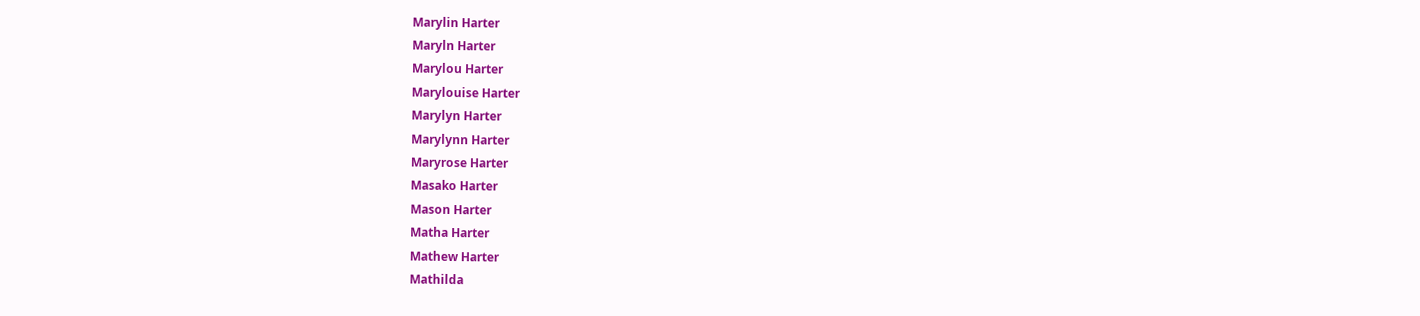Marylin Harter
Maryln Harter
Marylou Harter
Marylouise Harter
Marylyn Harter
Marylynn Harter
Maryrose Harter
Masako Harter
Mason Harter
Matha Harter
Mathew Harter
Mathilda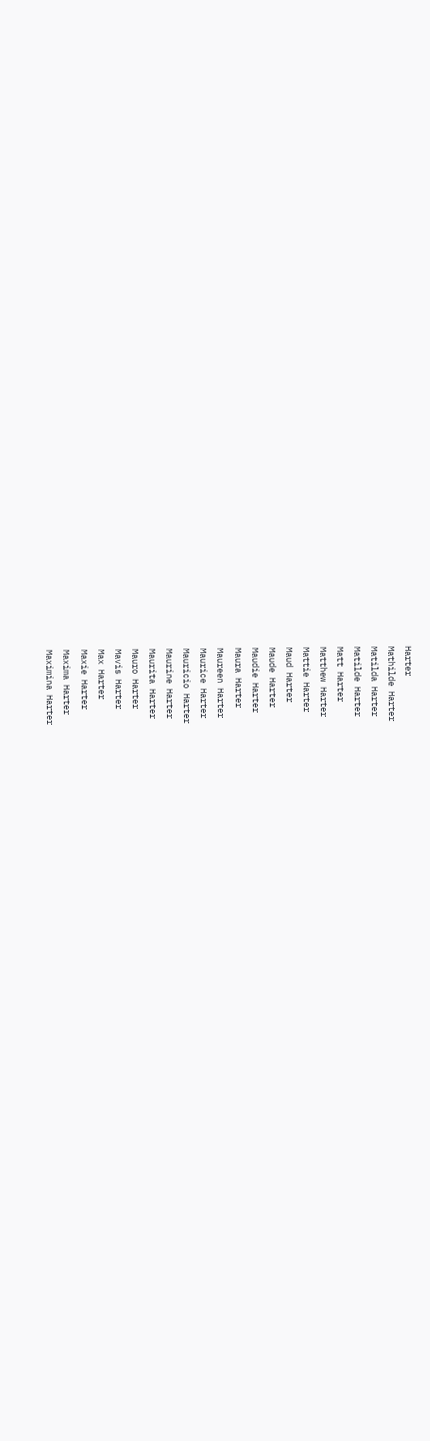Harter
Mathilde Harter
Matilda Harter
Matilde Harter
Matt Harter
Matthew Harter
Mattie Harter
Maud Harter
Maude Harter
Maudie Harter
Maura Harter
Maureen Harter
Maurice Harter
Mauricio Harter
Maurine Harter
Maurita Harter
Mauro Harter
Mavis Harter
Max Harter
Maxie Harter
Maxima Harter
Maximina Harter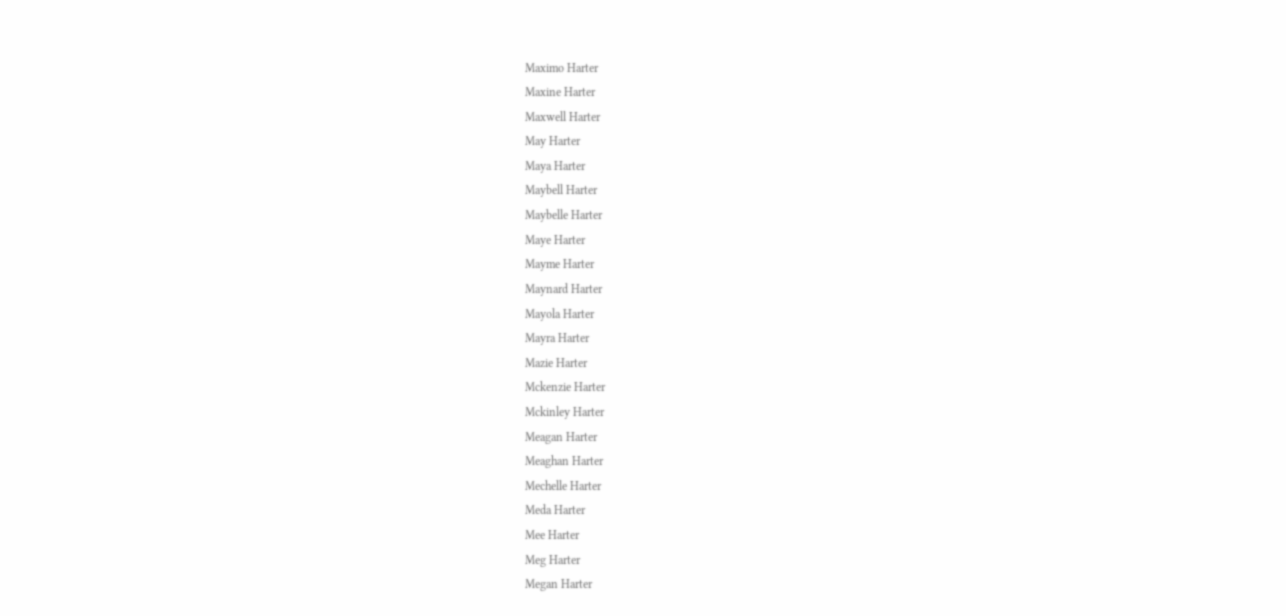Maximo Harter
Maxine Harter
Maxwell Harter
May Harter
Maya Harter
Maybell Harter
Maybelle Harter
Maye Harter
Mayme Harter
Maynard Harter
Mayola Harter
Mayra Harter
Mazie Harter
Mckenzie Harter
Mckinley Harter
Meagan Harter
Meaghan Harter
Mechelle Harter
Meda Harter
Mee Harter
Meg Harter
Megan Harter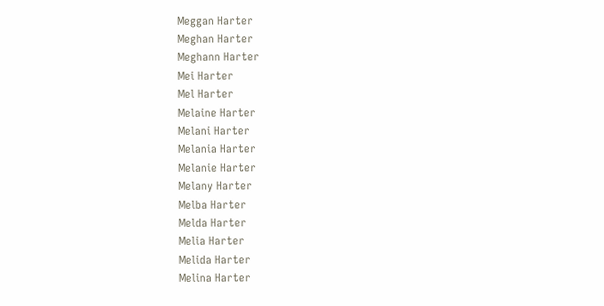Meggan Harter
Meghan Harter
Meghann Harter
Mei Harter
Mel Harter
Melaine Harter
Melani Harter
Melania Harter
Melanie Harter
Melany Harter
Melba Harter
Melda Harter
Melia Harter
Melida Harter
Melina Harter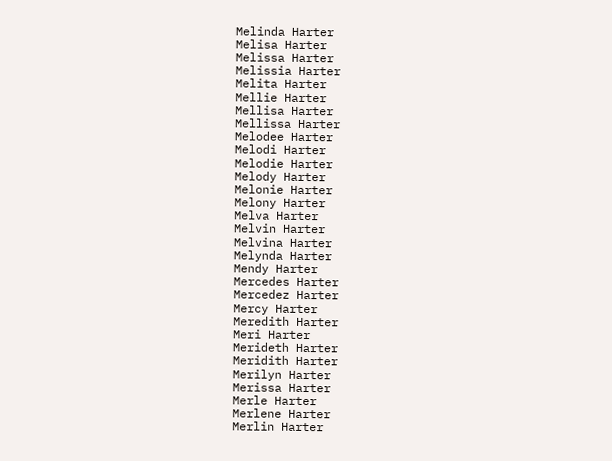Melinda Harter
Melisa Harter
Melissa Harter
Melissia Harter
Melita Harter
Mellie Harter
Mellisa Harter
Mellissa Harter
Melodee Harter
Melodi Harter
Melodie Harter
Melody Harter
Melonie Harter
Melony Harter
Melva Harter
Melvin Harter
Melvina Harter
Melynda Harter
Mendy Harter
Mercedes Harter
Mercedez Harter
Mercy Harter
Meredith Harter
Meri Harter
Merideth Harter
Meridith Harter
Merilyn Harter
Merissa Harter
Merle Harter
Merlene Harter
Merlin Harter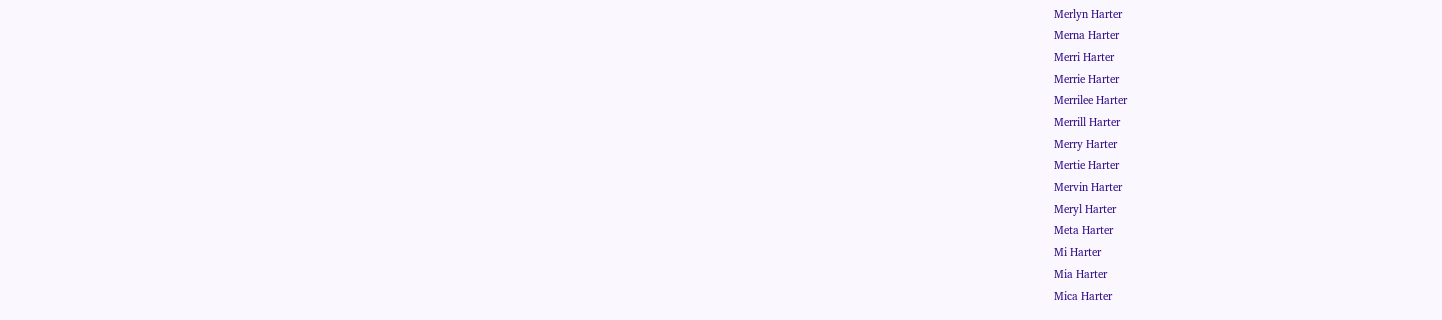Merlyn Harter
Merna Harter
Merri Harter
Merrie Harter
Merrilee Harter
Merrill Harter
Merry Harter
Mertie Harter
Mervin Harter
Meryl Harter
Meta Harter
Mi Harter
Mia Harter
Mica Harter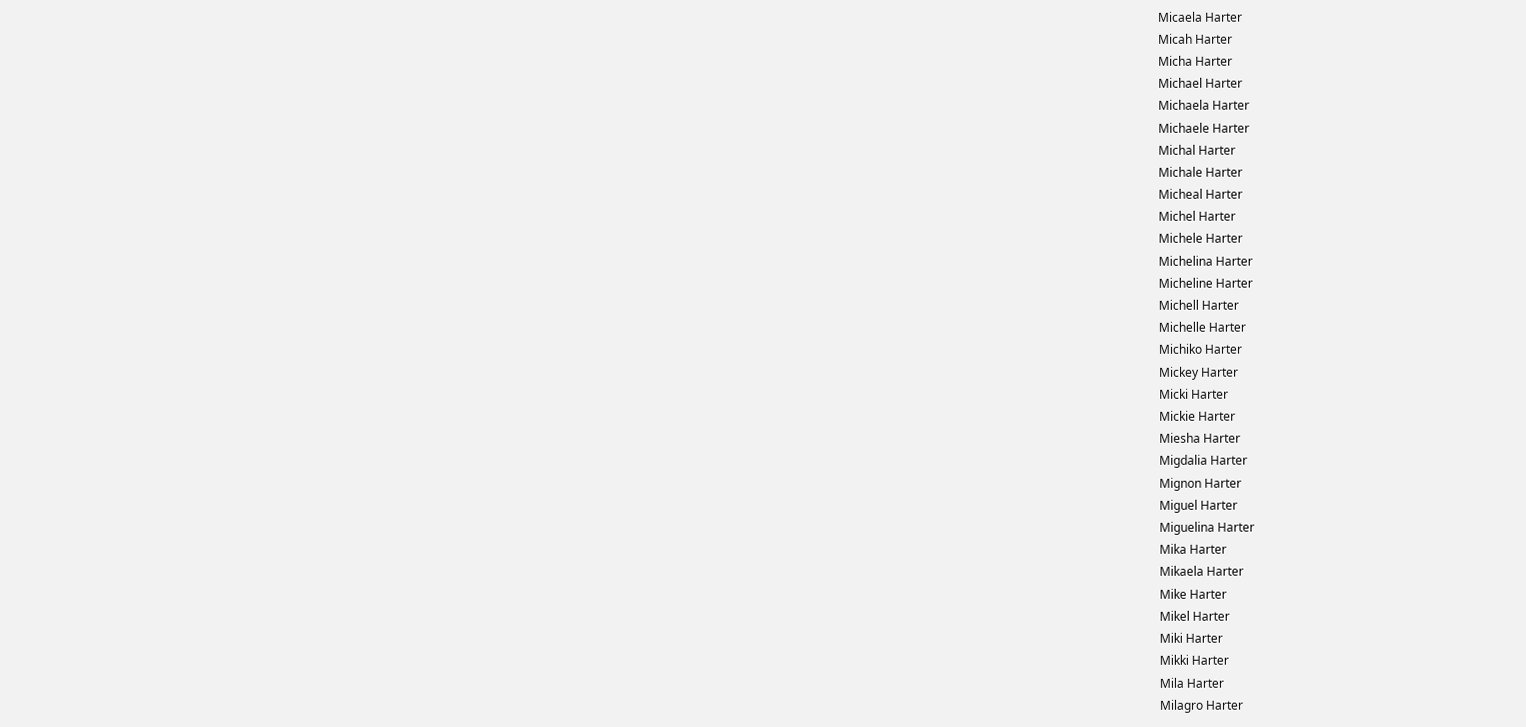Micaela Harter
Micah Harter
Micha Harter
Michael Harter
Michaela Harter
Michaele Harter
Michal Harter
Michale Harter
Micheal Harter
Michel Harter
Michele Harter
Michelina Harter
Micheline Harter
Michell Harter
Michelle Harter
Michiko Harter
Mickey Harter
Micki Harter
Mickie Harter
Miesha Harter
Migdalia Harter
Mignon Harter
Miguel Harter
Miguelina Harter
Mika Harter
Mikaela Harter
Mike Harter
Mikel Harter
Miki Harter
Mikki Harter
Mila Harter
Milagro Harter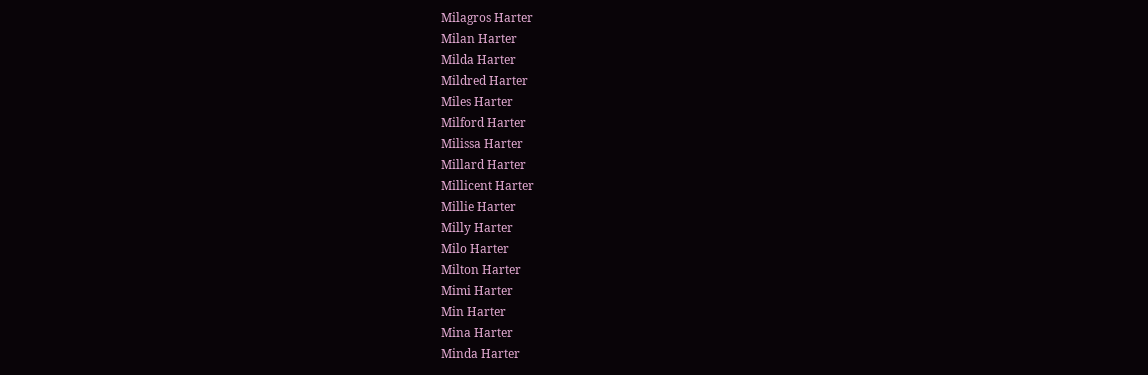Milagros Harter
Milan Harter
Milda Harter
Mildred Harter
Miles Harter
Milford Harter
Milissa Harter
Millard Harter
Millicent Harter
Millie Harter
Milly Harter
Milo Harter
Milton Harter
Mimi Harter
Min Harter
Mina Harter
Minda Harter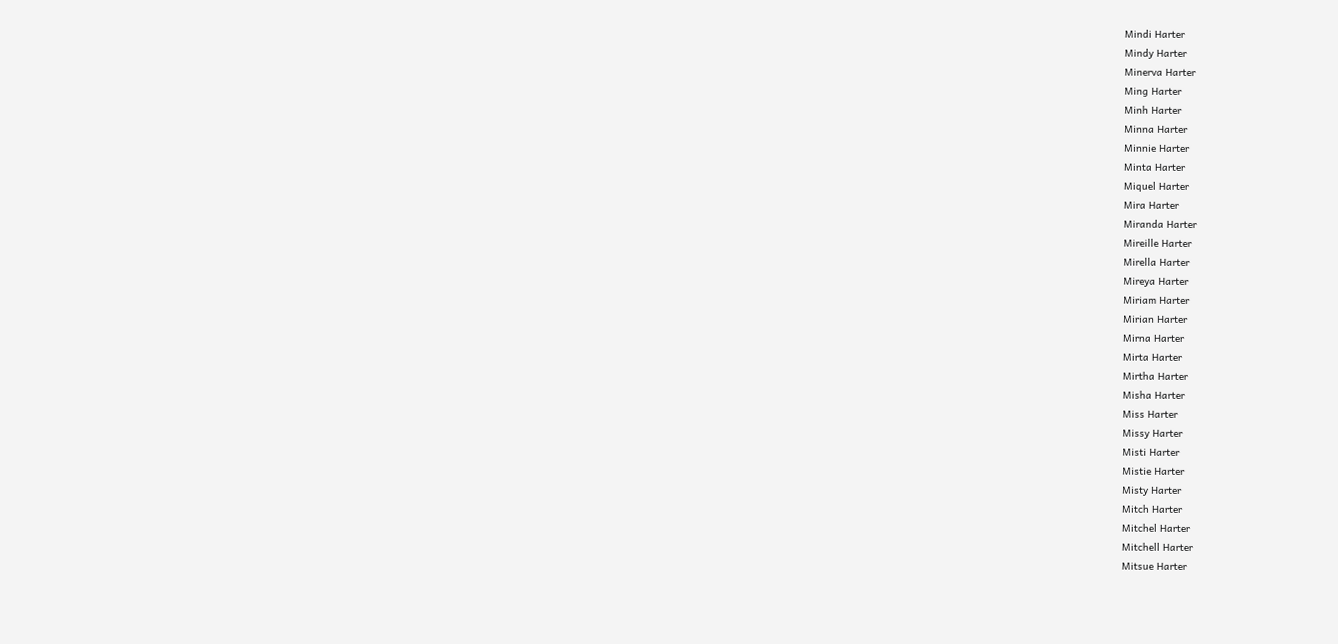Mindi Harter
Mindy Harter
Minerva Harter
Ming Harter
Minh Harter
Minna Harter
Minnie Harter
Minta Harter
Miquel Harter
Mira Harter
Miranda Harter
Mireille Harter
Mirella Harter
Mireya Harter
Miriam Harter
Mirian Harter
Mirna Harter
Mirta Harter
Mirtha Harter
Misha Harter
Miss Harter
Missy Harter
Misti Harter
Mistie Harter
Misty Harter
Mitch Harter
Mitchel Harter
Mitchell Harter
Mitsue Harter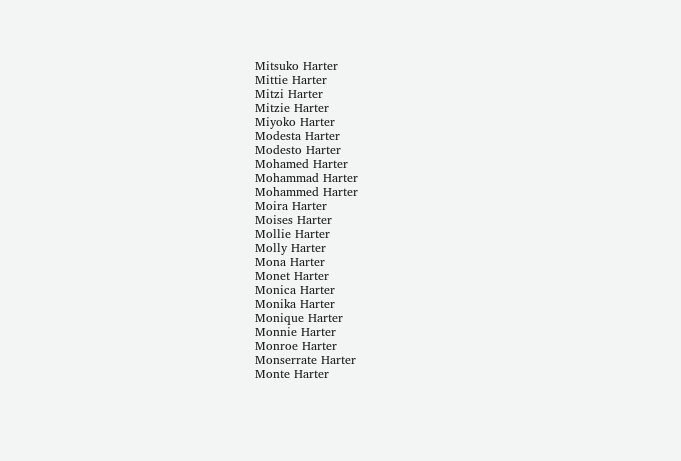Mitsuko Harter
Mittie Harter
Mitzi Harter
Mitzie Harter
Miyoko Harter
Modesta Harter
Modesto Harter
Mohamed Harter
Mohammad Harter
Mohammed Harter
Moira Harter
Moises Harter
Mollie Harter
Molly Harter
Mona Harter
Monet Harter
Monica Harter
Monika Harter
Monique Harter
Monnie Harter
Monroe Harter
Monserrate Harter
Monte Harter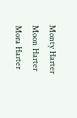Monty Harter
Moon Harter
Mora Harter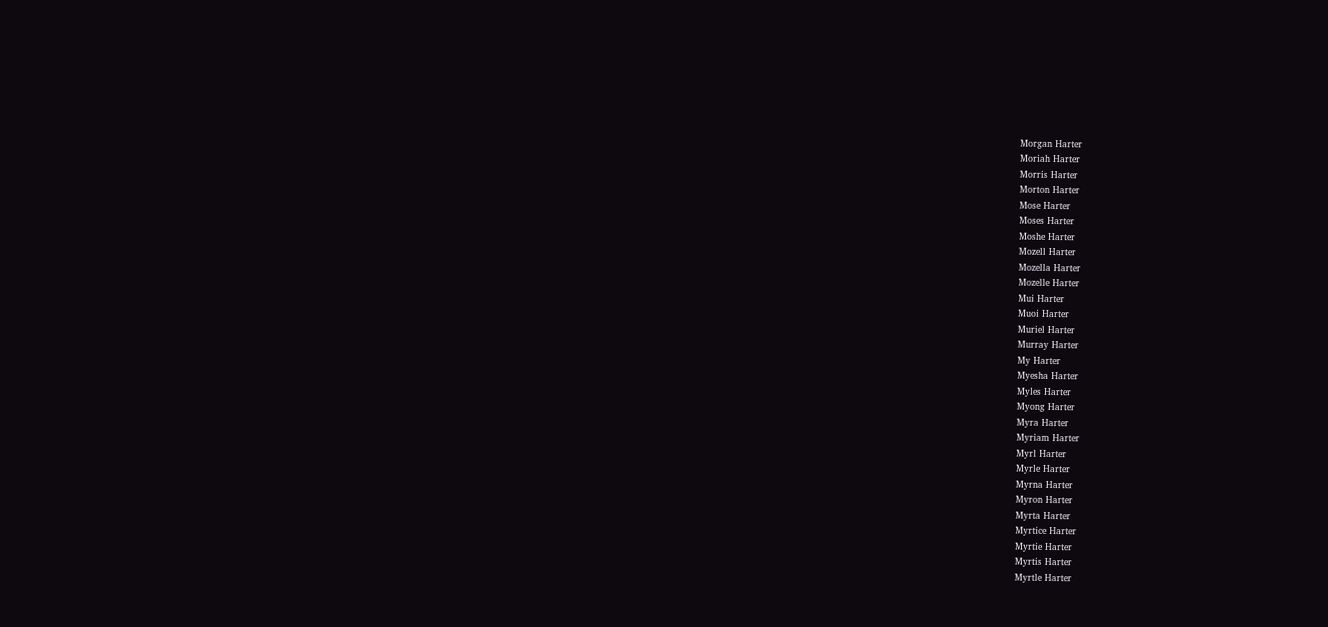Morgan Harter
Moriah Harter
Morris Harter
Morton Harter
Mose Harter
Moses Harter
Moshe Harter
Mozell Harter
Mozella Harter
Mozelle Harter
Mui Harter
Muoi Harter
Muriel Harter
Murray Harter
My Harter
Myesha Harter
Myles Harter
Myong Harter
Myra Harter
Myriam Harter
Myrl Harter
Myrle Harter
Myrna Harter
Myron Harter
Myrta Harter
Myrtice Harter
Myrtie Harter
Myrtis Harter
Myrtle Harter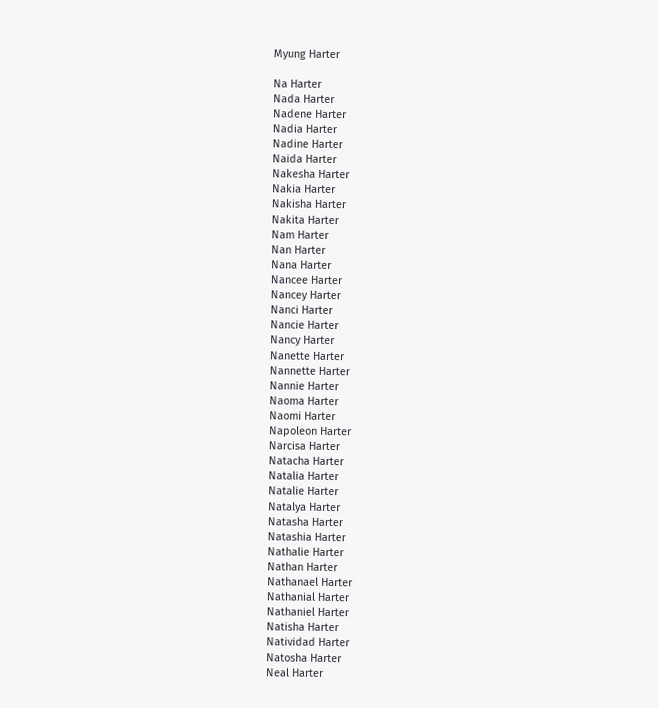Myung Harter

Na Harter
Nada Harter
Nadene Harter
Nadia Harter
Nadine Harter
Naida Harter
Nakesha Harter
Nakia Harter
Nakisha Harter
Nakita Harter
Nam Harter
Nan Harter
Nana Harter
Nancee Harter
Nancey Harter
Nanci Harter
Nancie Harter
Nancy Harter
Nanette Harter
Nannette Harter
Nannie Harter
Naoma Harter
Naomi Harter
Napoleon Harter
Narcisa Harter
Natacha Harter
Natalia Harter
Natalie Harter
Natalya Harter
Natasha Harter
Natashia Harter
Nathalie Harter
Nathan Harter
Nathanael Harter
Nathanial Harter
Nathaniel Harter
Natisha Harter
Natividad Harter
Natosha Harter
Neal Harter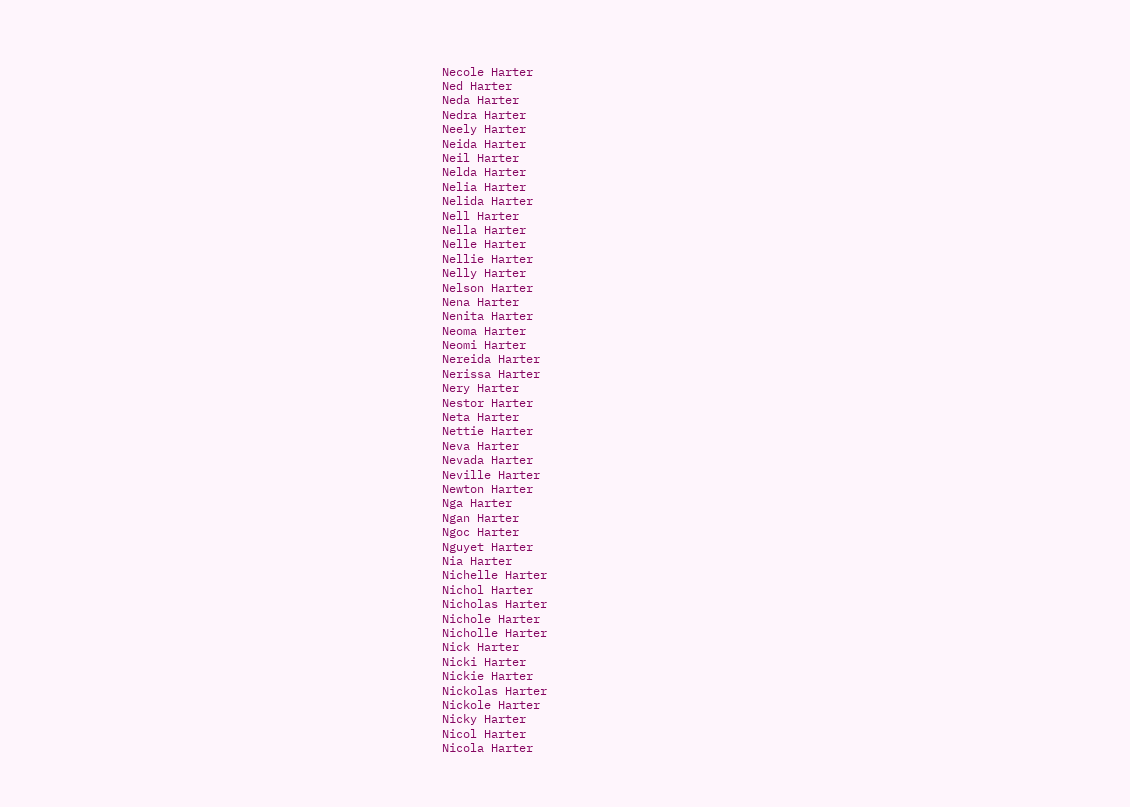Necole Harter
Ned Harter
Neda Harter
Nedra Harter
Neely Harter
Neida Harter
Neil Harter
Nelda Harter
Nelia Harter
Nelida Harter
Nell Harter
Nella Harter
Nelle Harter
Nellie Harter
Nelly Harter
Nelson Harter
Nena Harter
Nenita Harter
Neoma Harter
Neomi Harter
Nereida Harter
Nerissa Harter
Nery Harter
Nestor Harter
Neta Harter
Nettie Harter
Neva Harter
Nevada Harter
Neville Harter
Newton Harter
Nga Harter
Ngan Harter
Ngoc Harter
Nguyet Harter
Nia Harter
Nichelle Harter
Nichol Harter
Nicholas Harter
Nichole Harter
Nicholle Harter
Nick Harter
Nicki Harter
Nickie Harter
Nickolas Harter
Nickole Harter
Nicky Harter
Nicol Harter
Nicola Harter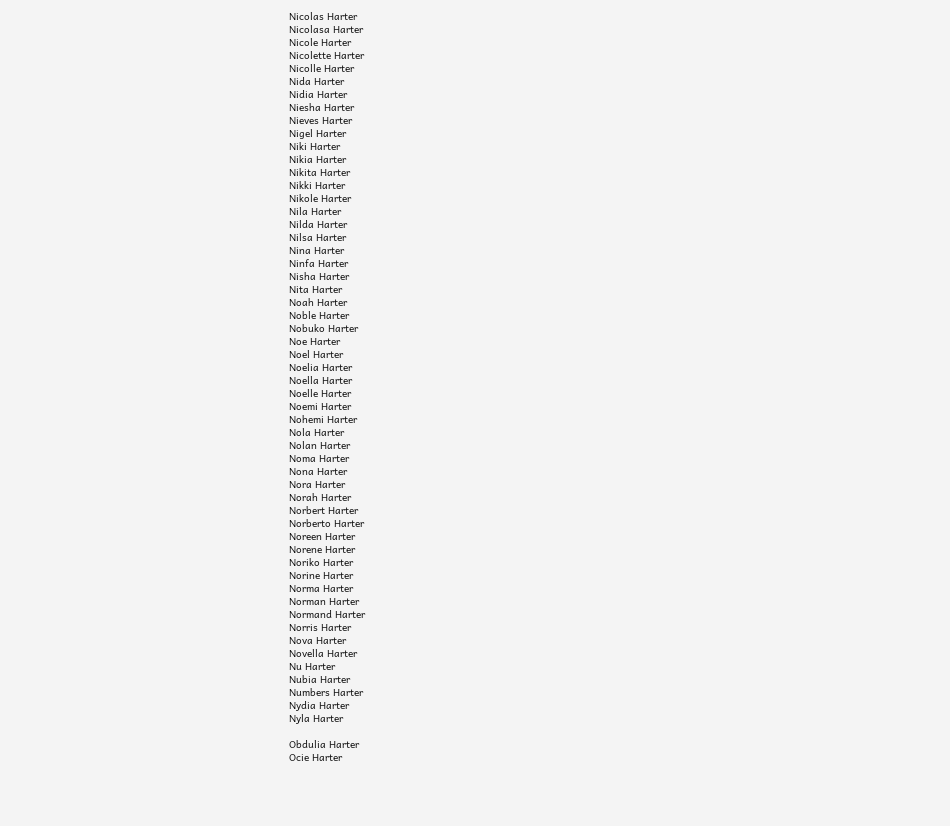Nicolas Harter
Nicolasa Harter
Nicole Harter
Nicolette Harter
Nicolle Harter
Nida Harter
Nidia Harter
Niesha Harter
Nieves Harter
Nigel Harter
Niki Harter
Nikia Harter
Nikita Harter
Nikki Harter
Nikole Harter
Nila Harter
Nilda Harter
Nilsa Harter
Nina Harter
Ninfa Harter
Nisha Harter
Nita Harter
Noah Harter
Noble Harter
Nobuko Harter
Noe Harter
Noel Harter
Noelia Harter
Noella Harter
Noelle Harter
Noemi Harter
Nohemi Harter
Nola Harter
Nolan Harter
Noma Harter
Nona Harter
Nora Harter
Norah Harter
Norbert Harter
Norberto Harter
Noreen Harter
Norene Harter
Noriko Harter
Norine Harter
Norma Harter
Norman Harter
Normand Harter
Norris Harter
Nova Harter
Novella Harter
Nu Harter
Nubia Harter
Numbers Harter
Nydia Harter
Nyla Harter

Obdulia Harter
Ocie Harter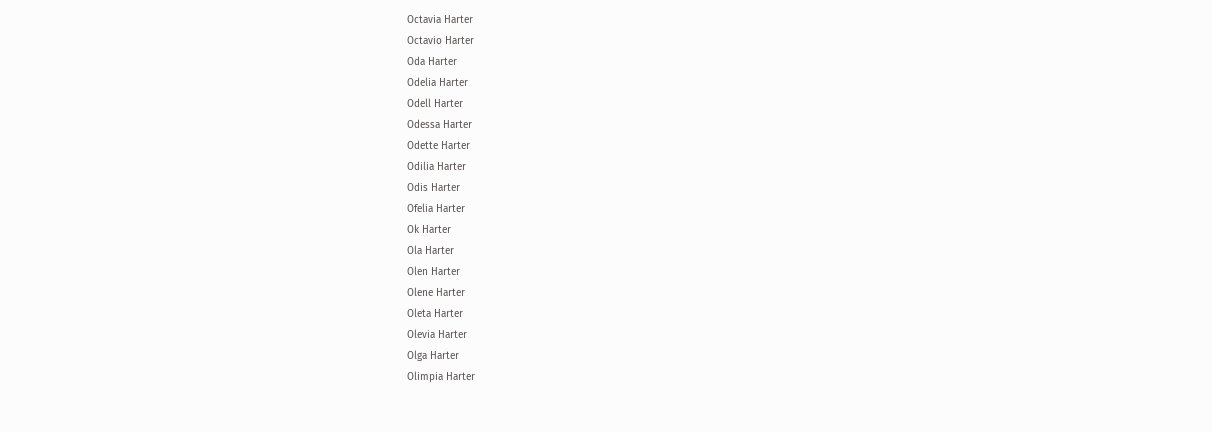Octavia Harter
Octavio Harter
Oda Harter
Odelia Harter
Odell Harter
Odessa Harter
Odette Harter
Odilia Harter
Odis Harter
Ofelia Harter
Ok Harter
Ola Harter
Olen Harter
Olene Harter
Oleta Harter
Olevia Harter
Olga Harter
Olimpia Harter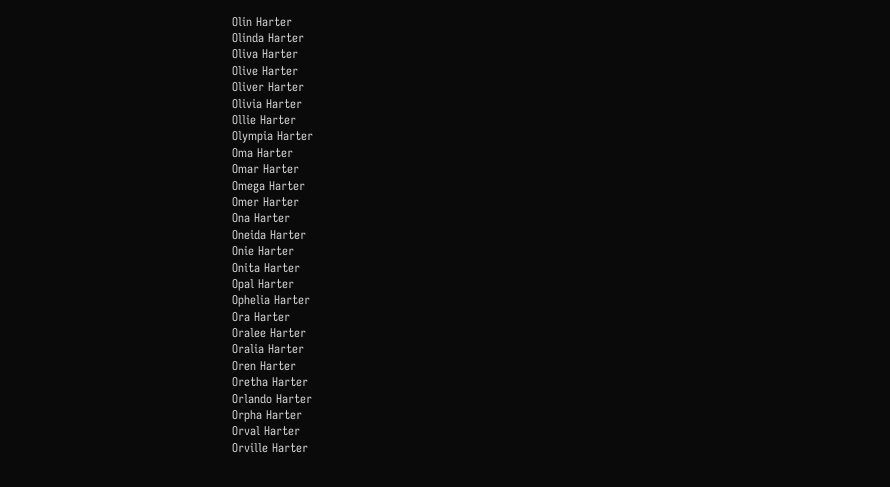Olin Harter
Olinda Harter
Oliva Harter
Olive Harter
Oliver Harter
Olivia Harter
Ollie Harter
Olympia Harter
Oma Harter
Omar Harter
Omega Harter
Omer Harter
Ona Harter
Oneida Harter
Onie Harter
Onita Harter
Opal Harter
Ophelia Harter
Ora Harter
Oralee Harter
Oralia Harter
Oren Harter
Oretha Harter
Orlando Harter
Orpha Harter
Orval Harter
Orville Harter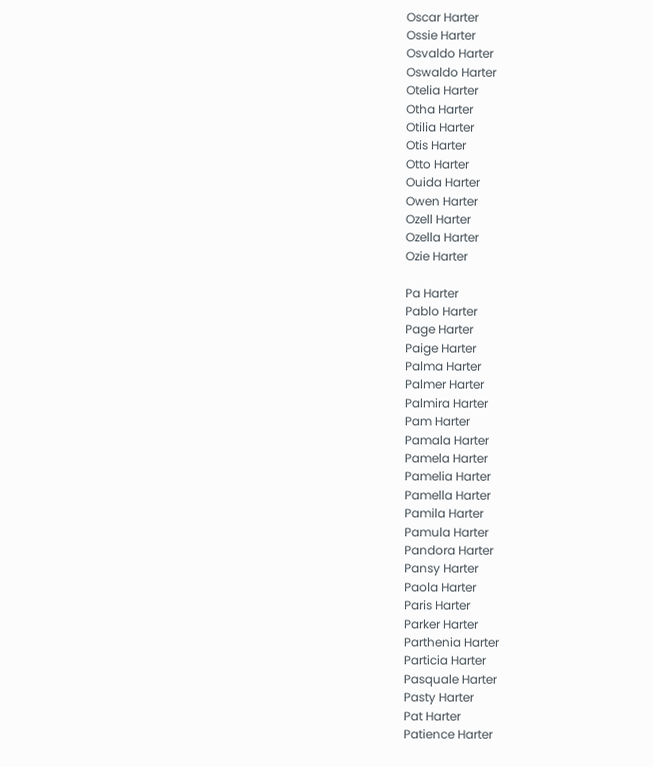Oscar Harter
Ossie Harter
Osvaldo Harter
Oswaldo Harter
Otelia Harter
Otha Harter
Otilia Harter
Otis Harter
Otto Harter
Ouida Harter
Owen Harter
Ozell Harter
Ozella Harter
Ozie Harter

Pa Harter
Pablo Harter
Page Harter
Paige Harter
Palma Harter
Palmer Harter
Palmira Harter
Pam Harter
Pamala Harter
Pamela Harter
Pamelia Harter
Pamella Harter
Pamila Harter
Pamula Harter
Pandora Harter
Pansy Harter
Paola Harter
Paris Harter
Parker Harter
Parthenia Harter
Particia Harter
Pasquale Harter
Pasty Harter
Pat Harter
Patience Harter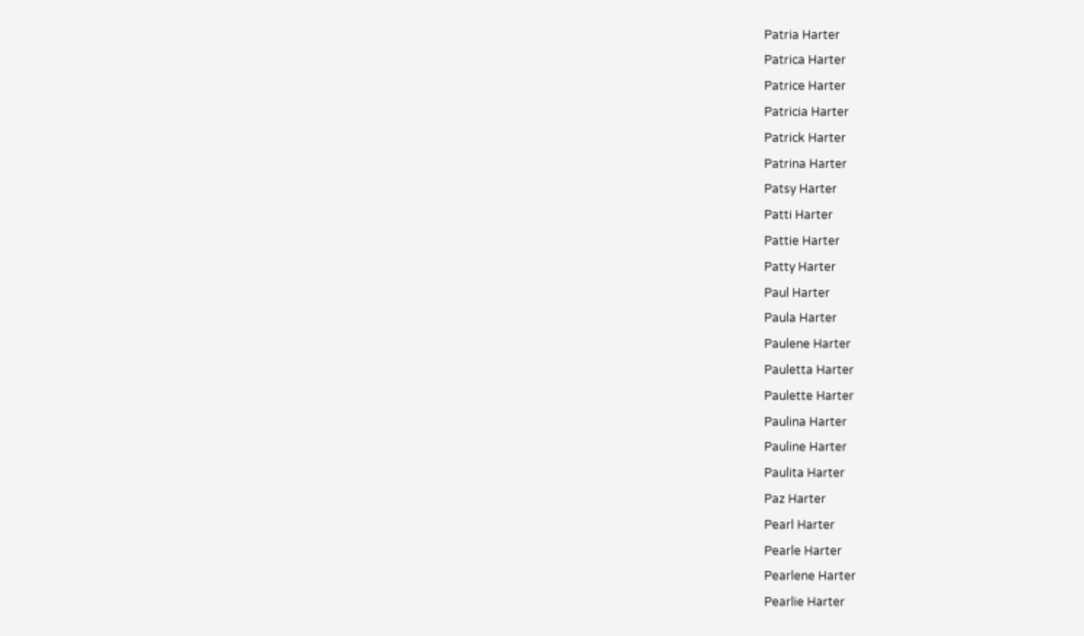Patria Harter
Patrica Harter
Patrice Harter
Patricia Harter
Patrick Harter
Patrina Harter
Patsy Harter
Patti Harter
Pattie Harter
Patty Harter
Paul Harter
Paula Harter
Paulene Harter
Pauletta Harter
Paulette Harter
Paulina Harter
Pauline Harter
Paulita Harter
Paz Harter
Pearl Harter
Pearle Harter
Pearlene Harter
Pearlie Harter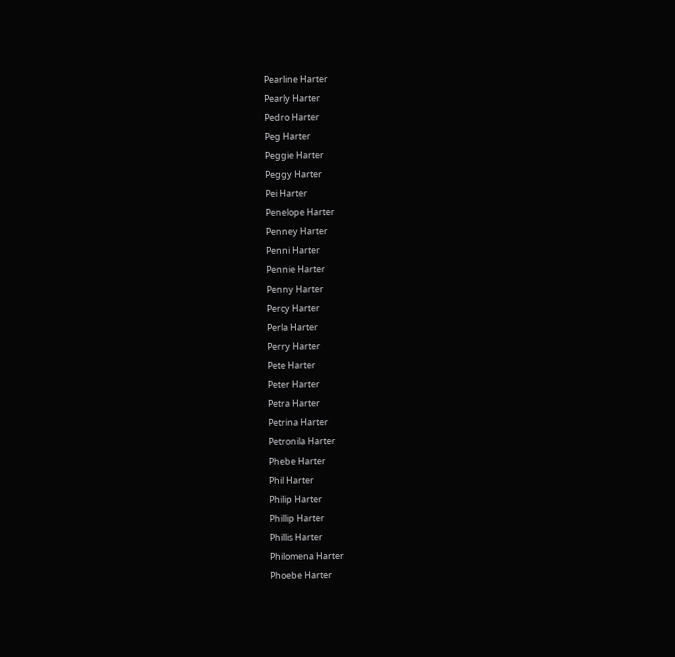Pearline Harter
Pearly Harter
Pedro Harter
Peg Harter
Peggie Harter
Peggy Harter
Pei Harter
Penelope Harter
Penney Harter
Penni Harter
Pennie Harter
Penny Harter
Percy Harter
Perla Harter
Perry Harter
Pete Harter
Peter Harter
Petra Harter
Petrina Harter
Petronila Harter
Phebe Harter
Phil Harter
Philip Harter
Phillip Harter
Phillis Harter
Philomena Harter
Phoebe Harter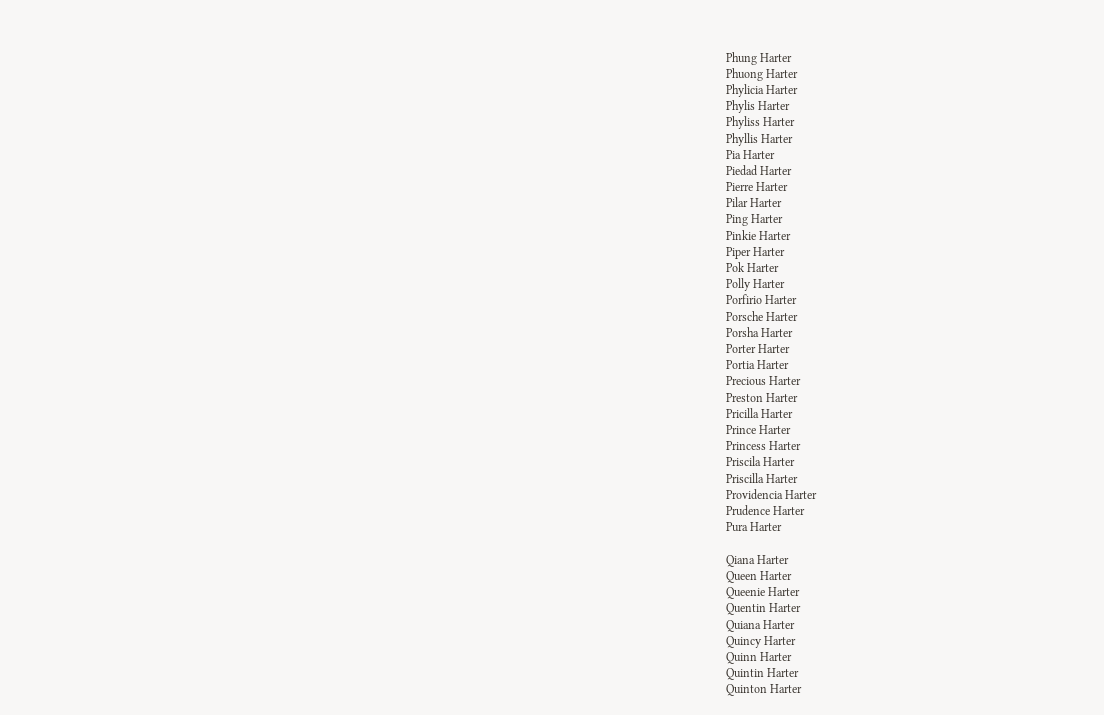Phung Harter
Phuong Harter
Phylicia Harter
Phylis Harter
Phyliss Harter
Phyllis Harter
Pia Harter
Piedad Harter
Pierre Harter
Pilar Harter
Ping Harter
Pinkie Harter
Piper Harter
Pok Harter
Polly Harter
Porfirio Harter
Porsche Harter
Porsha Harter
Porter Harter
Portia Harter
Precious Harter
Preston Harter
Pricilla Harter
Prince Harter
Princess Harter
Priscila Harter
Priscilla Harter
Providencia Harter
Prudence Harter
Pura Harter

Qiana Harter
Queen Harter
Queenie Harter
Quentin Harter
Quiana Harter
Quincy Harter
Quinn Harter
Quintin Harter
Quinton Harter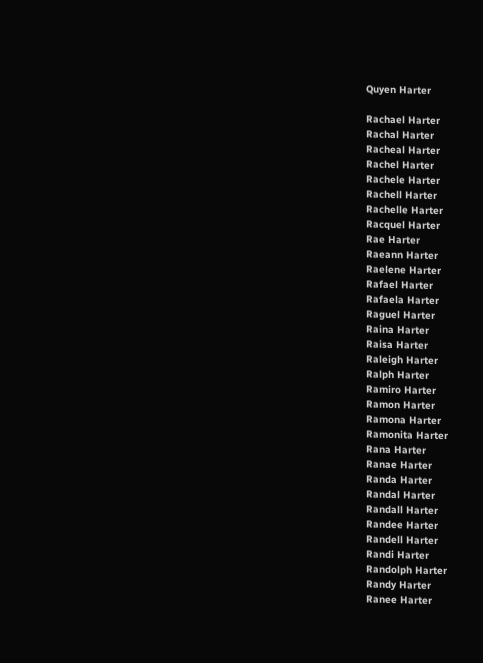Quyen Harter

Rachael Harter
Rachal Harter
Racheal Harter
Rachel Harter
Rachele Harter
Rachell Harter
Rachelle Harter
Racquel Harter
Rae Harter
Raeann Harter
Raelene Harter
Rafael Harter
Rafaela Harter
Raguel Harter
Raina Harter
Raisa Harter
Raleigh Harter
Ralph Harter
Ramiro Harter
Ramon Harter
Ramona Harter
Ramonita Harter
Rana Harter
Ranae Harter
Randa Harter
Randal Harter
Randall Harter
Randee Harter
Randell Harter
Randi Harter
Randolph Harter
Randy Harter
Ranee Harter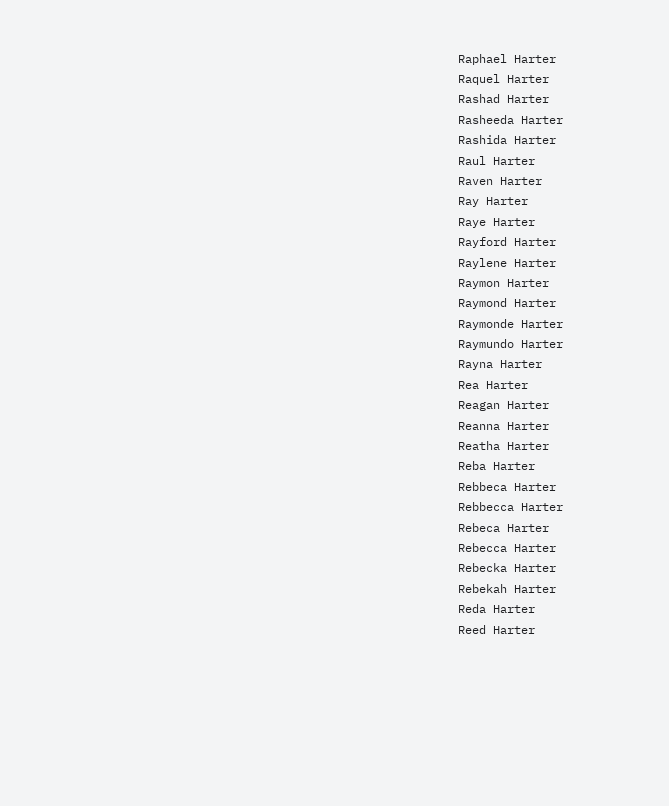Raphael Harter
Raquel Harter
Rashad Harter
Rasheeda Harter
Rashida Harter
Raul Harter
Raven Harter
Ray Harter
Raye Harter
Rayford Harter
Raylene Harter
Raymon Harter
Raymond Harter
Raymonde Harter
Raymundo Harter
Rayna Harter
Rea Harter
Reagan Harter
Reanna Harter
Reatha Harter
Reba Harter
Rebbeca Harter
Rebbecca Harter
Rebeca Harter
Rebecca Harter
Rebecka Harter
Rebekah Harter
Reda Harter
Reed Harter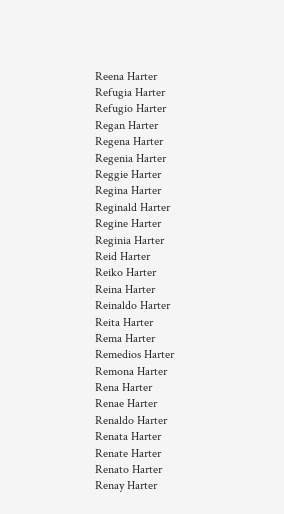Reena Harter
Refugia Harter
Refugio Harter
Regan Harter
Regena Harter
Regenia Harter
Reggie Harter
Regina Harter
Reginald Harter
Regine Harter
Reginia Harter
Reid Harter
Reiko Harter
Reina Harter
Reinaldo Harter
Reita Harter
Rema Harter
Remedios Harter
Remona Harter
Rena Harter
Renae Harter
Renaldo Harter
Renata Harter
Renate Harter
Renato Harter
Renay Harter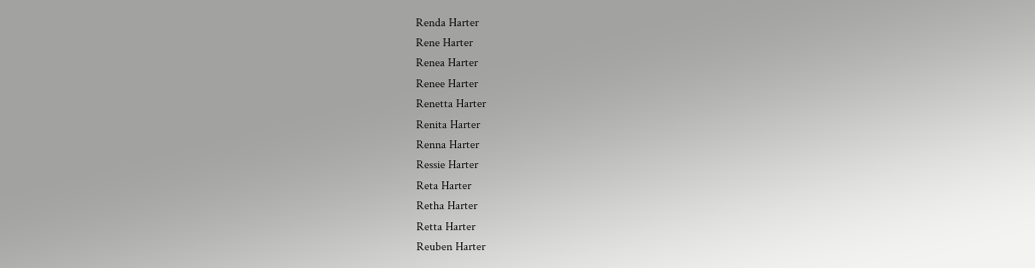Renda Harter
Rene Harter
Renea Harter
Renee Harter
Renetta Harter
Renita Harter
Renna Harter
Ressie Harter
Reta Harter
Retha Harter
Retta Harter
Reuben Harter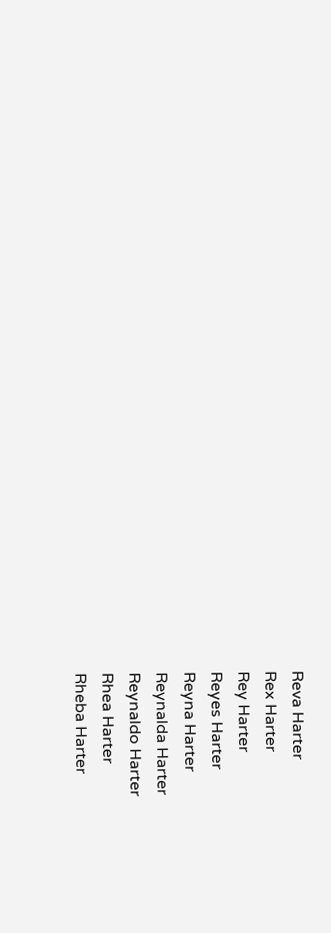Reva Harter
Rex Harter
Rey Harter
Reyes Harter
Reyna Harter
Reynalda Harter
Reynaldo Harter
Rhea Harter
Rheba Harter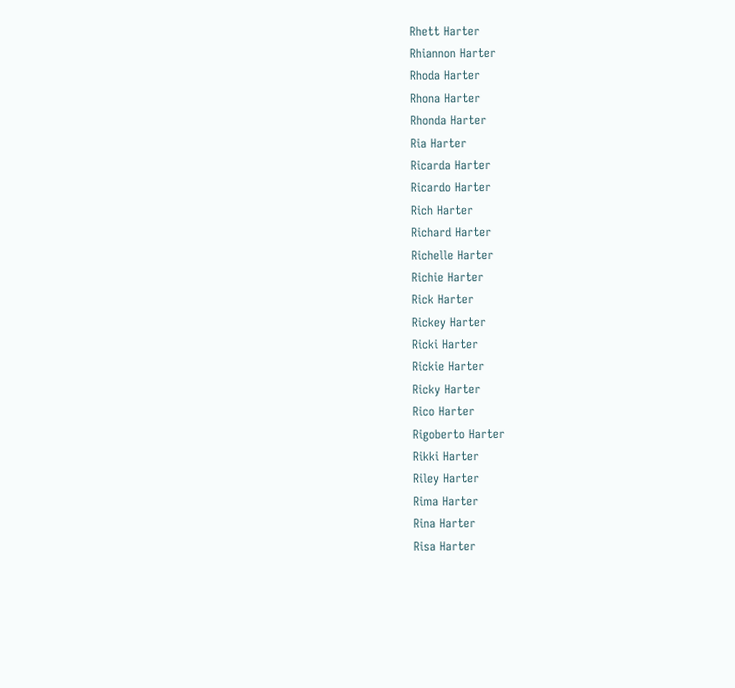Rhett Harter
Rhiannon Harter
Rhoda Harter
Rhona Harter
Rhonda Harter
Ria Harter
Ricarda Harter
Ricardo Harter
Rich Harter
Richard Harter
Richelle Harter
Richie Harter
Rick Harter
Rickey Harter
Ricki Harter
Rickie Harter
Ricky Harter
Rico Harter
Rigoberto Harter
Rikki Harter
Riley Harter
Rima Harter
Rina Harter
Risa Harter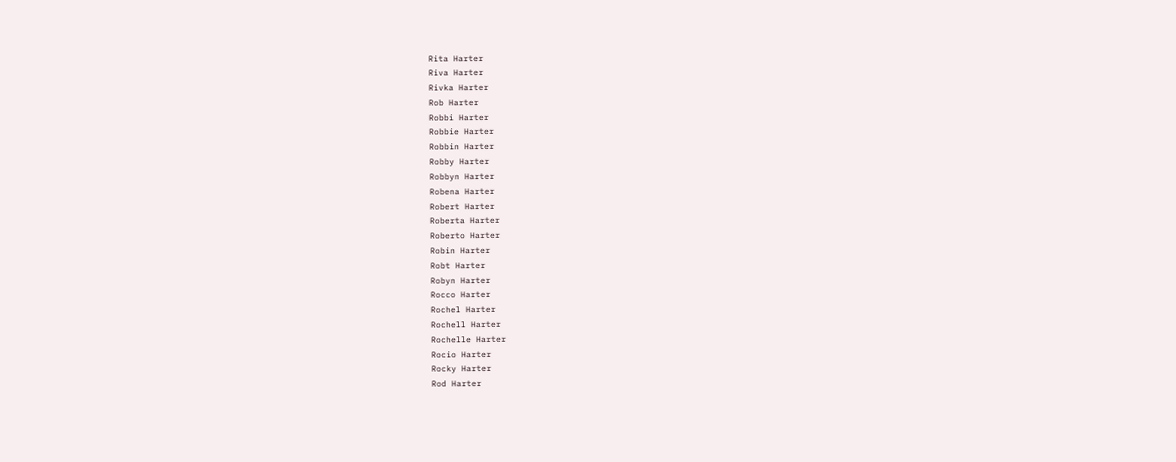Rita Harter
Riva Harter
Rivka Harter
Rob Harter
Robbi Harter
Robbie Harter
Robbin Harter
Robby Harter
Robbyn Harter
Robena Harter
Robert Harter
Roberta Harter
Roberto Harter
Robin Harter
Robt Harter
Robyn Harter
Rocco Harter
Rochel Harter
Rochell Harter
Rochelle Harter
Rocio Harter
Rocky Harter
Rod Harter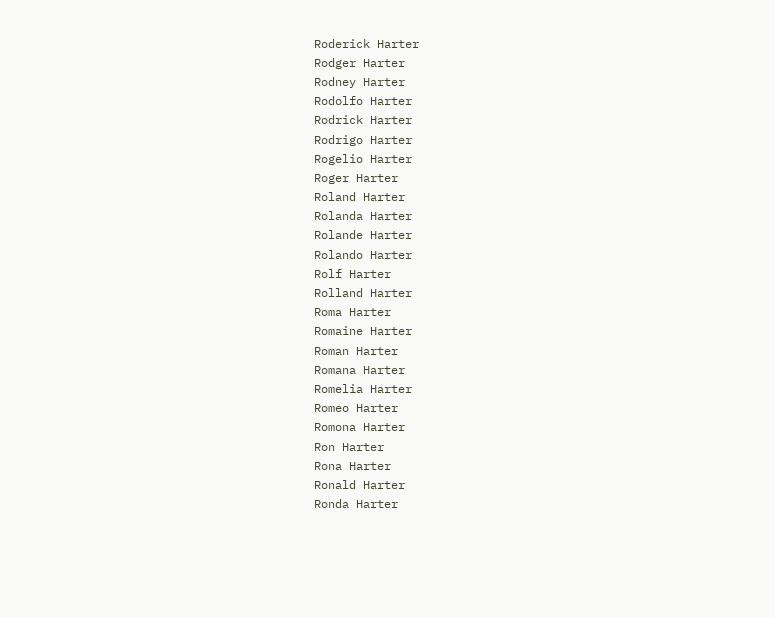Roderick Harter
Rodger Harter
Rodney Harter
Rodolfo Harter
Rodrick Harter
Rodrigo Harter
Rogelio Harter
Roger Harter
Roland Harter
Rolanda Harter
Rolande Harter
Rolando Harter
Rolf Harter
Rolland Harter
Roma Harter
Romaine Harter
Roman Harter
Romana Harter
Romelia Harter
Romeo Harter
Romona Harter
Ron Harter
Rona Harter
Ronald Harter
Ronda Harter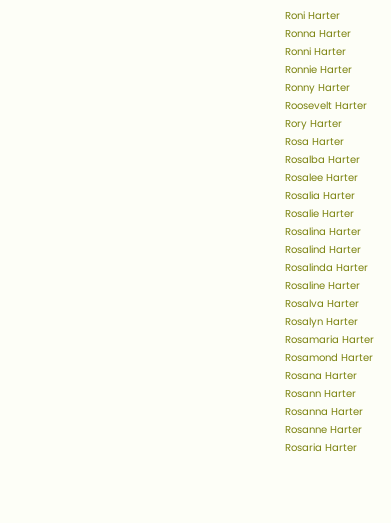Roni Harter
Ronna Harter
Ronni Harter
Ronnie Harter
Ronny Harter
Roosevelt Harter
Rory Harter
Rosa Harter
Rosalba Harter
Rosalee Harter
Rosalia Harter
Rosalie Harter
Rosalina Harter
Rosalind Harter
Rosalinda Harter
Rosaline Harter
Rosalva Harter
Rosalyn Harter
Rosamaria Harter
Rosamond Harter
Rosana Harter
Rosann Harter
Rosanna Harter
Rosanne Harter
Rosaria Harter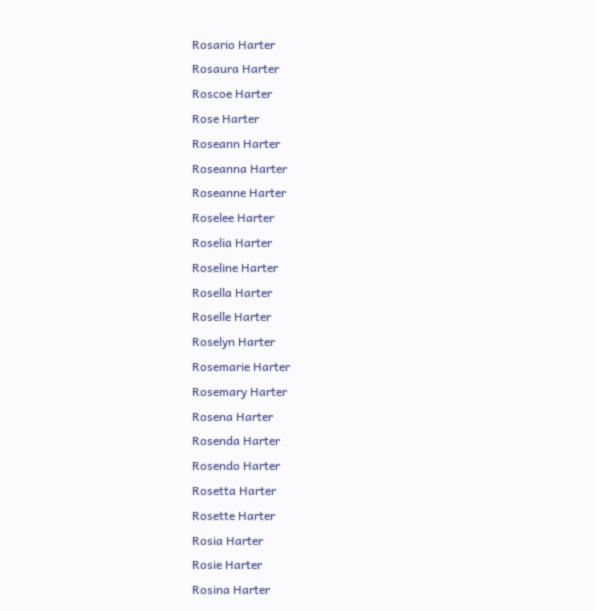Rosario Harter
Rosaura Harter
Roscoe Harter
Rose Harter
Roseann Harter
Roseanna Harter
Roseanne Harter
Roselee Harter
Roselia Harter
Roseline Harter
Rosella Harter
Roselle Harter
Roselyn Harter
Rosemarie Harter
Rosemary Harter
Rosena Harter
Rosenda Harter
Rosendo Harter
Rosetta Harter
Rosette Harter
Rosia Harter
Rosie Harter
Rosina Harter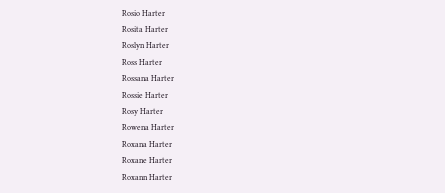Rosio Harter
Rosita Harter
Roslyn Harter
Ross Harter
Rossana Harter
Rossie Harter
Rosy Harter
Rowena Harter
Roxana Harter
Roxane Harter
Roxann Harter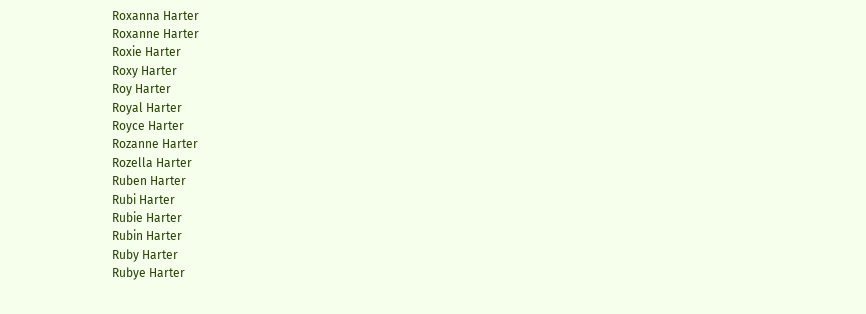Roxanna Harter
Roxanne Harter
Roxie Harter
Roxy Harter
Roy Harter
Royal Harter
Royce Harter
Rozanne Harter
Rozella Harter
Ruben Harter
Rubi Harter
Rubie Harter
Rubin Harter
Ruby Harter
Rubye Harter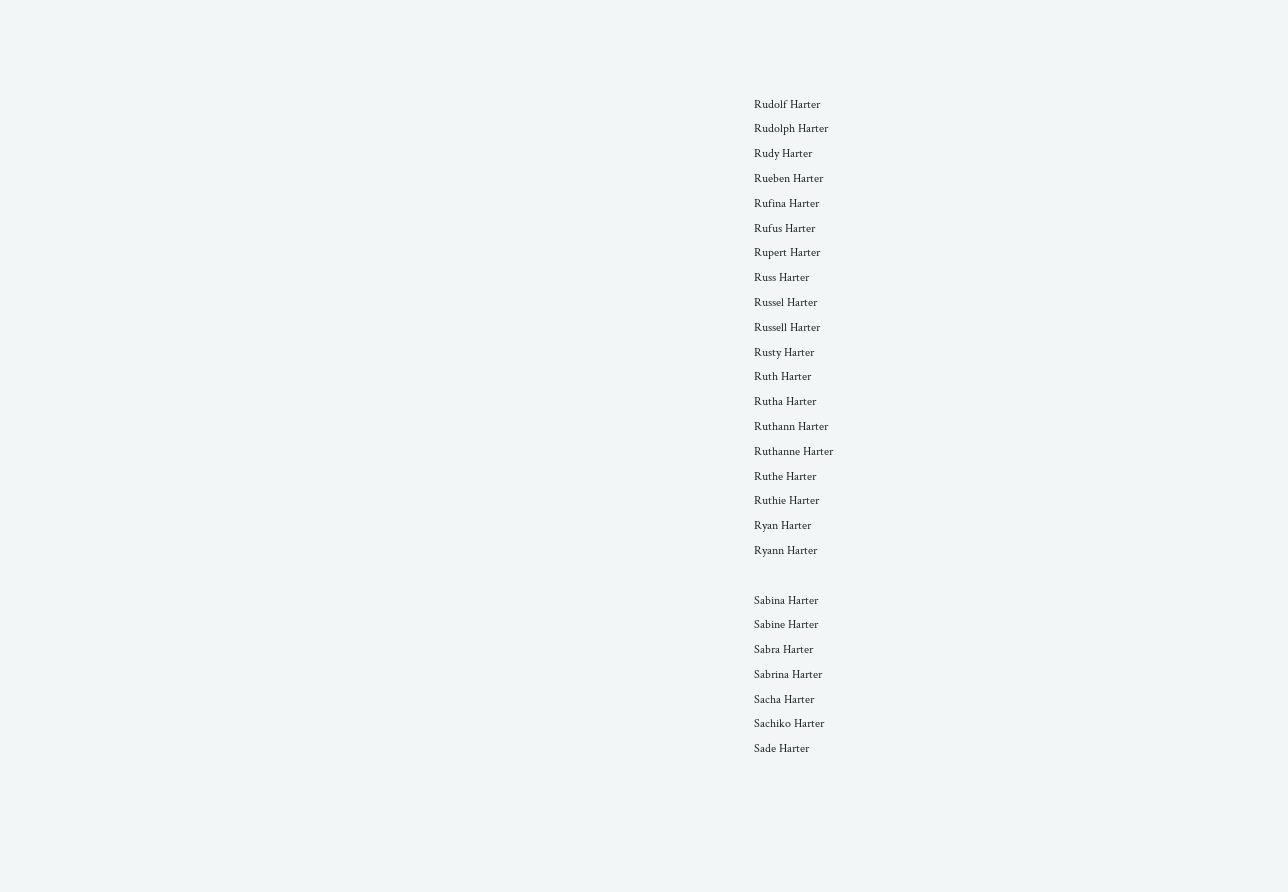Rudolf Harter
Rudolph Harter
Rudy Harter
Rueben Harter
Rufina Harter
Rufus Harter
Rupert Harter
Russ Harter
Russel Harter
Russell Harter
Rusty Harter
Ruth Harter
Rutha Harter
Ruthann Harter
Ruthanne Harter
Ruthe Harter
Ruthie Harter
Ryan Harter
Ryann Harter

Sabina Harter
Sabine Harter
Sabra Harter
Sabrina Harter
Sacha Harter
Sachiko Harter
Sade Harter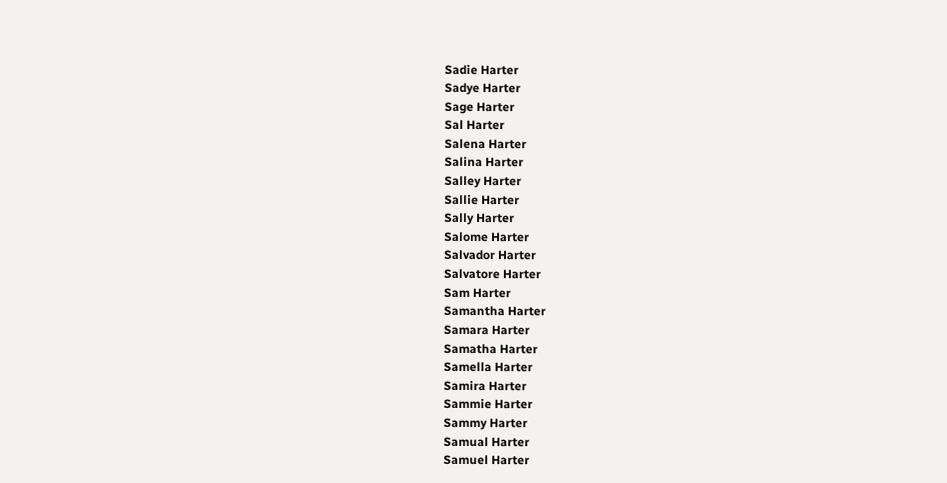Sadie Harter
Sadye Harter
Sage Harter
Sal Harter
Salena Harter
Salina Harter
Salley Harter
Sallie Harter
Sally Harter
Salome Harter
Salvador Harter
Salvatore Harter
Sam Harter
Samantha Harter
Samara Harter
Samatha Harter
Samella Harter
Samira Harter
Sammie Harter
Sammy Harter
Samual Harter
Samuel Harter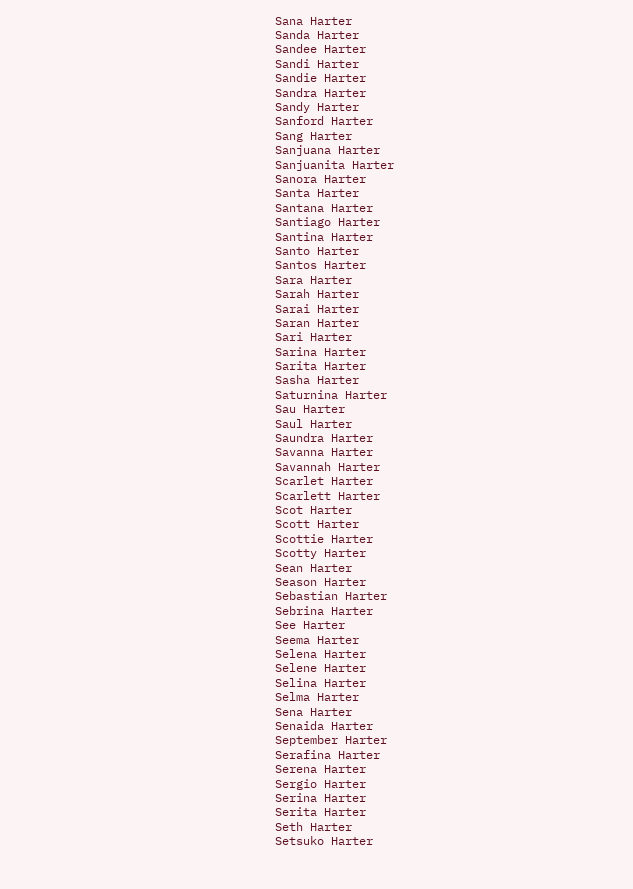Sana Harter
Sanda Harter
Sandee Harter
Sandi Harter
Sandie Harter
Sandra Harter
Sandy Harter
Sanford Harter
Sang Harter
Sanjuana Harter
Sanjuanita Harter
Sanora Harter
Santa Harter
Santana Harter
Santiago Harter
Santina Harter
Santo Harter
Santos Harter
Sara Harter
Sarah Harter
Sarai Harter
Saran Harter
Sari Harter
Sarina Harter
Sarita Harter
Sasha Harter
Saturnina Harter
Sau Harter
Saul Harter
Saundra Harter
Savanna Harter
Savannah Harter
Scarlet Harter
Scarlett Harter
Scot Harter
Scott Harter
Scottie Harter
Scotty Harter
Sean Harter
Season Harter
Sebastian Harter
Sebrina Harter
See Harter
Seema Harter
Selena Harter
Selene Harter
Selina Harter
Selma Harter
Sena Harter
Senaida Harter
September Harter
Serafina Harter
Serena Harter
Sergio Harter
Serina Harter
Serita Harter
Seth Harter
Setsuko Harter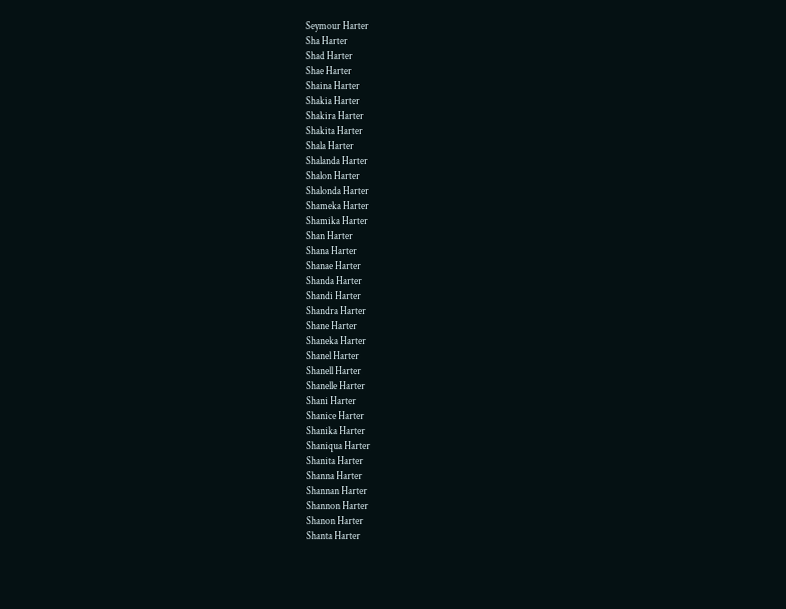Seymour Harter
Sha Harter
Shad Harter
Shae Harter
Shaina Harter
Shakia Harter
Shakira Harter
Shakita Harter
Shala Harter
Shalanda Harter
Shalon Harter
Shalonda Harter
Shameka Harter
Shamika Harter
Shan Harter
Shana Harter
Shanae Harter
Shanda Harter
Shandi Harter
Shandra Harter
Shane Harter
Shaneka Harter
Shanel Harter
Shanell Harter
Shanelle Harter
Shani Harter
Shanice Harter
Shanika Harter
Shaniqua Harter
Shanita Harter
Shanna Harter
Shannan Harter
Shannon Harter
Shanon Harter
Shanta Harter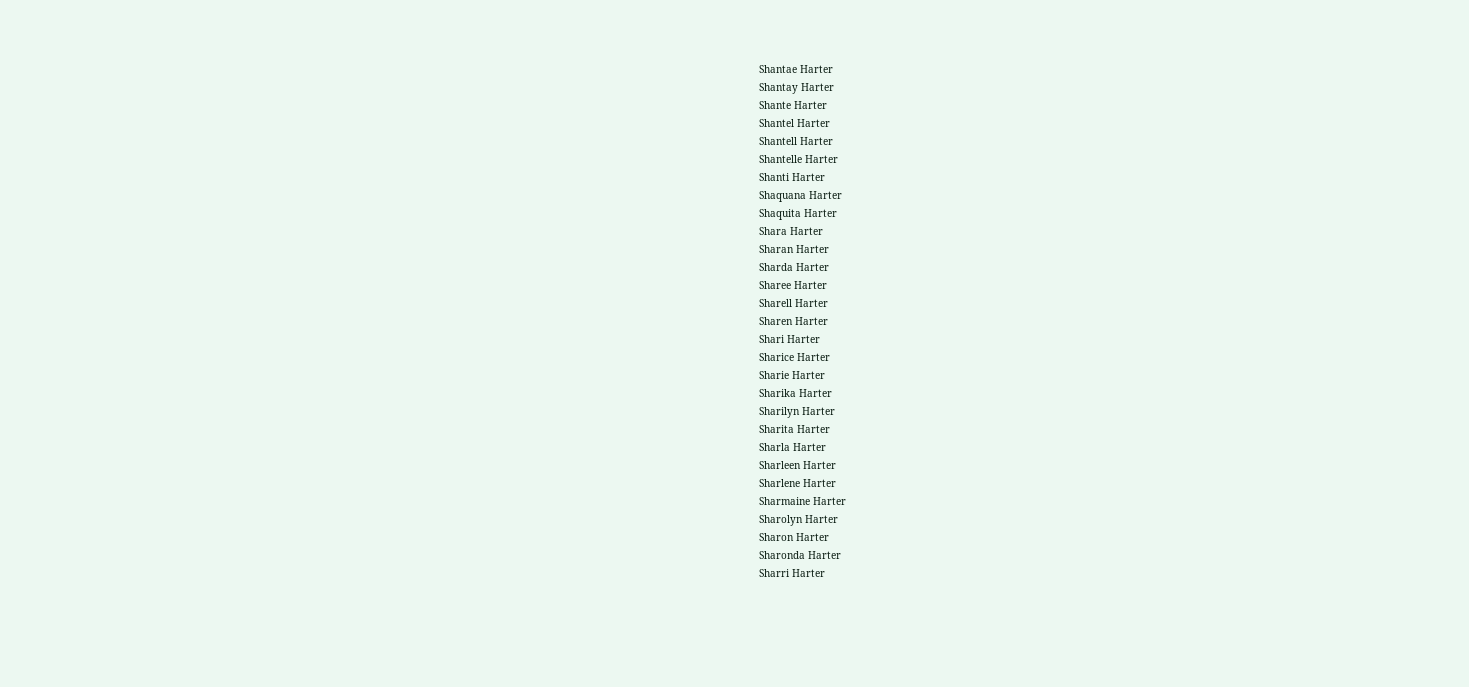Shantae Harter
Shantay Harter
Shante Harter
Shantel Harter
Shantell Harter
Shantelle Harter
Shanti Harter
Shaquana Harter
Shaquita Harter
Shara Harter
Sharan Harter
Sharda Harter
Sharee Harter
Sharell Harter
Sharen Harter
Shari Harter
Sharice Harter
Sharie Harter
Sharika Harter
Sharilyn Harter
Sharita Harter
Sharla Harter
Sharleen Harter
Sharlene Harter
Sharmaine Harter
Sharolyn Harter
Sharon Harter
Sharonda Harter
Sharri Harter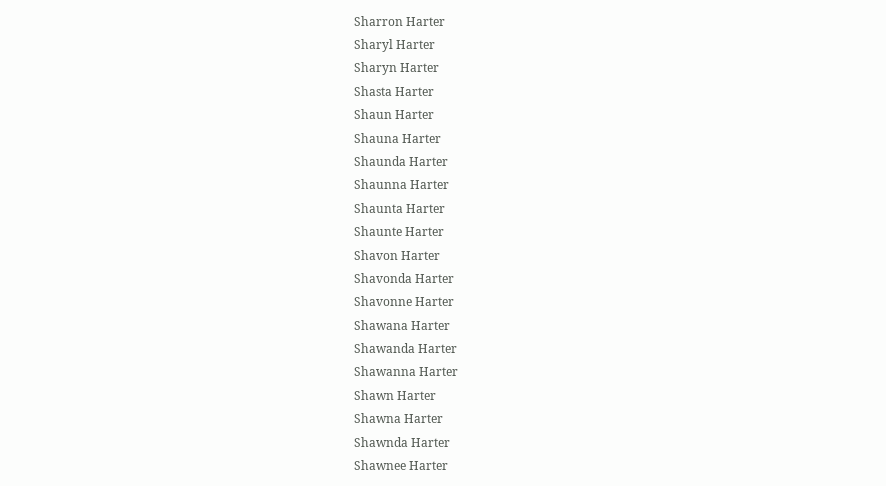Sharron Harter
Sharyl Harter
Sharyn Harter
Shasta Harter
Shaun Harter
Shauna Harter
Shaunda Harter
Shaunna Harter
Shaunta Harter
Shaunte Harter
Shavon Harter
Shavonda Harter
Shavonne Harter
Shawana Harter
Shawanda Harter
Shawanna Harter
Shawn Harter
Shawna Harter
Shawnda Harter
Shawnee Harter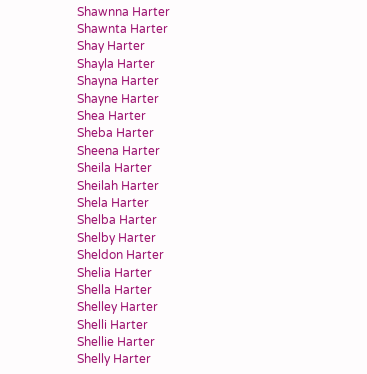Shawnna Harter
Shawnta Harter
Shay Harter
Shayla Harter
Shayna Harter
Shayne Harter
Shea Harter
Sheba Harter
Sheena Harter
Sheila Harter
Sheilah Harter
Shela Harter
Shelba Harter
Shelby Harter
Sheldon Harter
Shelia Harter
Shella Harter
Shelley Harter
Shelli Harter
Shellie Harter
Shelly Harter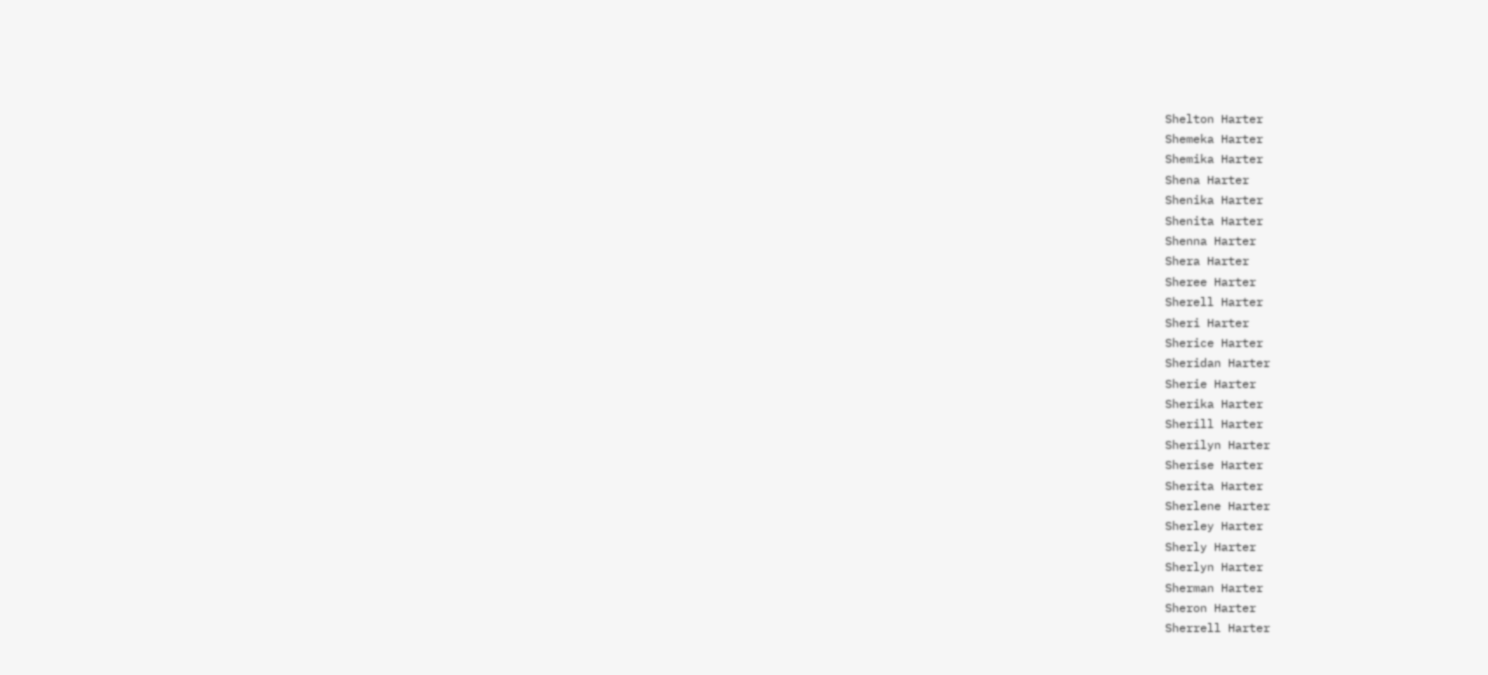Shelton Harter
Shemeka Harter
Shemika Harter
Shena Harter
Shenika Harter
Shenita Harter
Shenna Harter
Shera Harter
Sheree Harter
Sherell Harter
Sheri Harter
Sherice Harter
Sheridan Harter
Sherie Harter
Sherika Harter
Sherill Harter
Sherilyn Harter
Sherise Harter
Sherita Harter
Sherlene Harter
Sherley Harter
Sherly Harter
Sherlyn Harter
Sherman Harter
Sheron Harter
Sherrell Harter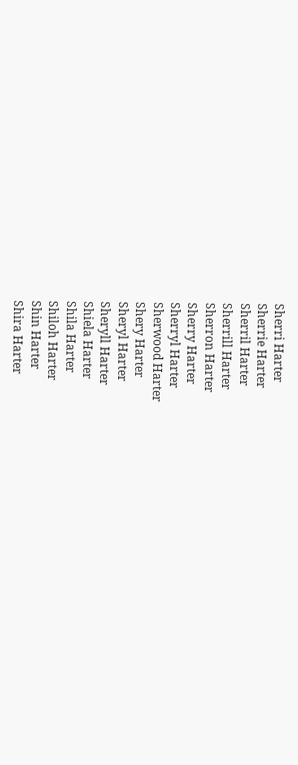Sherri Harter
Sherrie Harter
Sherril Harter
Sherrill Harter
Sherron Harter
Sherry Harter
Sherryl Harter
Sherwood Harter
Shery Harter
Sheryl Harter
Sheryll Harter
Shiela Harter
Shila Harter
Shiloh Harter
Shin Harter
Shira Harter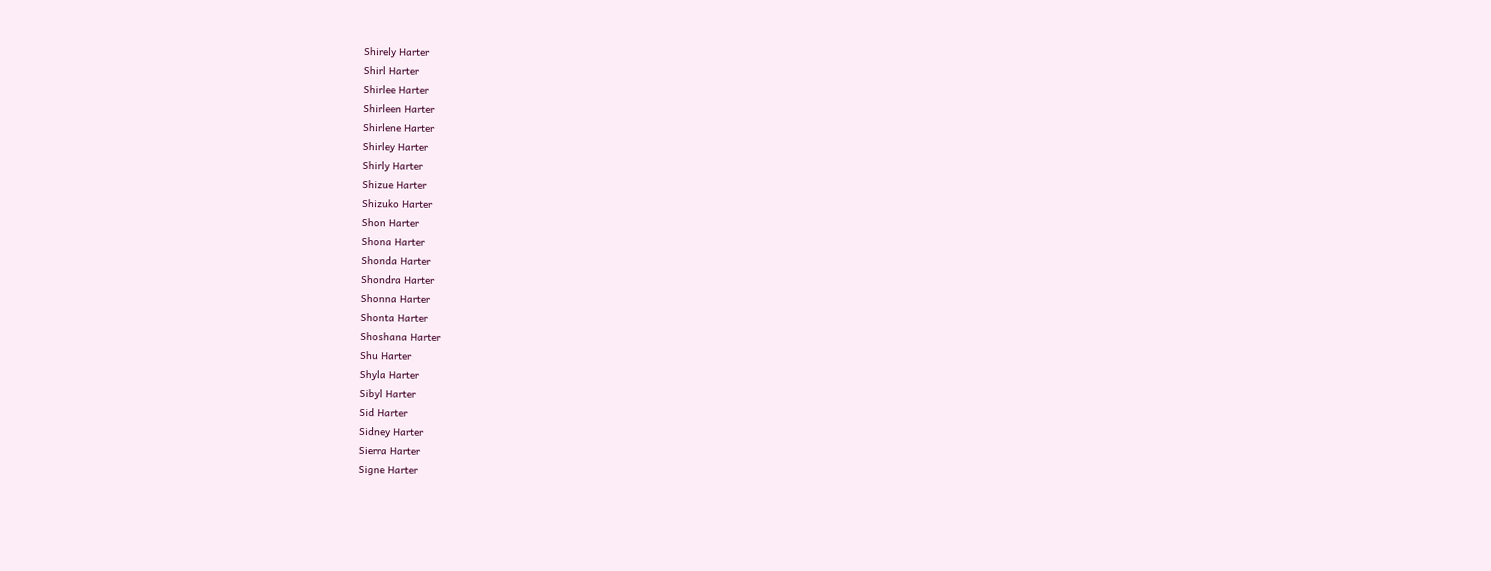Shirely Harter
Shirl Harter
Shirlee Harter
Shirleen Harter
Shirlene Harter
Shirley Harter
Shirly Harter
Shizue Harter
Shizuko Harter
Shon Harter
Shona Harter
Shonda Harter
Shondra Harter
Shonna Harter
Shonta Harter
Shoshana Harter
Shu Harter
Shyla Harter
Sibyl Harter
Sid Harter
Sidney Harter
Sierra Harter
Signe Harter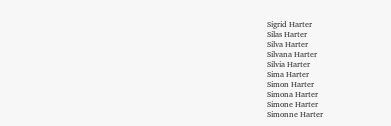Sigrid Harter
Silas Harter
Silva Harter
Silvana Harter
Silvia Harter
Sima Harter
Simon Harter
Simona Harter
Simone Harter
Simonne Harter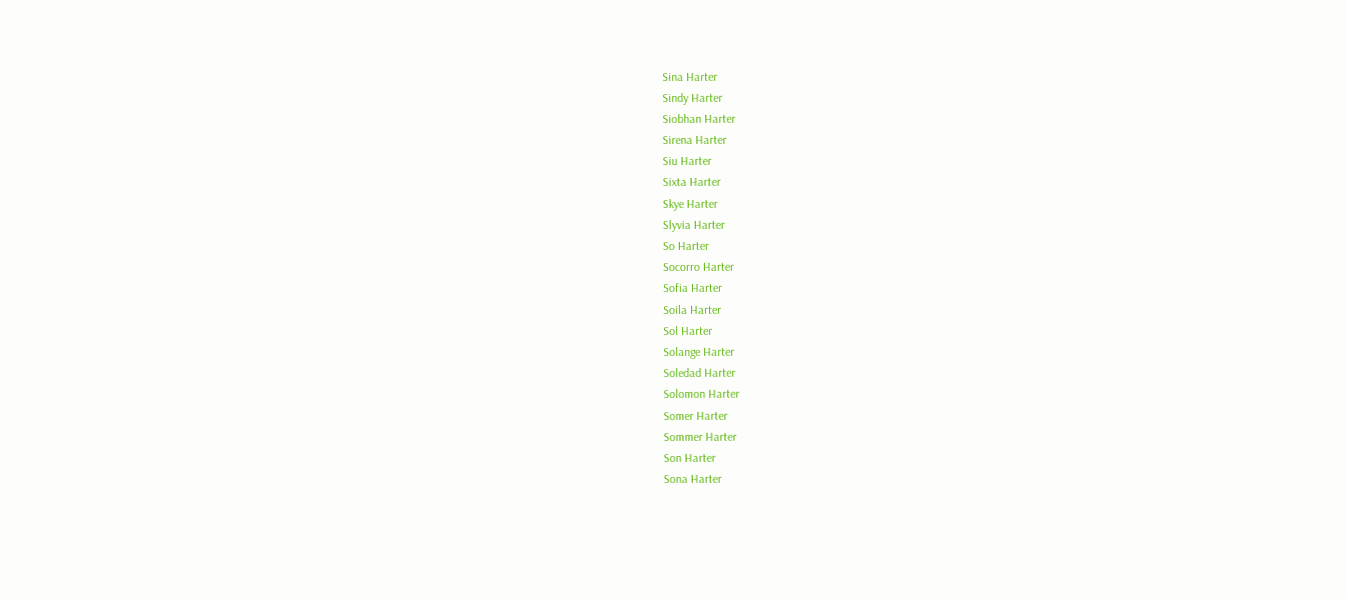Sina Harter
Sindy Harter
Siobhan Harter
Sirena Harter
Siu Harter
Sixta Harter
Skye Harter
Slyvia Harter
So Harter
Socorro Harter
Sofia Harter
Soila Harter
Sol Harter
Solange Harter
Soledad Harter
Solomon Harter
Somer Harter
Sommer Harter
Son Harter
Sona Harter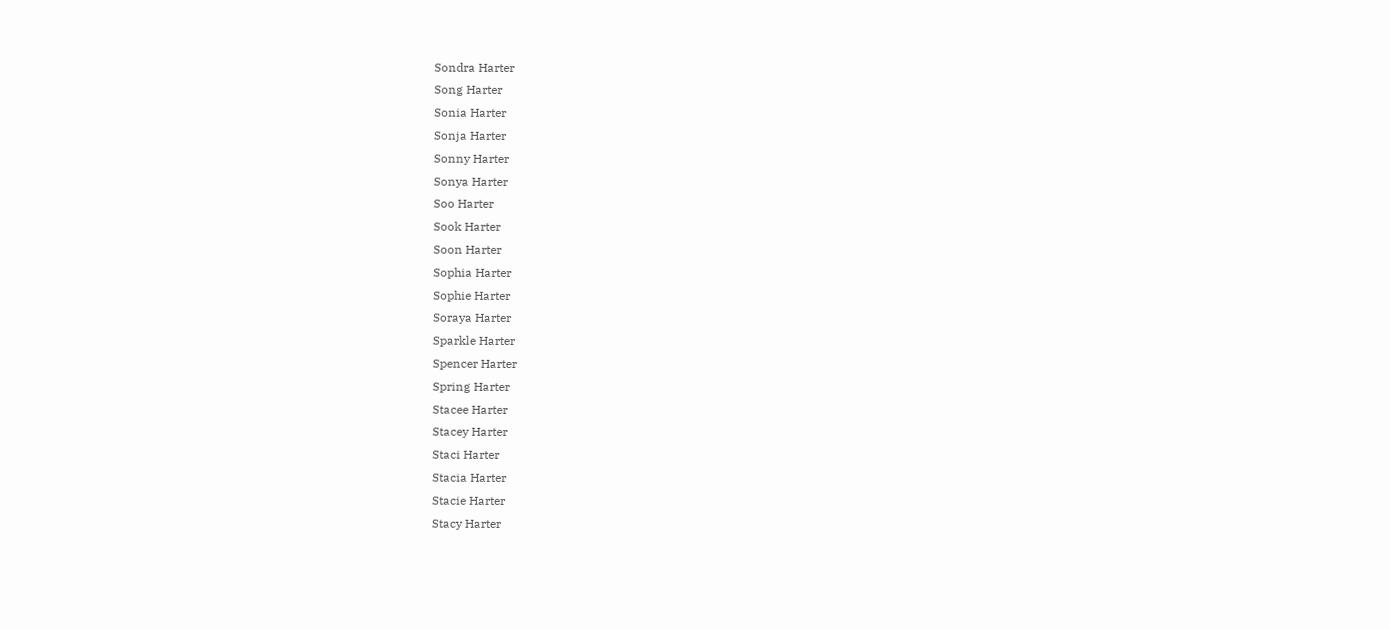Sondra Harter
Song Harter
Sonia Harter
Sonja Harter
Sonny Harter
Sonya Harter
Soo Harter
Sook Harter
Soon Harter
Sophia Harter
Sophie Harter
Soraya Harter
Sparkle Harter
Spencer Harter
Spring Harter
Stacee Harter
Stacey Harter
Staci Harter
Stacia Harter
Stacie Harter
Stacy Harter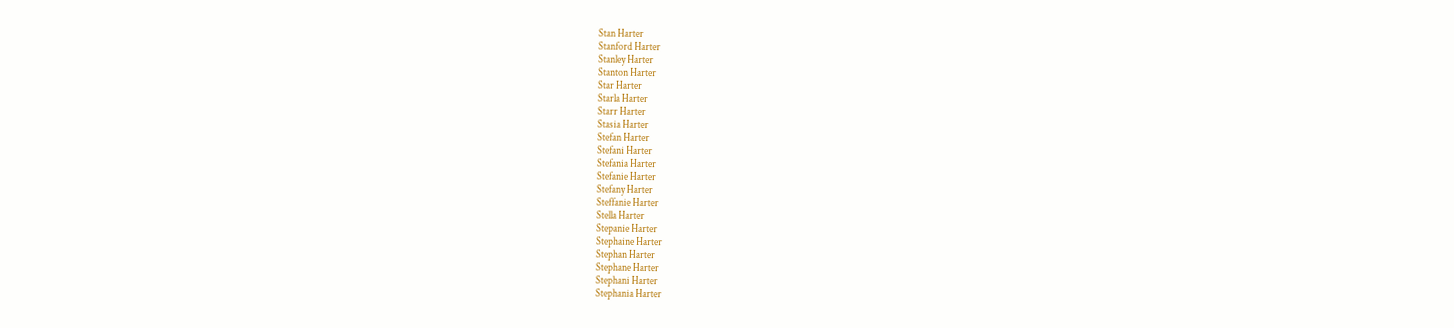Stan Harter
Stanford Harter
Stanley Harter
Stanton Harter
Star Harter
Starla Harter
Starr Harter
Stasia Harter
Stefan Harter
Stefani Harter
Stefania Harter
Stefanie Harter
Stefany Harter
Steffanie Harter
Stella Harter
Stepanie Harter
Stephaine Harter
Stephan Harter
Stephane Harter
Stephani Harter
Stephania Harter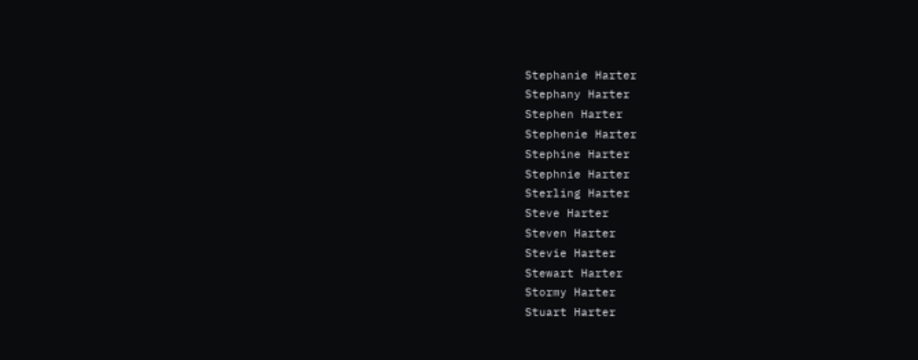Stephanie Harter
Stephany Harter
Stephen Harter
Stephenie Harter
Stephine Harter
Stephnie Harter
Sterling Harter
Steve Harter
Steven Harter
Stevie Harter
Stewart Harter
Stormy Harter
Stuart Harter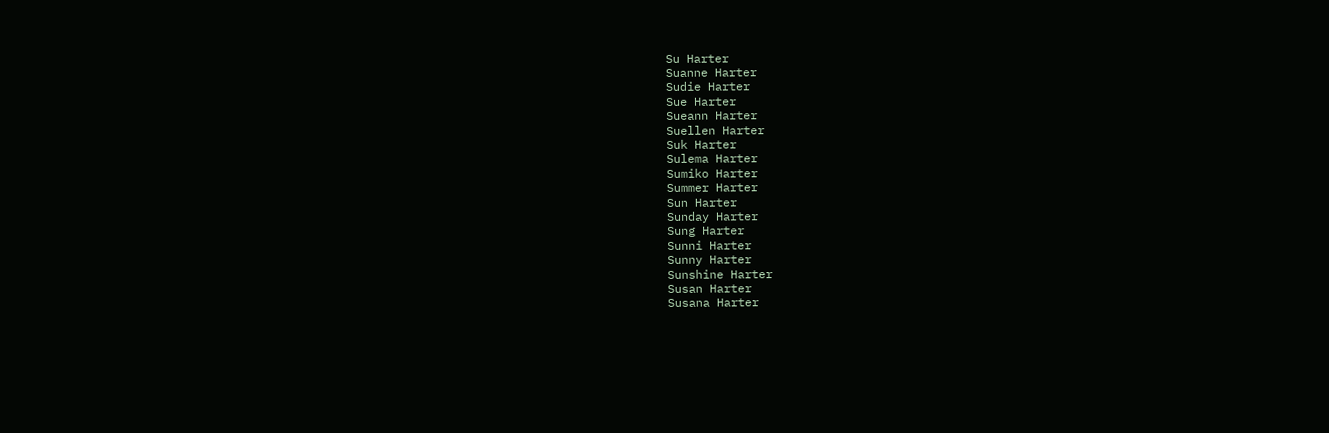Su Harter
Suanne Harter
Sudie Harter
Sue Harter
Sueann Harter
Suellen Harter
Suk Harter
Sulema Harter
Sumiko Harter
Summer Harter
Sun Harter
Sunday Harter
Sung Harter
Sunni Harter
Sunny Harter
Sunshine Harter
Susan Harter
Susana Harter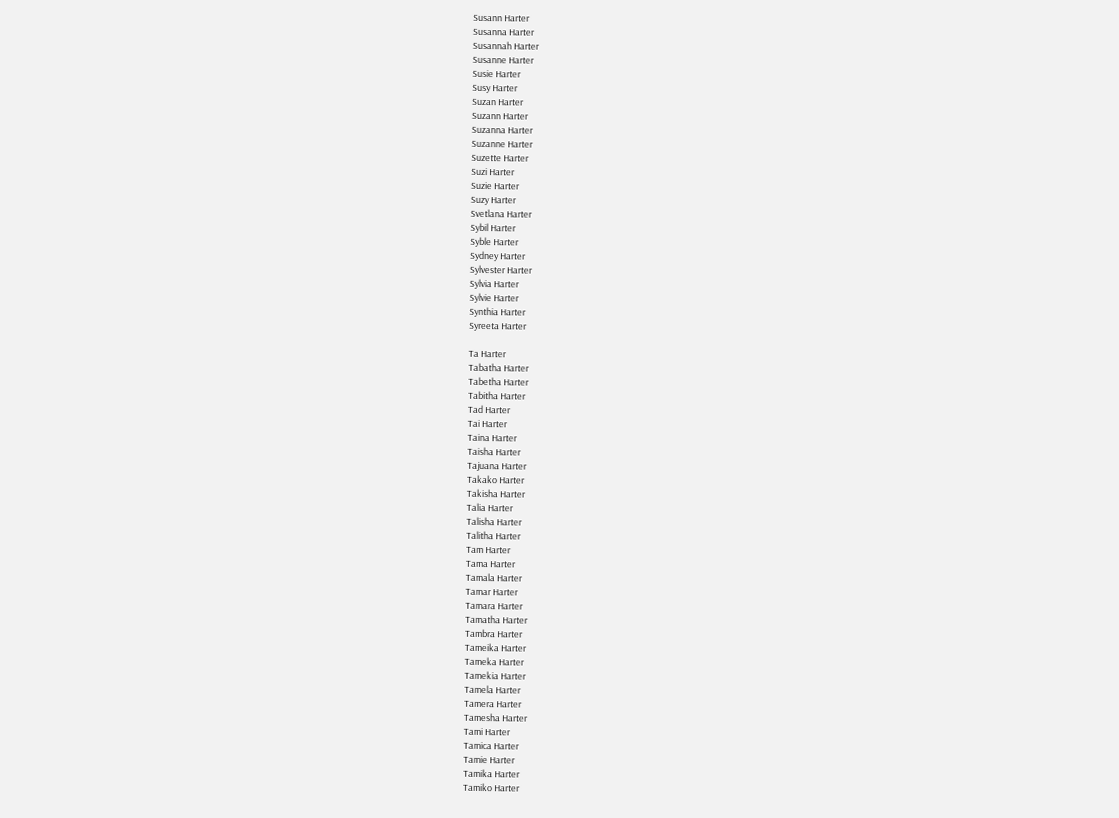Susann Harter
Susanna Harter
Susannah Harter
Susanne Harter
Susie Harter
Susy Harter
Suzan Harter
Suzann Harter
Suzanna Harter
Suzanne Harter
Suzette Harter
Suzi Harter
Suzie Harter
Suzy Harter
Svetlana Harter
Sybil Harter
Syble Harter
Sydney Harter
Sylvester Harter
Sylvia Harter
Sylvie Harter
Synthia Harter
Syreeta Harter

Ta Harter
Tabatha Harter
Tabetha Harter
Tabitha Harter
Tad Harter
Tai Harter
Taina Harter
Taisha Harter
Tajuana Harter
Takako Harter
Takisha Harter
Talia Harter
Talisha Harter
Talitha Harter
Tam Harter
Tama Harter
Tamala Harter
Tamar Harter
Tamara Harter
Tamatha Harter
Tambra Harter
Tameika Harter
Tameka Harter
Tamekia Harter
Tamela Harter
Tamera Harter
Tamesha Harter
Tami Harter
Tamica Harter
Tamie Harter
Tamika Harter
Tamiko Harter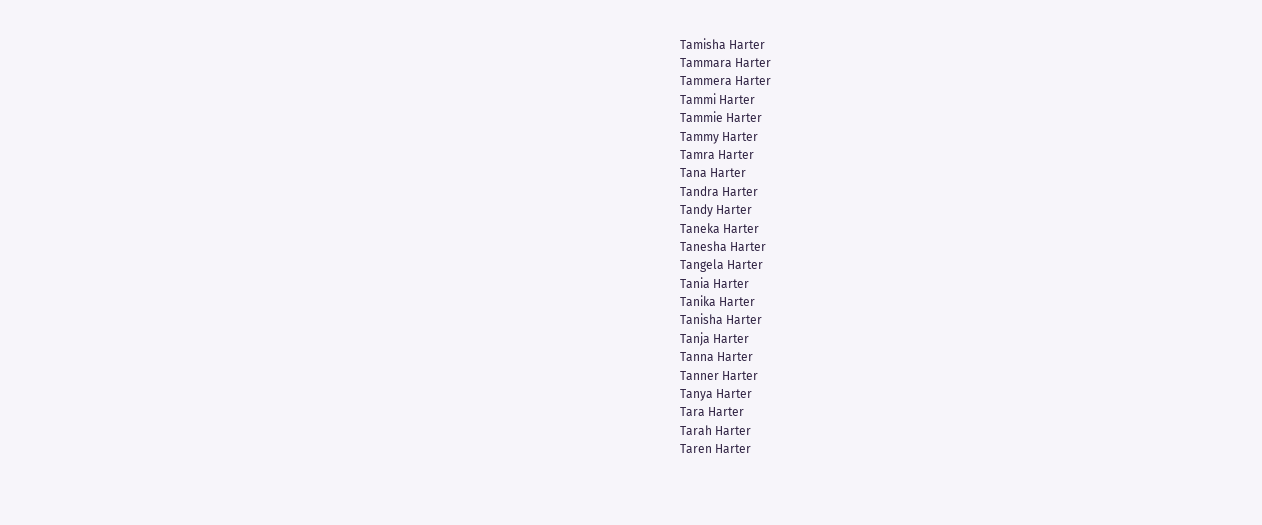Tamisha Harter
Tammara Harter
Tammera Harter
Tammi Harter
Tammie Harter
Tammy Harter
Tamra Harter
Tana Harter
Tandra Harter
Tandy Harter
Taneka Harter
Tanesha Harter
Tangela Harter
Tania Harter
Tanika Harter
Tanisha Harter
Tanja Harter
Tanna Harter
Tanner Harter
Tanya Harter
Tara Harter
Tarah Harter
Taren Harter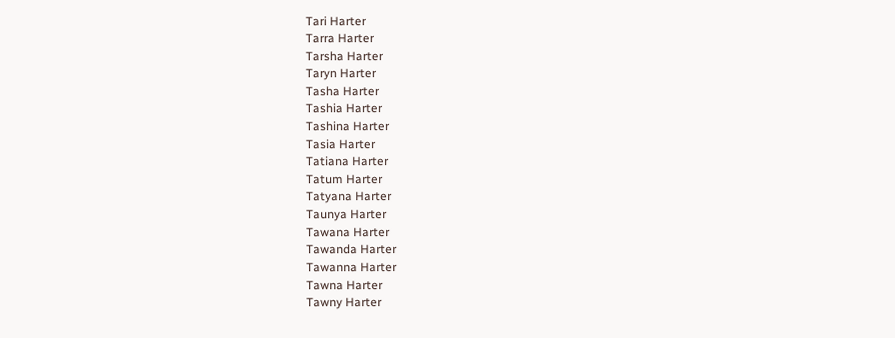Tari Harter
Tarra Harter
Tarsha Harter
Taryn Harter
Tasha Harter
Tashia Harter
Tashina Harter
Tasia Harter
Tatiana Harter
Tatum Harter
Tatyana Harter
Taunya Harter
Tawana Harter
Tawanda Harter
Tawanna Harter
Tawna Harter
Tawny Harter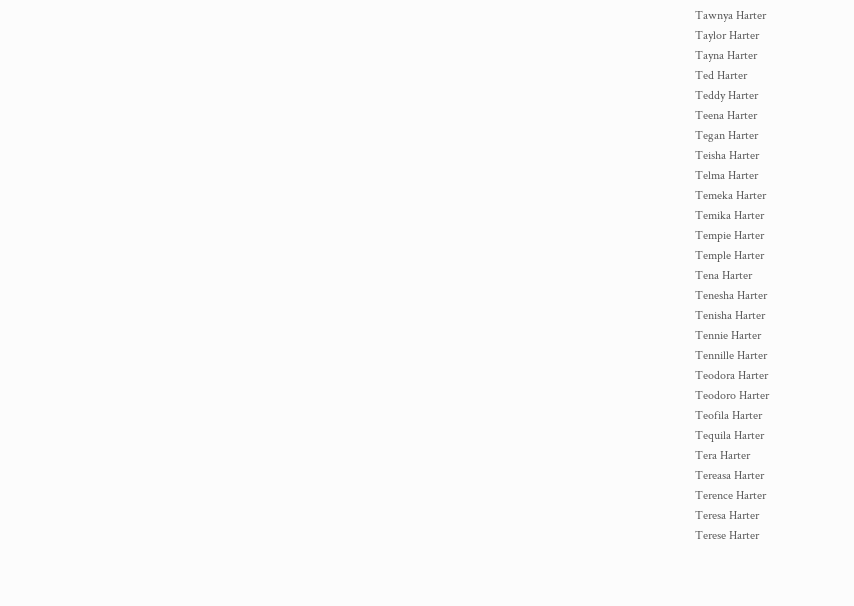Tawnya Harter
Taylor Harter
Tayna Harter
Ted Harter
Teddy Harter
Teena Harter
Tegan Harter
Teisha Harter
Telma Harter
Temeka Harter
Temika Harter
Tempie Harter
Temple Harter
Tena Harter
Tenesha Harter
Tenisha Harter
Tennie Harter
Tennille Harter
Teodora Harter
Teodoro Harter
Teofila Harter
Tequila Harter
Tera Harter
Tereasa Harter
Terence Harter
Teresa Harter
Terese Harter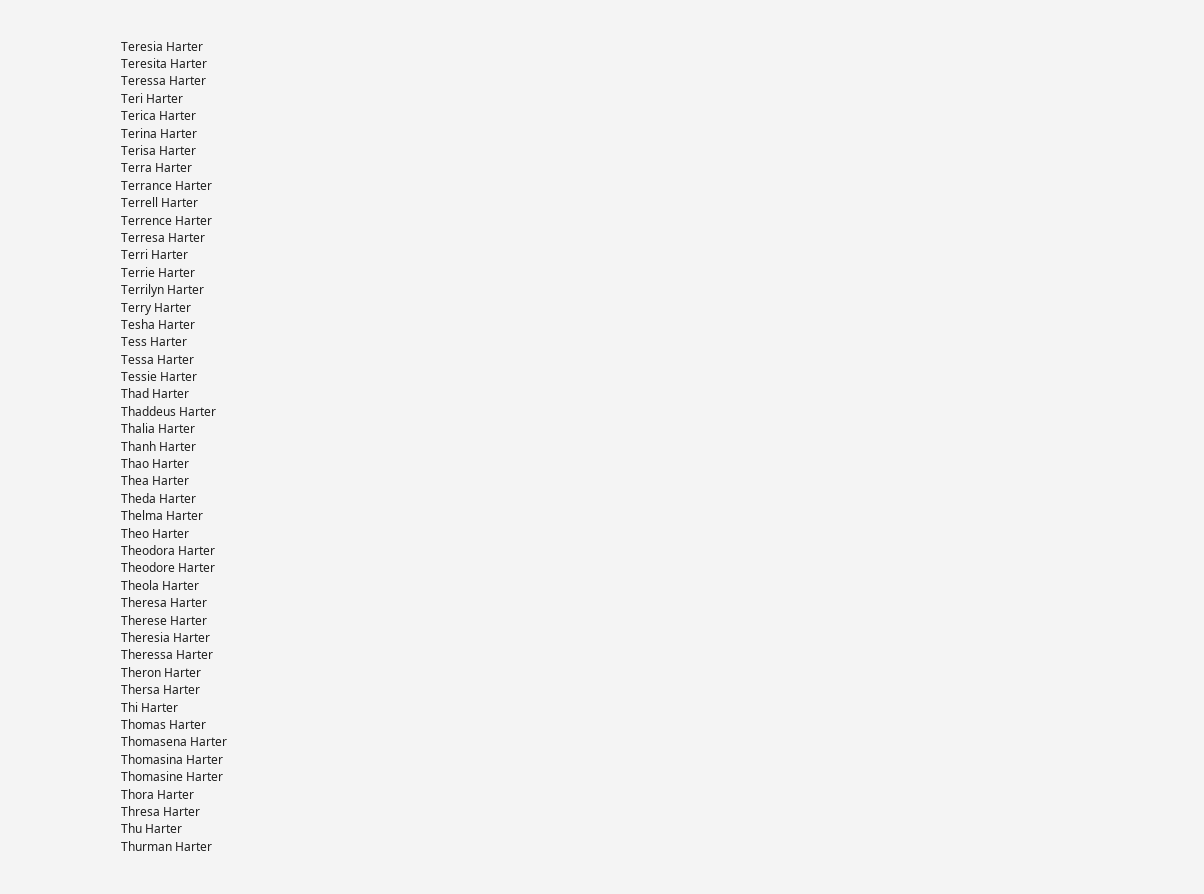Teresia Harter
Teresita Harter
Teressa Harter
Teri Harter
Terica Harter
Terina Harter
Terisa Harter
Terra Harter
Terrance Harter
Terrell Harter
Terrence Harter
Terresa Harter
Terri Harter
Terrie Harter
Terrilyn Harter
Terry Harter
Tesha Harter
Tess Harter
Tessa Harter
Tessie Harter
Thad Harter
Thaddeus Harter
Thalia Harter
Thanh Harter
Thao Harter
Thea Harter
Theda Harter
Thelma Harter
Theo Harter
Theodora Harter
Theodore Harter
Theola Harter
Theresa Harter
Therese Harter
Theresia Harter
Theressa Harter
Theron Harter
Thersa Harter
Thi Harter
Thomas Harter
Thomasena Harter
Thomasina Harter
Thomasine Harter
Thora Harter
Thresa Harter
Thu Harter
Thurman Harter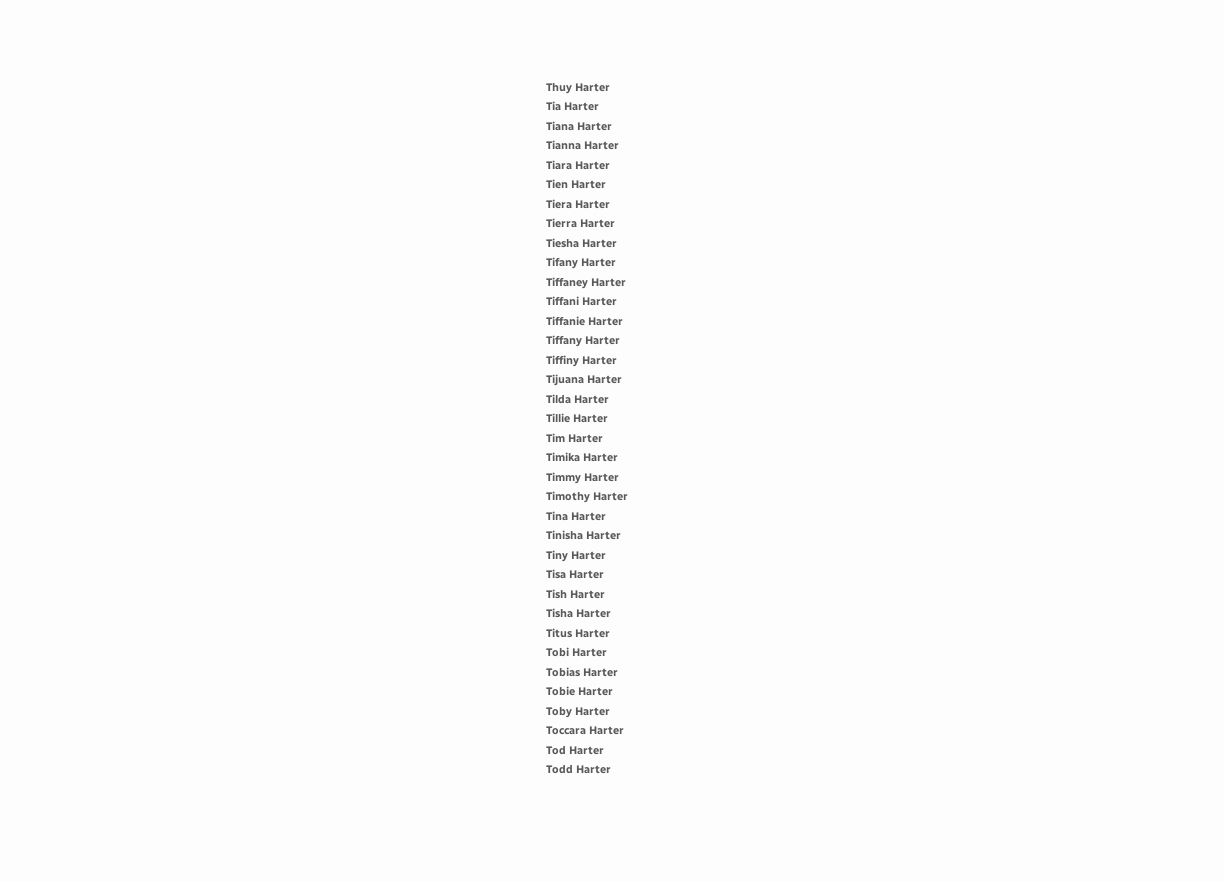Thuy Harter
Tia Harter
Tiana Harter
Tianna Harter
Tiara Harter
Tien Harter
Tiera Harter
Tierra Harter
Tiesha Harter
Tifany Harter
Tiffaney Harter
Tiffani Harter
Tiffanie Harter
Tiffany Harter
Tiffiny Harter
Tijuana Harter
Tilda Harter
Tillie Harter
Tim Harter
Timika Harter
Timmy Harter
Timothy Harter
Tina Harter
Tinisha Harter
Tiny Harter
Tisa Harter
Tish Harter
Tisha Harter
Titus Harter
Tobi Harter
Tobias Harter
Tobie Harter
Toby Harter
Toccara Harter
Tod Harter
Todd Harter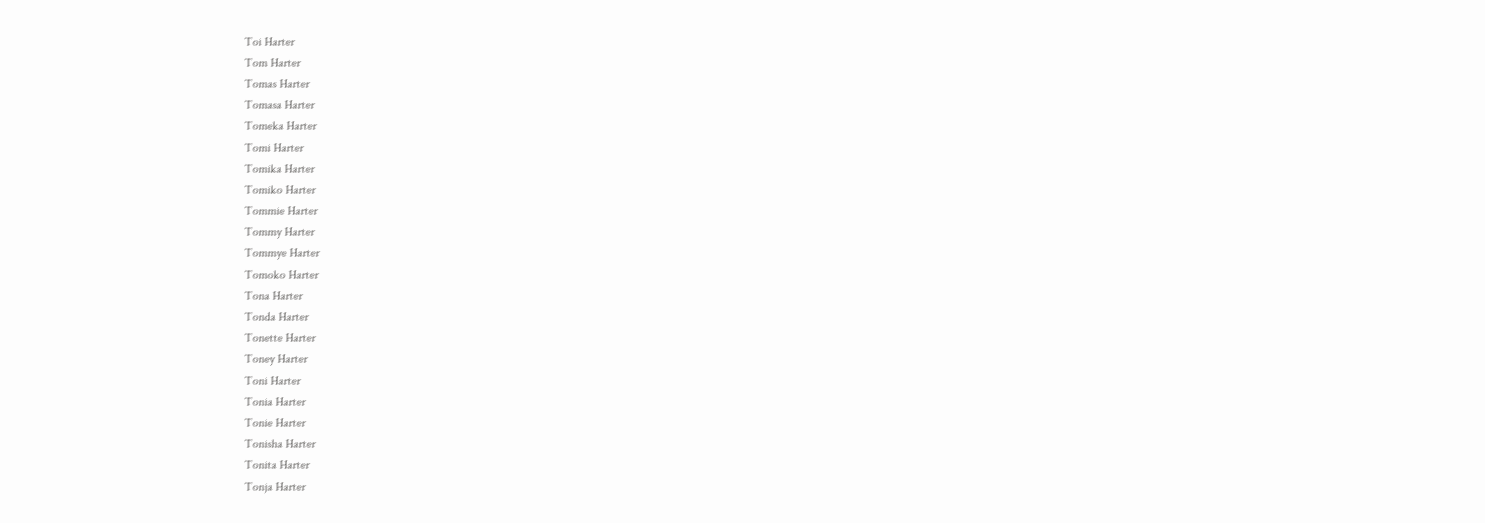Toi Harter
Tom Harter
Tomas Harter
Tomasa Harter
Tomeka Harter
Tomi Harter
Tomika Harter
Tomiko Harter
Tommie Harter
Tommy Harter
Tommye Harter
Tomoko Harter
Tona Harter
Tonda Harter
Tonette Harter
Toney Harter
Toni Harter
Tonia Harter
Tonie Harter
Tonisha Harter
Tonita Harter
Tonja Harter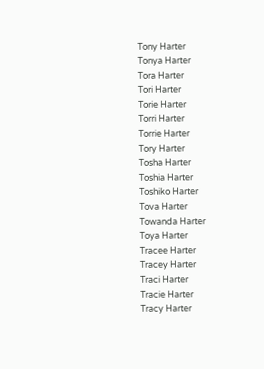Tony Harter
Tonya Harter
Tora Harter
Tori Harter
Torie Harter
Torri Harter
Torrie Harter
Tory Harter
Tosha Harter
Toshia Harter
Toshiko Harter
Tova Harter
Towanda Harter
Toya Harter
Tracee Harter
Tracey Harter
Traci Harter
Tracie Harter
Tracy Harter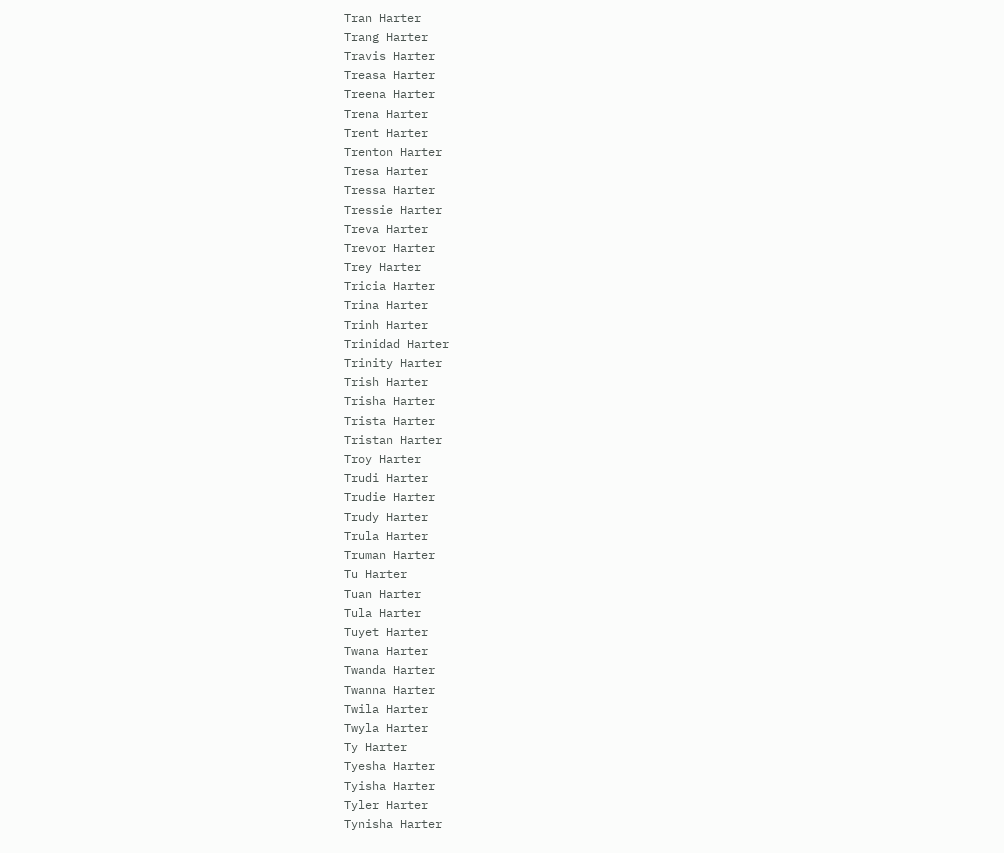Tran Harter
Trang Harter
Travis Harter
Treasa Harter
Treena Harter
Trena Harter
Trent Harter
Trenton Harter
Tresa Harter
Tressa Harter
Tressie Harter
Treva Harter
Trevor Harter
Trey Harter
Tricia Harter
Trina Harter
Trinh Harter
Trinidad Harter
Trinity Harter
Trish Harter
Trisha Harter
Trista Harter
Tristan Harter
Troy Harter
Trudi Harter
Trudie Harter
Trudy Harter
Trula Harter
Truman Harter
Tu Harter
Tuan Harter
Tula Harter
Tuyet Harter
Twana Harter
Twanda Harter
Twanna Harter
Twila Harter
Twyla Harter
Ty Harter
Tyesha Harter
Tyisha Harter
Tyler Harter
Tynisha Harter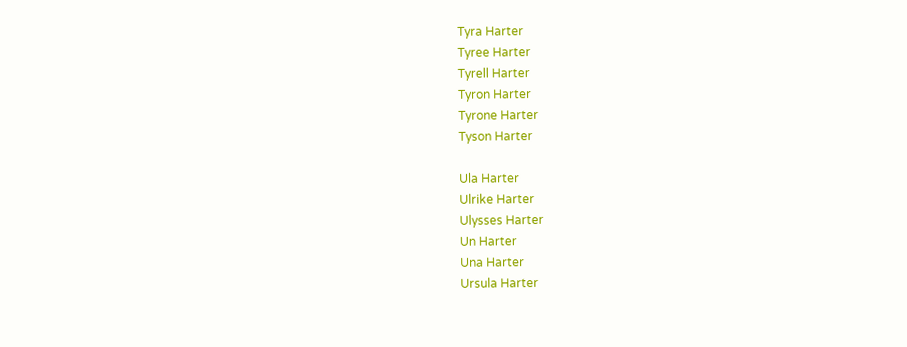Tyra Harter
Tyree Harter
Tyrell Harter
Tyron Harter
Tyrone Harter
Tyson Harter

Ula Harter
Ulrike Harter
Ulysses Harter
Un Harter
Una Harter
Ursula Harter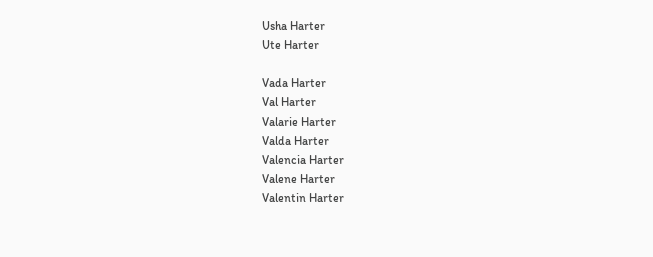Usha Harter
Ute Harter

Vada Harter
Val Harter
Valarie Harter
Valda Harter
Valencia Harter
Valene Harter
Valentin Harter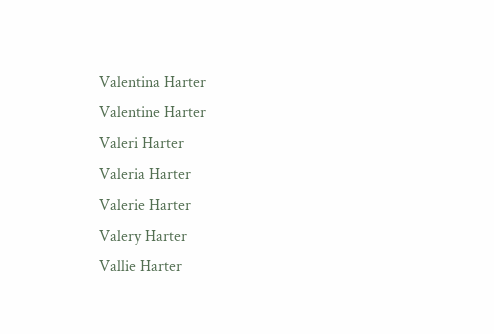Valentina Harter
Valentine Harter
Valeri Harter
Valeria Harter
Valerie Harter
Valery Harter
Vallie Harter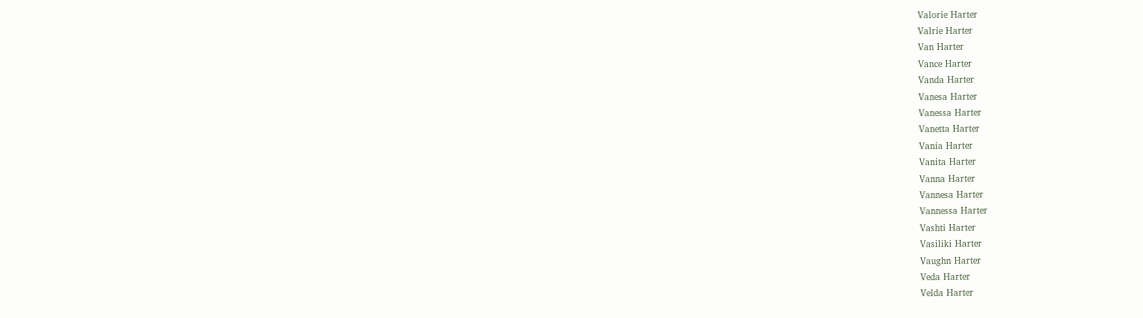Valorie Harter
Valrie Harter
Van Harter
Vance Harter
Vanda Harter
Vanesa Harter
Vanessa Harter
Vanetta Harter
Vania Harter
Vanita Harter
Vanna Harter
Vannesa Harter
Vannessa Harter
Vashti Harter
Vasiliki Harter
Vaughn Harter
Veda Harter
Velda Harter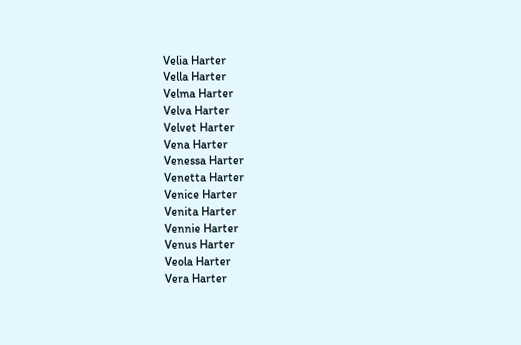Velia Harter
Vella Harter
Velma Harter
Velva Harter
Velvet Harter
Vena Harter
Venessa Harter
Venetta Harter
Venice Harter
Venita Harter
Vennie Harter
Venus Harter
Veola Harter
Vera Harter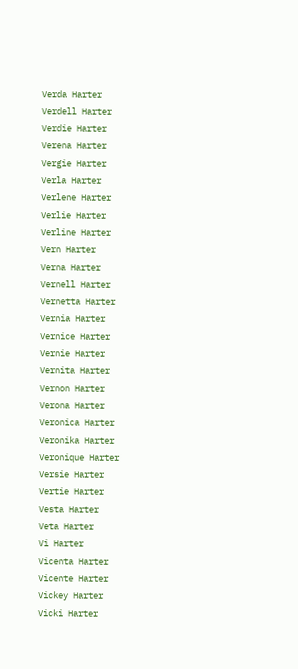Verda Harter
Verdell Harter
Verdie Harter
Verena Harter
Vergie Harter
Verla Harter
Verlene Harter
Verlie Harter
Verline Harter
Vern Harter
Verna Harter
Vernell Harter
Vernetta Harter
Vernia Harter
Vernice Harter
Vernie Harter
Vernita Harter
Vernon Harter
Verona Harter
Veronica Harter
Veronika Harter
Veronique Harter
Versie Harter
Vertie Harter
Vesta Harter
Veta Harter
Vi Harter
Vicenta Harter
Vicente Harter
Vickey Harter
Vicki Harter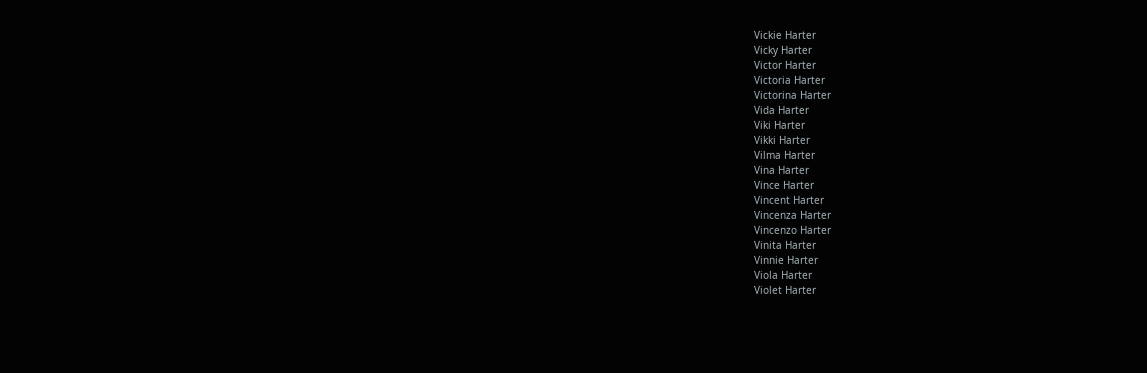Vickie Harter
Vicky Harter
Victor Harter
Victoria Harter
Victorina Harter
Vida Harter
Viki Harter
Vikki Harter
Vilma Harter
Vina Harter
Vince Harter
Vincent Harter
Vincenza Harter
Vincenzo Harter
Vinita Harter
Vinnie Harter
Viola Harter
Violet Harter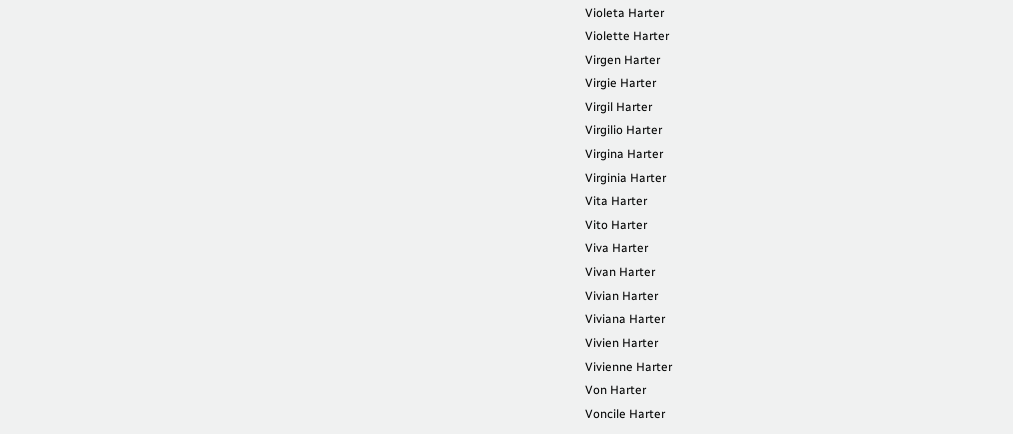Violeta Harter
Violette Harter
Virgen Harter
Virgie Harter
Virgil Harter
Virgilio Harter
Virgina Harter
Virginia Harter
Vita Harter
Vito Harter
Viva Harter
Vivan Harter
Vivian Harter
Viviana Harter
Vivien Harter
Vivienne Harter
Von Harter
Voncile Harter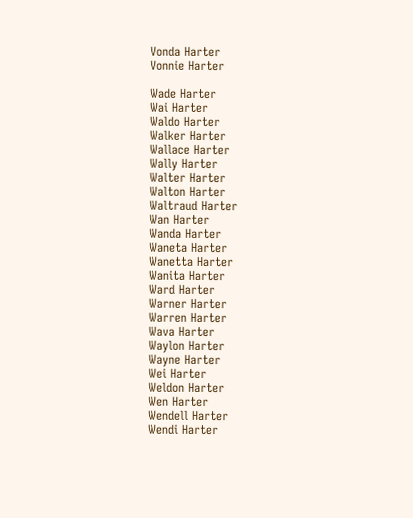Vonda Harter
Vonnie Harter

Wade Harter
Wai Harter
Waldo Harter
Walker Harter
Wallace Harter
Wally Harter
Walter Harter
Walton Harter
Waltraud Harter
Wan Harter
Wanda Harter
Waneta Harter
Wanetta Harter
Wanita Harter
Ward Harter
Warner Harter
Warren Harter
Wava Harter
Waylon Harter
Wayne Harter
Wei Harter
Weldon Harter
Wen Harter
Wendell Harter
Wendi Harter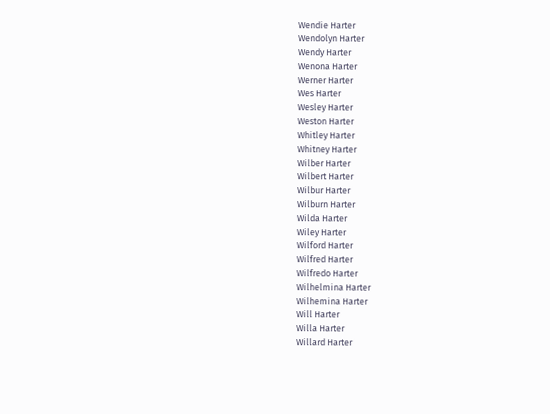Wendie Harter
Wendolyn Harter
Wendy Harter
Wenona Harter
Werner Harter
Wes Harter
Wesley Harter
Weston Harter
Whitley Harter
Whitney Harter
Wilber Harter
Wilbert Harter
Wilbur Harter
Wilburn Harter
Wilda Harter
Wiley Harter
Wilford Harter
Wilfred Harter
Wilfredo Harter
Wilhelmina Harter
Wilhemina Harter
Will Harter
Willa Harter
Willard Harter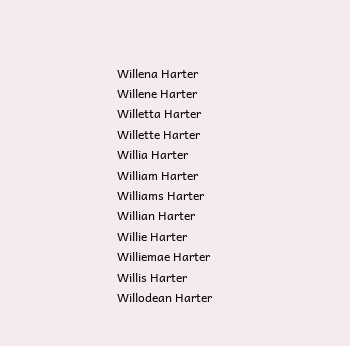Willena Harter
Willene Harter
Willetta Harter
Willette Harter
Willia Harter
William Harter
Williams Harter
Willian Harter
Willie Harter
Williemae Harter
Willis Harter
Willodean Harter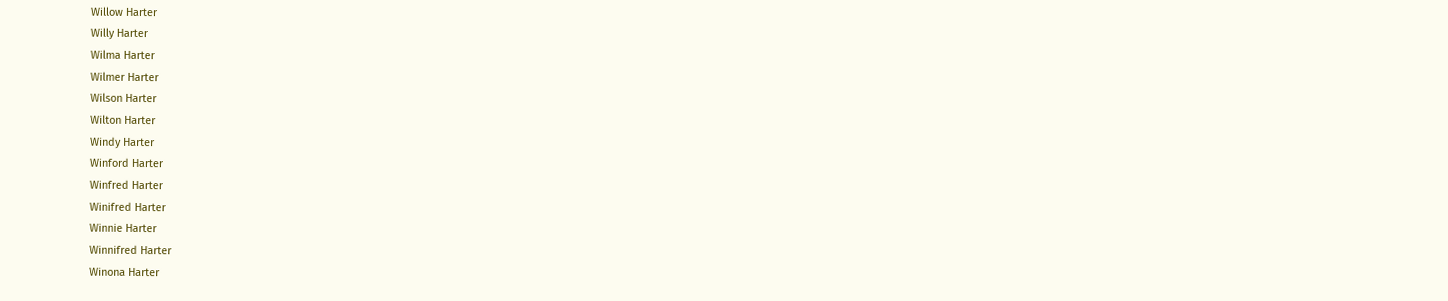Willow Harter
Willy Harter
Wilma Harter
Wilmer Harter
Wilson Harter
Wilton Harter
Windy Harter
Winford Harter
Winfred Harter
Winifred Harter
Winnie Harter
Winnifred Harter
Winona Harter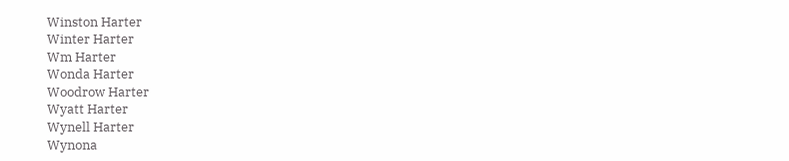Winston Harter
Winter Harter
Wm Harter
Wonda Harter
Woodrow Harter
Wyatt Harter
Wynell Harter
Wynona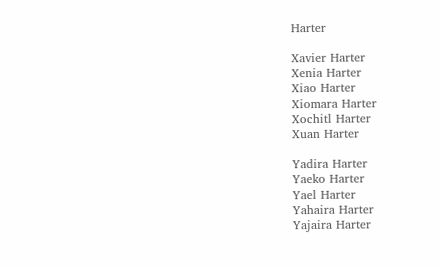Harter

Xavier Harter
Xenia Harter
Xiao Harter
Xiomara Harter
Xochitl Harter
Xuan Harter

Yadira Harter
Yaeko Harter
Yael Harter
Yahaira Harter
Yajaira Harter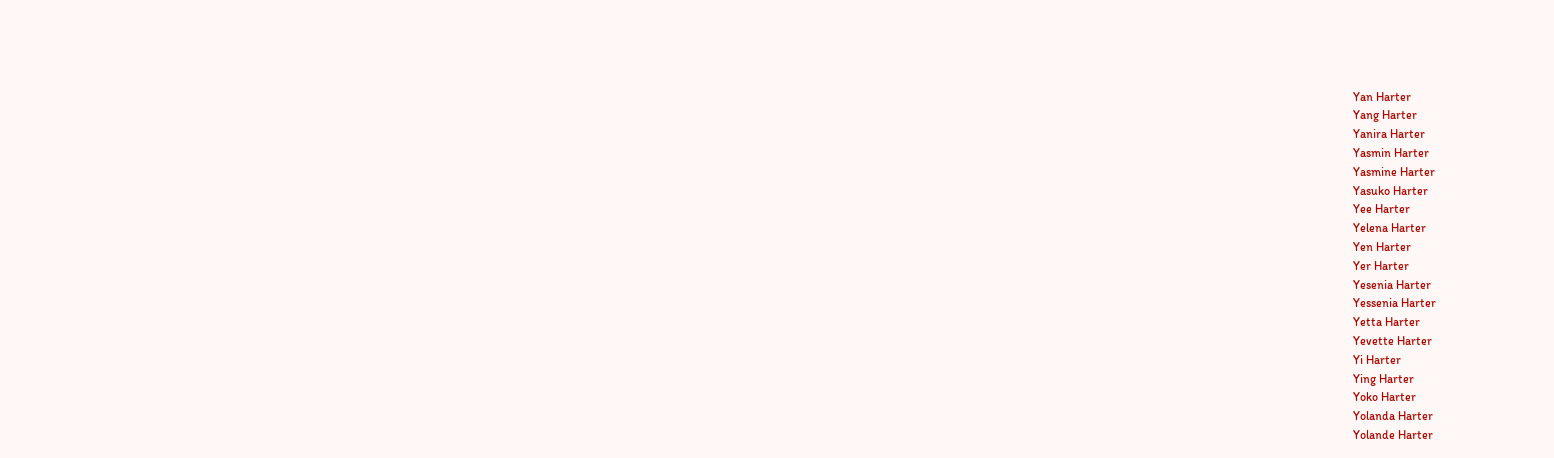Yan Harter
Yang Harter
Yanira Harter
Yasmin Harter
Yasmine Harter
Yasuko Harter
Yee Harter
Yelena Harter
Yen Harter
Yer Harter
Yesenia Harter
Yessenia Harter
Yetta Harter
Yevette Harter
Yi Harter
Ying Harter
Yoko Harter
Yolanda Harter
Yolande Harter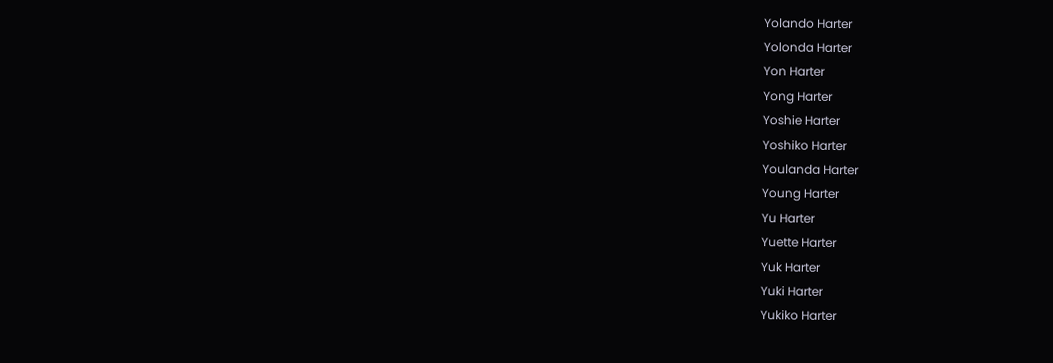Yolando Harter
Yolonda Harter
Yon Harter
Yong Harter
Yoshie Harter
Yoshiko Harter
Youlanda Harter
Young Harter
Yu Harter
Yuette Harter
Yuk Harter
Yuki Harter
Yukiko Harter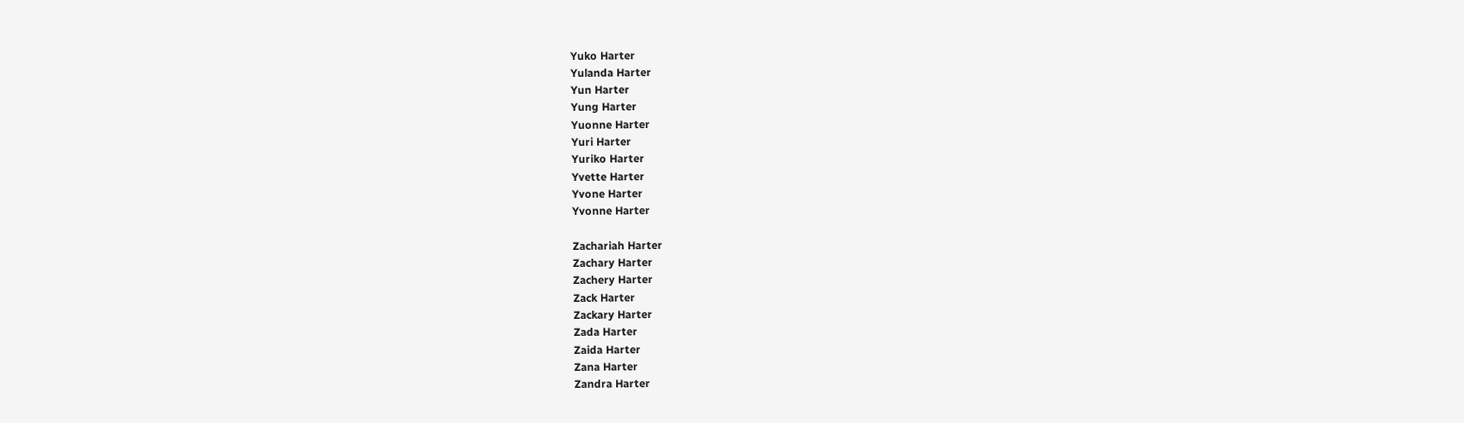Yuko Harter
Yulanda Harter
Yun Harter
Yung Harter
Yuonne Harter
Yuri Harter
Yuriko Harter
Yvette Harter
Yvone Harter
Yvonne Harter

Zachariah Harter
Zachary Harter
Zachery Harter
Zack Harter
Zackary Harter
Zada Harter
Zaida Harter
Zana Harter
Zandra Harter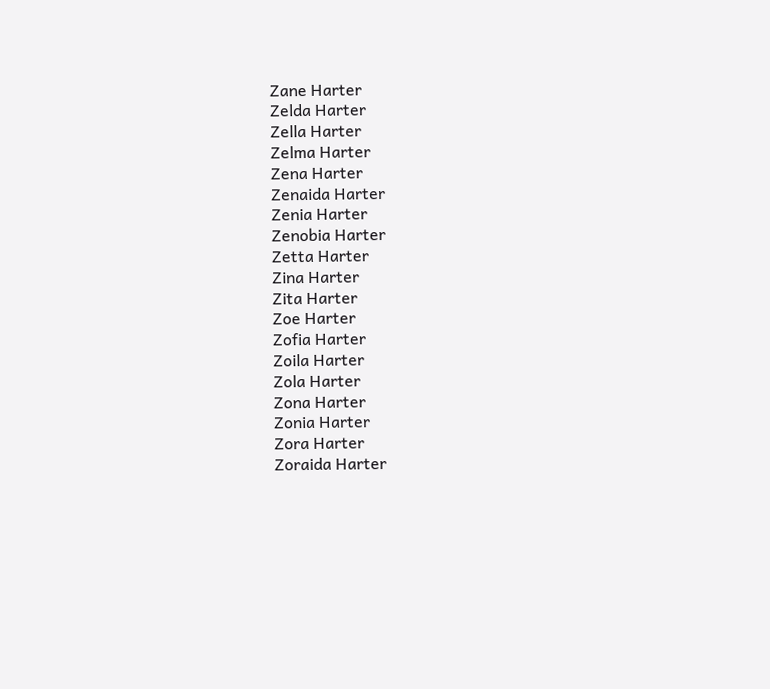Zane Harter
Zelda Harter
Zella Harter
Zelma Harter
Zena Harter
Zenaida Harter
Zenia Harter
Zenobia Harter
Zetta Harter
Zina Harter
Zita Harter
Zoe Harter
Zofia Harter
Zoila Harter
Zola Harter
Zona Harter
Zonia Harter
Zora Harter
Zoraida Harter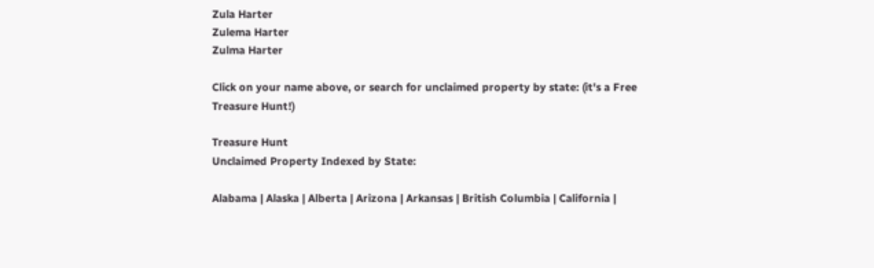Zula Harter
Zulema Harter
Zulma Harter

Click on your name above, or search for unclaimed property by state: (it's a Free Treasure Hunt!)

Treasure Hunt
Unclaimed Property Indexed by State:

Alabama | Alaska | Alberta | Arizona | Arkansas | British Columbia | California |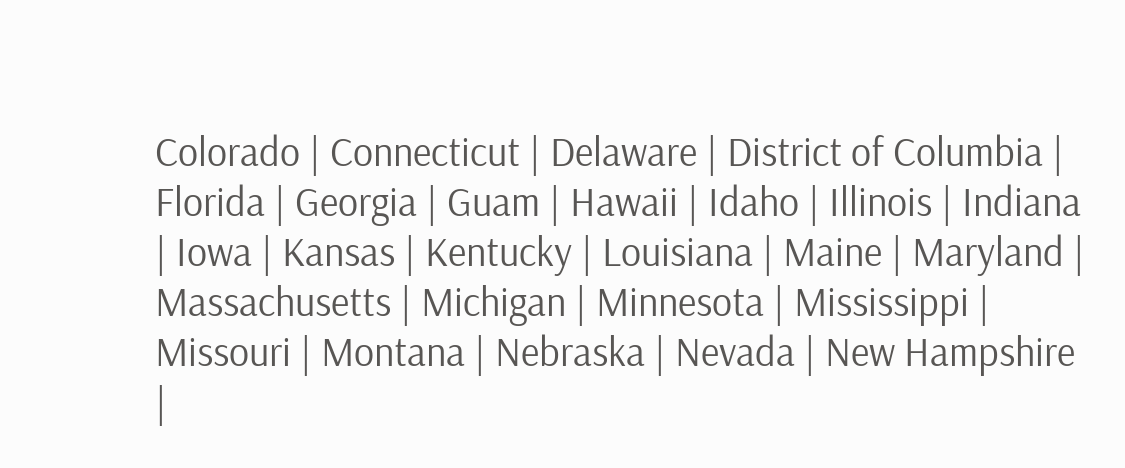Colorado | Connecticut | Delaware | District of Columbia | Florida | Georgia | Guam | Hawaii | Idaho | Illinois | Indiana | Iowa | Kansas | Kentucky | Louisiana | Maine | Maryland | Massachusetts | Michigan | Minnesota | Mississippi | Missouri | Montana | Nebraska | Nevada | New Hampshire |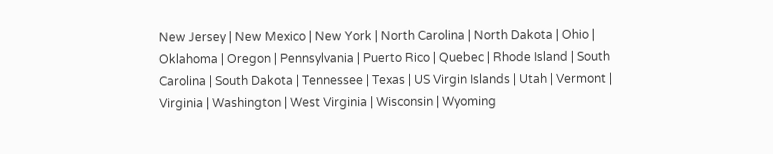New Jersey | New Mexico | New York | North Carolina | North Dakota | Ohio | Oklahoma | Oregon | Pennsylvania | Puerto Rico | Quebec | Rhode Island | South Carolina | South Dakota | Tennessee | Texas | US Virgin Islands | Utah | Vermont | Virginia | Washington | West Virginia | Wisconsin | Wyoming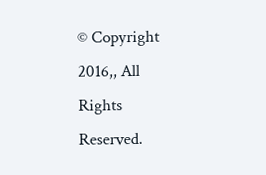© Copyright 2016,, All Rights Reserved.